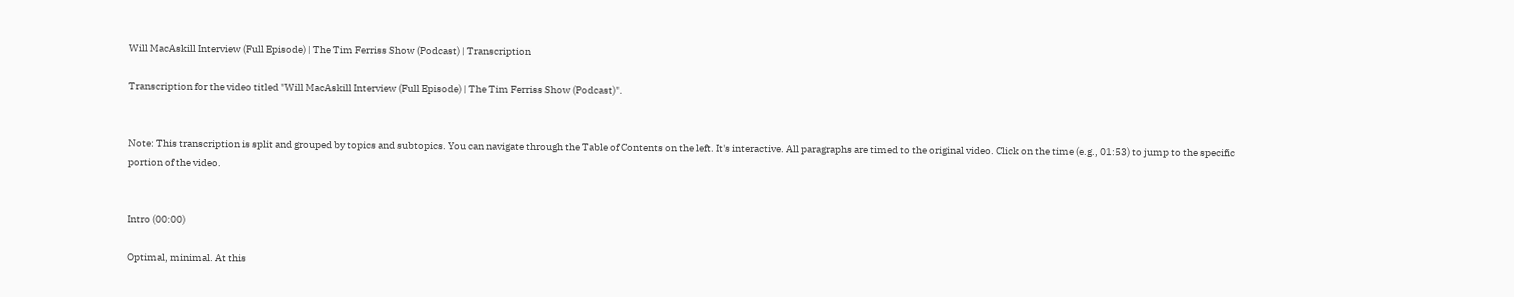Will MacAskill Interview (Full Episode) | The Tim Ferriss Show (Podcast) | Transcription

Transcription for the video titled "Will MacAskill Interview (Full Episode) | The Tim Ferriss Show (Podcast)".


Note: This transcription is split and grouped by topics and subtopics. You can navigate through the Table of Contents on the left. It's interactive. All paragraphs are timed to the original video. Click on the time (e.g., 01:53) to jump to the specific portion of the video.


Intro (00:00)

Optimal, minimal. At this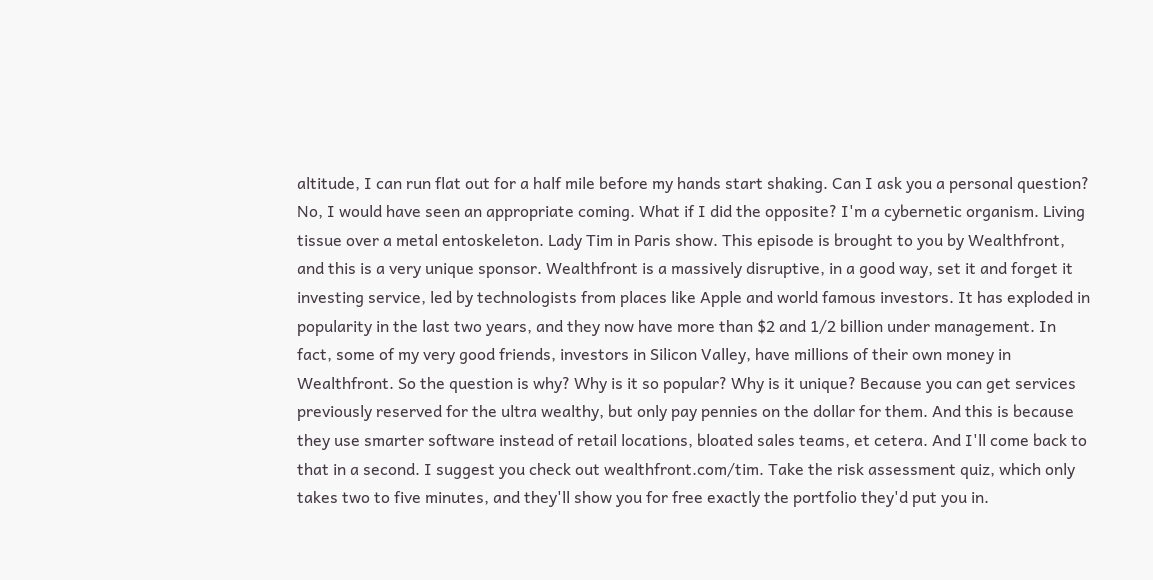altitude, I can run flat out for a half mile before my hands start shaking. Can I ask you a personal question? No, I would have seen an appropriate coming. What if I did the opposite? I'm a cybernetic organism. Living tissue over a metal entoskeleton. Lady Tim in Paris show. This episode is brought to you by Wealthfront, and this is a very unique sponsor. Wealthfront is a massively disruptive, in a good way, set it and forget it investing service, led by technologists from places like Apple and world famous investors. It has exploded in popularity in the last two years, and they now have more than $2 and 1/2 billion under management. In fact, some of my very good friends, investors in Silicon Valley, have millions of their own money in Wealthfront. So the question is why? Why is it so popular? Why is it unique? Because you can get services previously reserved for the ultra wealthy, but only pay pennies on the dollar for them. And this is because they use smarter software instead of retail locations, bloated sales teams, et cetera. And I'll come back to that in a second. I suggest you check out wealthfront.com/tim. Take the risk assessment quiz, which only takes two to five minutes, and they'll show you for free exactly the portfolio they'd put you in.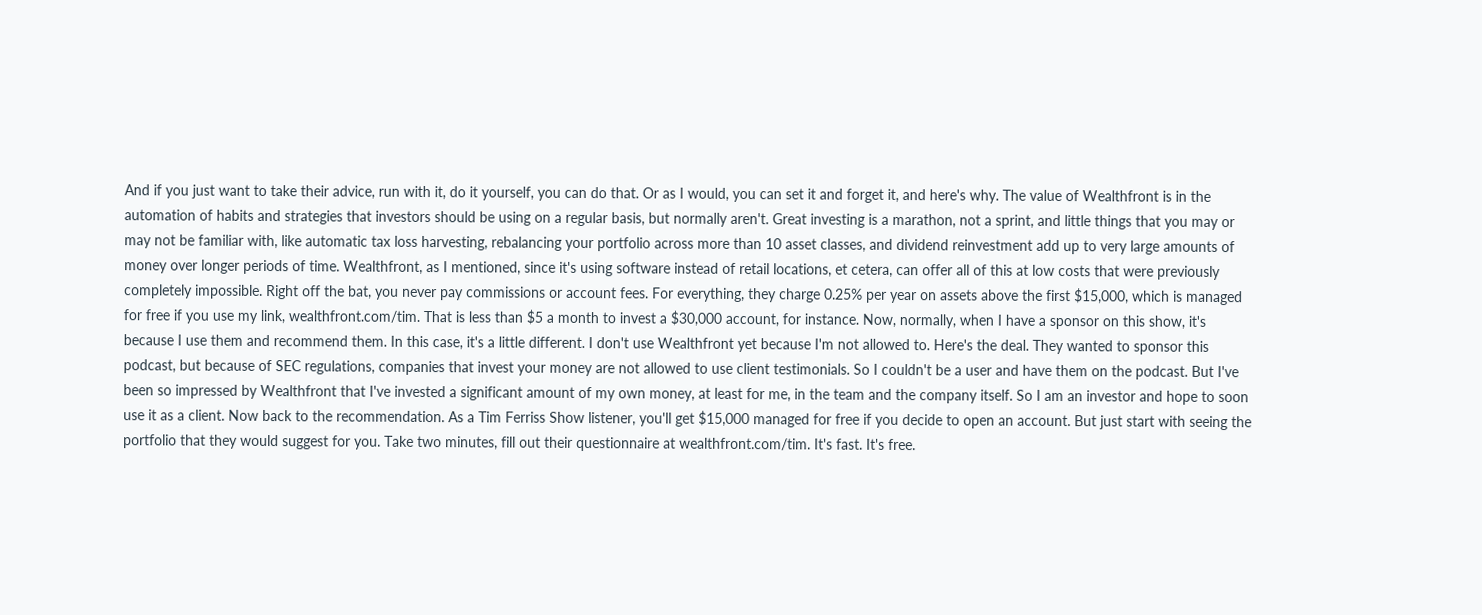And if you just want to take their advice, run with it, do it yourself, you can do that. Or as I would, you can set it and forget it, and here's why. The value of Wealthfront is in the automation of habits and strategies that investors should be using on a regular basis, but normally aren't. Great investing is a marathon, not a sprint, and little things that you may or may not be familiar with, like automatic tax loss harvesting, rebalancing your portfolio across more than 10 asset classes, and dividend reinvestment add up to very large amounts of money over longer periods of time. Wealthfront, as I mentioned, since it's using software instead of retail locations, et cetera, can offer all of this at low costs that were previously completely impossible. Right off the bat, you never pay commissions or account fees. For everything, they charge 0.25% per year on assets above the first $15,000, which is managed for free if you use my link, wealthfront.com/tim. That is less than $5 a month to invest a $30,000 account, for instance. Now, normally, when I have a sponsor on this show, it's because I use them and recommend them. In this case, it's a little different. I don't use Wealthfront yet because I'm not allowed to. Here's the deal. They wanted to sponsor this podcast, but because of SEC regulations, companies that invest your money are not allowed to use client testimonials. So I couldn't be a user and have them on the podcast. But I've been so impressed by Wealthfront that I've invested a significant amount of my own money, at least for me, in the team and the company itself. So I am an investor and hope to soon use it as a client. Now back to the recommendation. As a Tim Ferriss Show listener, you'll get $15,000 managed for free if you decide to open an account. But just start with seeing the portfolio that they would suggest for you. Take two minutes, fill out their questionnaire at wealthfront.com/tim. It's fast. It's free.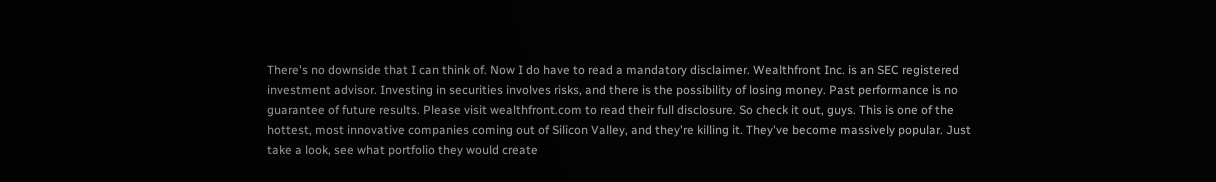There's no downside that I can think of. Now I do have to read a mandatory disclaimer. Wealthfront Inc. is an SEC registered investment advisor. Investing in securities involves risks, and there is the possibility of losing money. Past performance is no guarantee of future results. Please visit wealthfront.com to read their full disclosure. So check it out, guys. This is one of the hottest, most innovative companies coming out of Silicon Valley, and they're killing it. They've become massively popular. Just take a look, see what portfolio they would create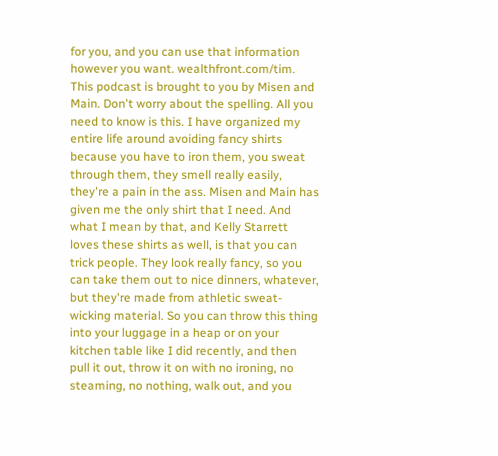for you, and you can use that information however you want. wealthfront.com/tim. This podcast is brought to you by Misen and Main. Don't worry about the spelling. All you need to know is this. I have organized my entire life around avoiding fancy shirts because you have to iron them, you sweat through them, they smell really easily, they're a pain in the ass. Misen and Main has given me the only shirt that I need. And what I mean by that, and Kelly Starrett loves these shirts as well, is that you can trick people. They look really fancy, so you can take them out to nice dinners, whatever, but they're made from athletic sweat-wicking material. So you can throw this thing into your luggage in a heap or on your kitchen table like I did recently, and then pull it out, throw it on with no ironing, no steaming, no nothing, walk out, and you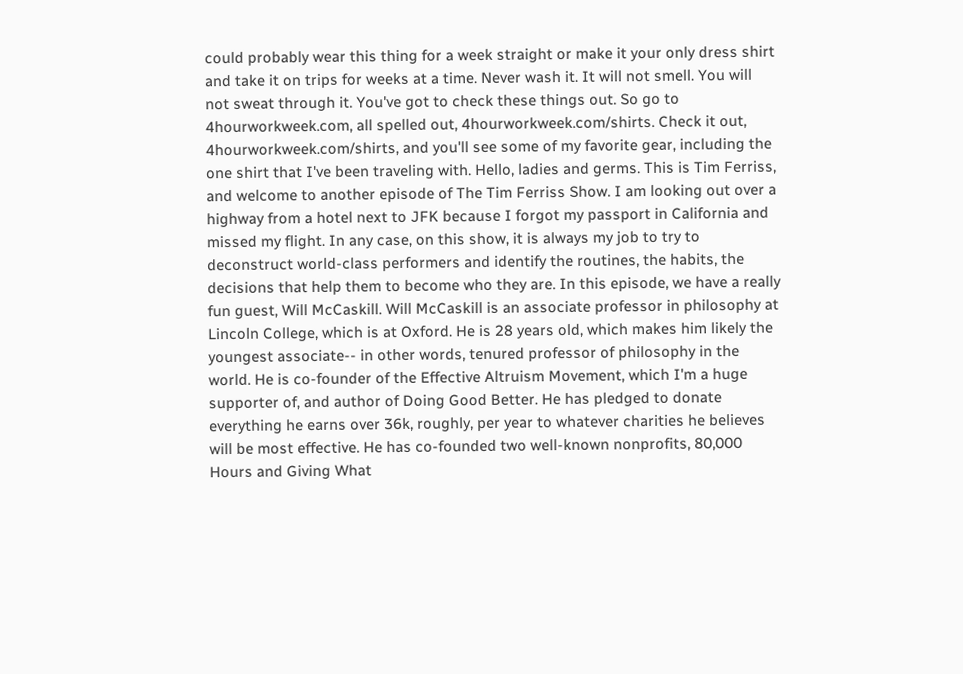could probably wear this thing for a week straight or make it your only dress shirt and take it on trips for weeks at a time. Never wash it. It will not smell. You will not sweat through it. You've got to check these things out. So go to 4hourworkweek.com, all spelled out, 4hourworkweek.com/shirts. Check it out, 4hourworkweek.com/shirts, and you'll see some of my favorite gear, including the one shirt that I've been traveling with. Hello, ladies and germs. This is Tim Ferriss, and welcome to another episode of The Tim Ferriss Show. I am looking out over a highway from a hotel next to JFK because I forgot my passport in California and missed my flight. In any case, on this show, it is always my job to try to deconstruct world-class performers and identify the routines, the habits, the decisions that help them to become who they are. In this episode, we have a really fun guest, Will McCaskill. Will McCaskill is an associate professor in philosophy at Lincoln College, which is at Oxford. He is 28 years old, which makes him likely the youngest associate-- in other words, tenured professor of philosophy in the world. He is co-founder of the Effective Altruism Movement, which I'm a huge supporter of, and author of Doing Good Better. He has pledged to donate everything he earns over 36k, roughly, per year to whatever charities he believes will be most effective. He has co-founded two well-known nonprofits, 80,000 Hours and Giving What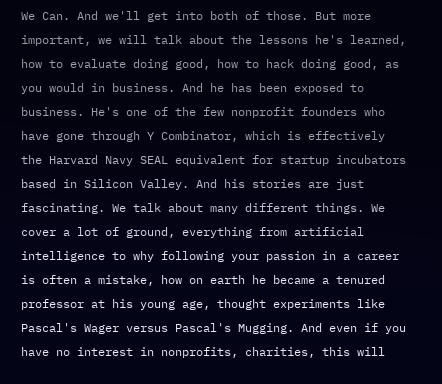We Can. And we'll get into both of those. But more important, we will talk about the lessons he's learned, how to evaluate doing good, how to hack doing good, as you would in business. And he has been exposed to business. He's one of the few nonprofit founders who have gone through Y Combinator, which is effectively the Harvard Navy SEAL equivalent for startup incubators based in Silicon Valley. And his stories are just fascinating. We talk about many different things. We cover a lot of ground, everything from artificial intelligence to why following your passion in a career is often a mistake, how on earth he became a tenured professor at his young age, thought experiments like Pascal's Wager versus Pascal's Mugging. And even if you have no interest in nonprofits, charities, this will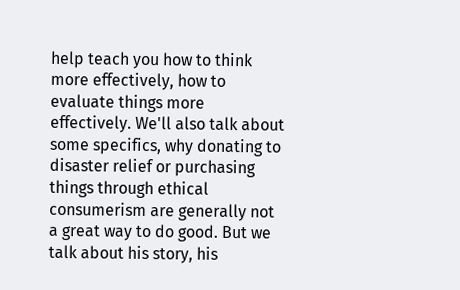help teach you how to think more effectively, how to evaluate things more effectively. We'll also talk about some specifics, why donating to disaster relief or purchasing things through ethical consumerism are generally not a great way to do good. But we talk about his story, his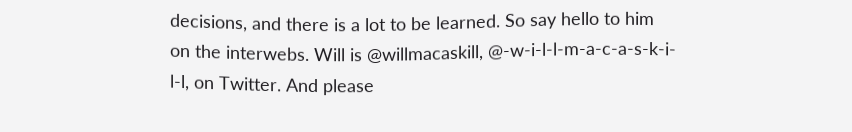decisions, and there is a lot to be learned. So say hello to him on the interwebs. Will is @willmacaskill, @-w-i-l-l-m-a-c-a-s-k-i-l-l, on Twitter. And please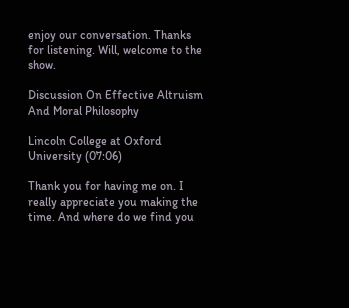enjoy our conversation. Thanks for listening. Will, welcome to the show.

Discussion On Effective Altruism And Moral Philosophy

Lincoln College at Oxford University (07:06)

Thank you for having me on. I really appreciate you making the time. And where do we find you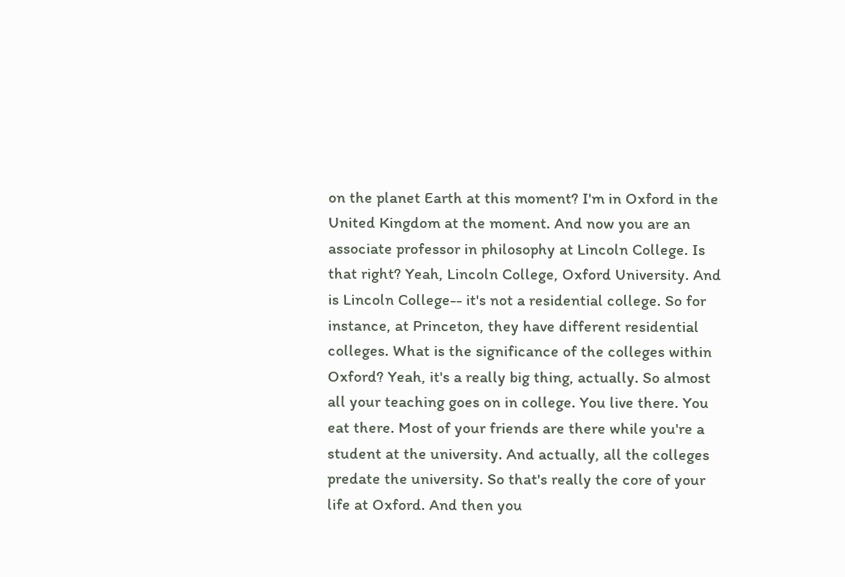on the planet Earth at this moment? I'm in Oxford in the United Kingdom at the moment. And now you are an associate professor in philosophy at Lincoln College. Is that right? Yeah, Lincoln College, Oxford University. And is Lincoln College-- it's not a residential college. So for instance, at Princeton, they have different residential colleges. What is the significance of the colleges within Oxford? Yeah, it's a really big thing, actually. So almost all your teaching goes on in college. You live there. You eat there. Most of your friends are there while you're a student at the university. And actually, all the colleges predate the university. So that's really the core of your life at Oxford. And then you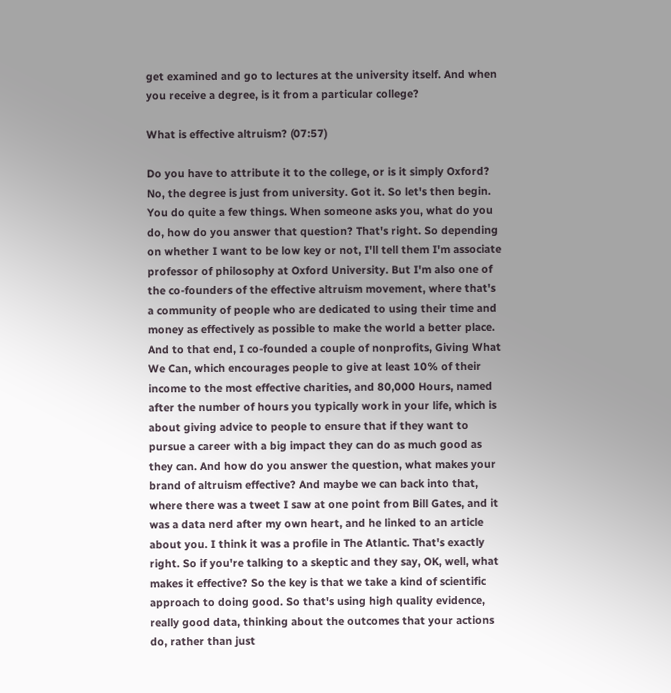get examined and go to lectures at the university itself. And when you receive a degree, is it from a particular college?

What is effective altruism? (07:57)

Do you have to attribute it to the college, or is it simply Oxford? No, the degree is just from university. Got it. So let's then begin. You do quite a few things. When someone asks you, what do you do, how do you answer that question? That's right. So depending on whether I want to be low key or not, I'll tell them I'm associate professor of philosophy at Oxford University. But I'm also one of the co-founders of the effective altruism movement, where that's a community of people who are dedicated to using their time and money as effectively as possible to make the world a better place. And to that end, I co-founded a couple of nonprofits, Giving What We Can, which encourages people to give at least 10% of their income to the most effective charities, and 80,000 Hours, named after the number of hours you typically work in your life, which is about giving advice to people to ensure that if they want to pursue a career with a big impact they can do as much good as they can. And how do you answer the question, what makes your brand of altruism effective? And maybe we can back into that, where there was a tweet I saw at one point from Bill Gates, and it was a data nerd after my own heart, and he linked to an article about you. I think it was a profile in The Atlantic. That's exactly right. So if you're talking to a skeptic and they say, OK, well, what makes it effective? So the key is that we take a kind of scientific approach to doing good. So that's using high quality evidence, really good data, thinking about the outcomes that your actions do, rather than just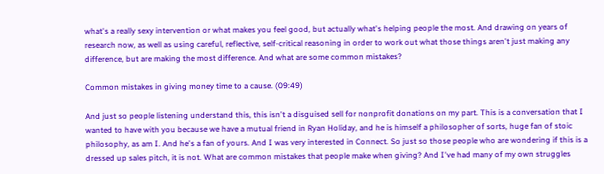what's a really sexy intervention or what makes you feel good, but actually what's helping people the most. And drawing on years of research now, as well as using careful, reflective, self-critical reasoning in order to work out what those things aren't just making any difference, but are making the most difference. And what are some common mistakes?

Common mistakes in giving money time to a cause. (09:49)

And just so people listening understand this, this isn't a disguised sell for nonprofit donations on my part. This is a conversation that I wanted to have with you because we have a mutual friend in Ryan Holiday, and he is himself a philosopher of sorts, huge fan of stoic philosophy, as am I. And he's a fan of yours. And I was very interested in Connect. So just so those people who are wondering if this is a dressed up sales pitch, it is not. What are common mistakes that people make when giving? And I've had many of my own struggles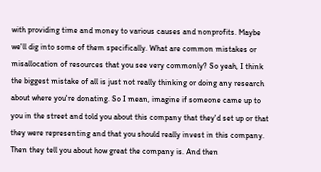with providing time and money to various causes and nonprofits. Maybe we'll dig into some of them specifically. What are common mistakes or misallocation of resources that you see very commonly? So yeah, I think the biggest mistake of all is just not really thinking or doing any research about where you're donating. So I mean, imagine if someone came up to you in the street and told you about this company that they'd set up or that they were representing and that you should really invest in this company. Then they tell you about how great the company is. And then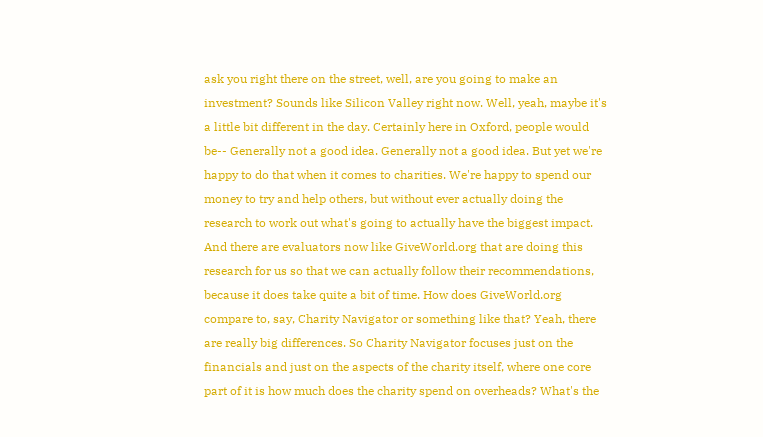ask you right there on the street, well, are you going to make an investment? Sounds like Silicon Valley right now. Well, yeah, maybe it's a little bit different in the day. Certainly here in Oxford, people would be-- Generally not a good idea. Generally not a good idea. But yet we're happy to do that when it comes to charities. We're happy to spend our money to try and help others, but without ever actually doing the research to work out what's going to actually have the biggest impact. And there are evaluators now like GiveWorld.org that are doing this research for us so that we can actually follow their recommendations, because it does take quite a bit of time. How does GiveWorld.org compare to, say, Charity Navigator or something like that? Yeah, there are really big differences. So Charity Navigator focuses just on the financials and just on the aspects of the charity itself, where one core part of it is how much does the charity spend on overheads? What's the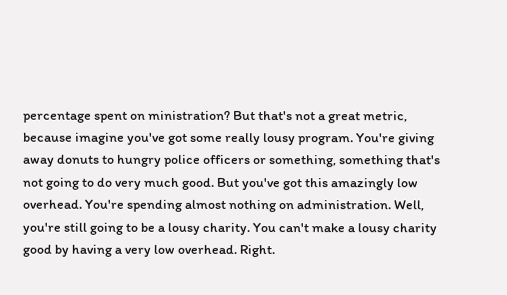percentage spent on ministration? But that's not a great metric, because imagine you've got some really lousy program. You're giving away donuts to hungry police officers or something, something that's not going to do very much good. But you've got this amazingly low overhead. You're spending almost nothing on administration. Well, you're still going to be a lousy charity. You can't make a lousy charity good by having a very low overhead. Right.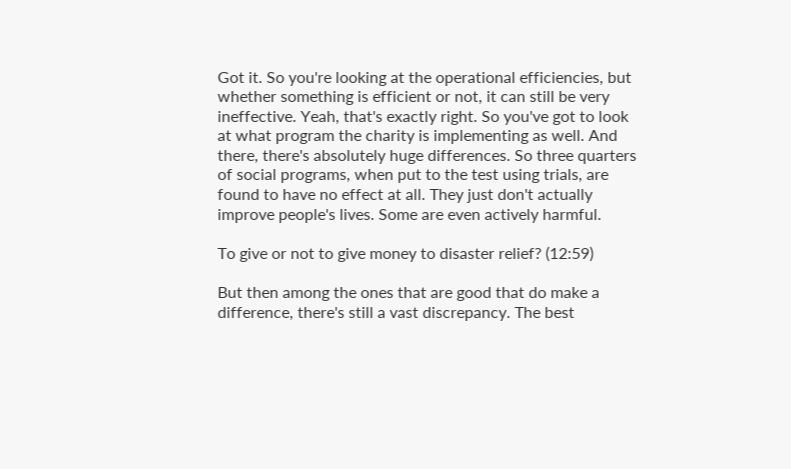Got it. So you're looking at the operational efficiencies, but whether something is efficient or not, it can still be very ineffective. Yeah, that's exactly right. So you've got to look at what program the charity is implementing as well. And there, there's absolutely huge differences. So three quarters of social programs, when put to the test using trials, are found to have no effect at all. They just don't actually improve people's lives. Some are even actively harmful.

To give or not to give money to disaster relief? (12:59)

But then among the ones that are good that do make a difference, there's still a vast discrepancy. The best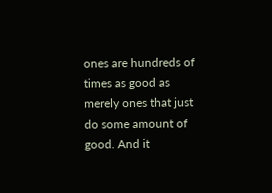ones are hundreds of times as good as merely ones that just do some amount of good. And it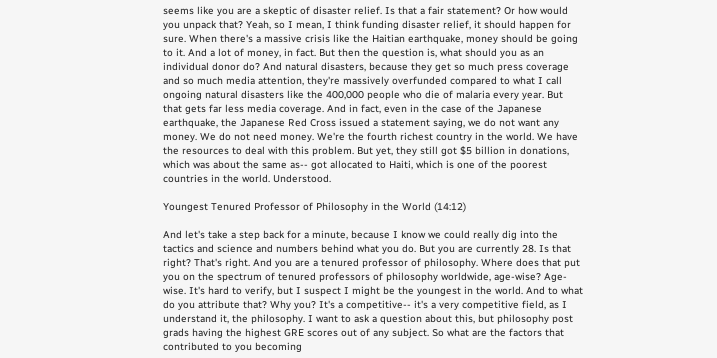seems like you are a skeptic of disaster relief. Is that a fair statement? Or how would you unpack that? Yeah, so I mean, I think funding disaster relief, it should happen for sure. When there's a massive crisis like the Haitian earthquake, money should be going to it. And a lot of money, in fact. But then the question is, what should you as an individual donor do? And natural disasters, because they get so much press coverage and so much media attention, they're massively overfunded compared to what I call ongoing natural disasters like the 400,000 people who die of malaria every year. But that gets far less media coverage. And in fact, even in the case of the Japanese earthquake, the Japanese Red Cross issued a statement saying, we do not want any money. We do not need money. We're the fourth richest country in the world. We have the resources to deal with this problem. But yet, they still got $5 billion in donations, which was about the same as-- got allocated to Haiti, which is one of the poorest countries in the world. Understood.

Youngest Tenured Professor of Philosophy in the World (14:12)

And let's take a step back for a minute, because I know we could really dig into the tactics and science and numbers behind what you do. But you are currently 28. Is that right? That's right. And you are a tenured professor of philosophy. Where does that put you on the spectrum of tenured professors of philosophy worldwide, age-wise? Age-wise. It's hard to verify, but I suspect I might be the youngest in the world. And to what do you attribute that? Why you? It's a competitive-- it's a very competitive field, as I understand it, the philosophy. I want to ask a question about this, but philosophy post grads having the highest GRE scores out of any subject. So what are the factors that contributed to you becoming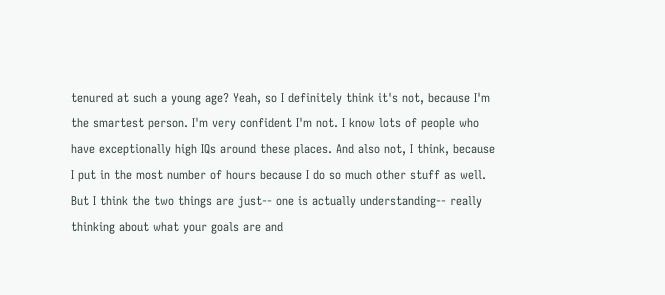tenured at such a young age? Yeah, so I definitely think it's not, because I'm the smartest person. I'm very confident I'm not. I know lots of people who have exceptionally high IQs around these places. And also not, I think, because I put in the most number of hours because I do so much other stuff as well. But I think the two things are just-- one is actually understanding-- really thinking about what your goals are and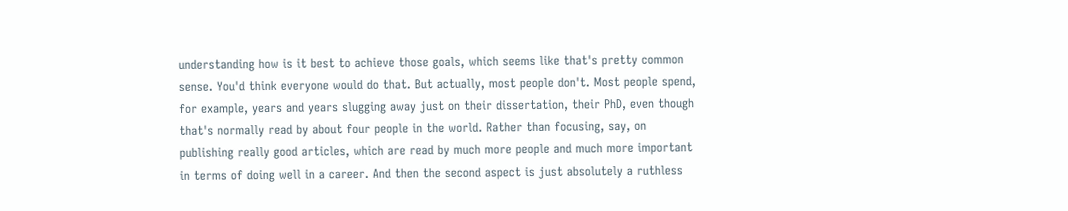understanding how is it best to achieve those goals, which seems like that's pretty common sense. You'd think everyone would do that. But actually, most people don't. Most people spend, for example, years and years slugging away just on their dissertation, their PhD, even though that's normally read by about four people in the world. Rather than focusing, say, on publishing really good articles, which are read by much more people and much more important in terms of doing well in a career. And then the second aspect is just absolutely a ruthless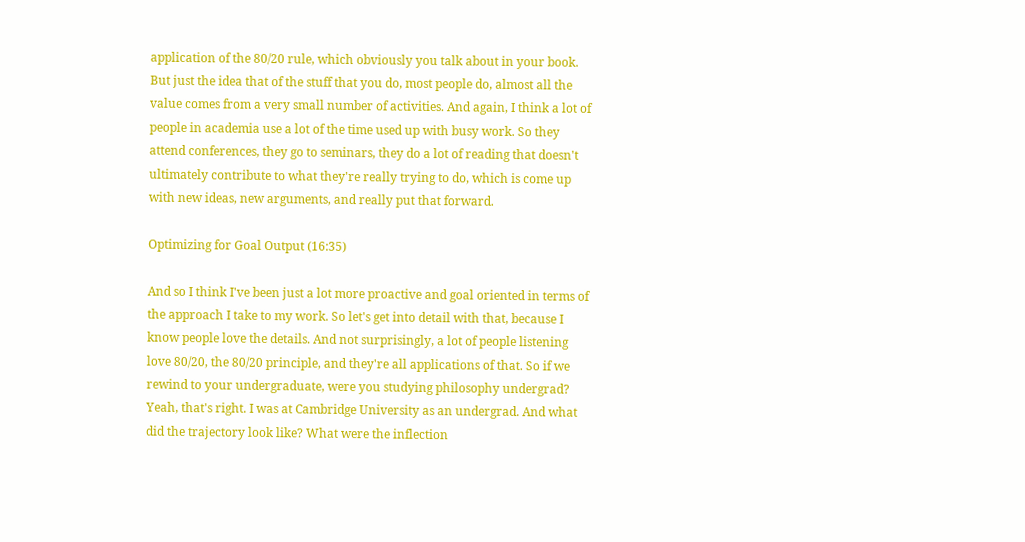application of the 80/20 rule, which obviously you talk about in your book. But just the idea that of the stuff that you do, most people do, almost all the value comes from a very small number of activities. And again, I think a lot of people in academia use a lot of the time used up with busy work. So they attend conferences, they go to seminars, they do a lot of reading that doesn't ultimately contribute to what they're really trying to do, which is come up with new ideas, new arguments, and really put that forward.

Optimizing for Goal Output (16:35)

And so I think I've been just a lot more proactive and goal oriented in terms of the approach I take to my work. So let's get into detail with that, because I know people love the details. And not surprisingly, a lot of people listening love 80/20, the 80/20 principle, and they're all applications of that. So if we rewind to your undergraduate, were you studying philosophy undergrad? Yeah, that's right. I was at Cambridge University as an undergrad. And what did the trajectory look like? What were the inflection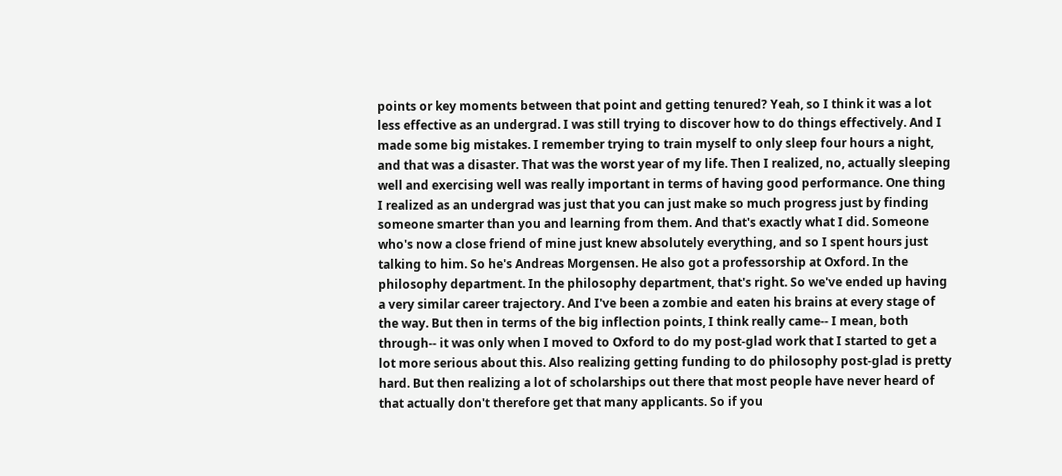points or key moments between that point and getting tenured? Yeah, so I think it was a lot less effective as an undergrad. I was still trying to discover how to do things effectively. And I made some big mistakes. I remember trying to train myself to only sleep four hours a night, and that was a disaster. That was the worst year of my life. Then I realized, no, actually sleeping well and exercising well was really important in terms of having good performance. One thing I realized as an undergrad was just that you can just make so much progress just by finding someone smarter than you and learning from them. And that's exactly what I did. Someone who's now a close friend of mine just knew absolutely everything, and so I spent hours just talking to him. So he's Andreas Morgensen. He also got a professorship at Oxford. In the philosophy department. In the philosophy department, that's right. So we've ended up having a very similar career trajectory. And I've been a zombie and eaten his brains at every stage of the way. But then in terms of the big inflection points, I think really came-- I mean, both through-- it was only when I moved to Oxford to do my post-glad work that I started to get a lot more serious about this. Also realizing getting funding to do philosophy post-glad is pretty hard. But then realizing a lot of scholarships out there that most people have never heard of that actually don't therefore get that many applicants. So if you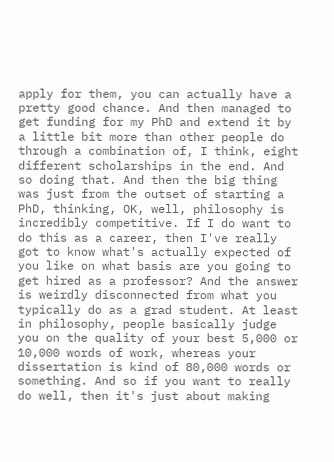apply for them, you can actually have a pretty good chance. And then managed to get funding for my PhD and extend it by a little bit more than other people do through a combination of, I think, eight different scholarships in the end. And so doing that. And then the big thing was just from the outset of starting a PhD, thinking, OK, well, philosophy is incredibly competitive. If I do want to do this as a career, then I've really got to know what's actually expected of you like on what basis are you going to get hired as a professor? And the answer is weirdly disconnected from what you typically do as a grad student. At least in philosophy, people basically judge you on the quality of your best 5,000 or 10,000 words of work, whereas your dissertation is kind of 80,000 words or something. And so if you want to really do well, then it's just about making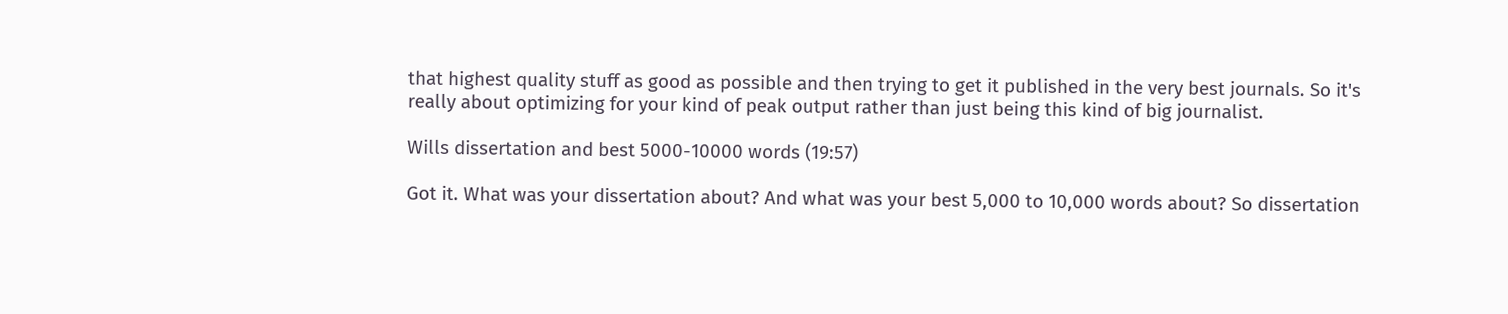that highest quality stuff as good as possible and then trying to get it published in the very best journals. So it's really about optimizing for your kind of peak output rather than just being this kind of big journalist.

Wills dissertation and best 5000-10000 words (19:57)

Got it. What was your dissertation about? And what was your best 5,000 to 10,000 words about? So dissertation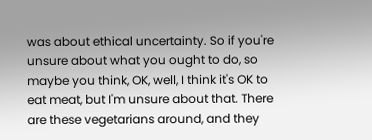was about ethical uncertainty. So if you're unsure about what you ought to do, so maybe you think, OK, well, I think it's OK to eat meat, but I'm unsure about that. There are these vegetarians around, and they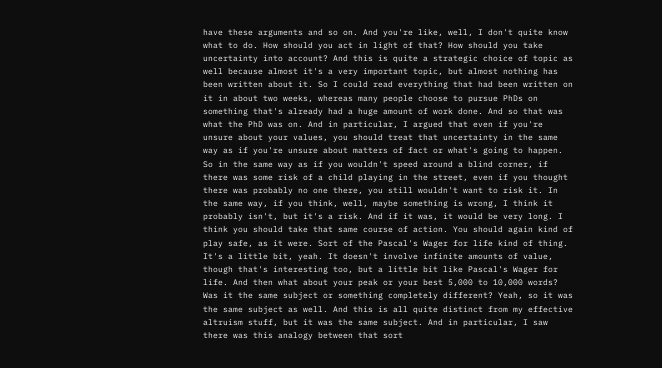have these arguments and so on. And you're like, well, I don't quite know what to do. How should you act in light of that? How should you take uncertainty into account? And this is quite a strategic choice of topic as well because almost it's a very important topic, but almost nothing has been written about it. So I could read everything that had been written on it in about two weeks, whereas many people choose to pursue PhDs on something that's already had a huge amount of work done. And so that was what the PhD was on. And in particular, I argued that even if you're unsure about your values, you should treat that uncertainty in the same way as if you're unsure about matters of fact or what's going to happen. So in the same way as if you wouldn't speed around a blind corner, if there was some risk of a child playing in the street, even if you thought there was probably no one there, you still wouldn't want to risk it. In the same way, if you think, well, maybe something is wrong, I think it probably isn't, but it's a risk. And if it was, it would be very long. I think you should take that same course of action. You should again kind of play safe, as it were. Sort of the Pascal's Wager for life kind of thing. It's a little bit, yeah. It doesn't involve infinite amounts of value, though that's interesting too, but a little bit like Pascal's Wager for life. And then what about your peak or your best 5,000 to 10,000 words? Was it the same subject or something completely different? Yeah, so it was the same subject as well. And this is all quite distinct from my effective altruism stuff, but it was the same subject. And in particular, I saw there was this analogy between that sort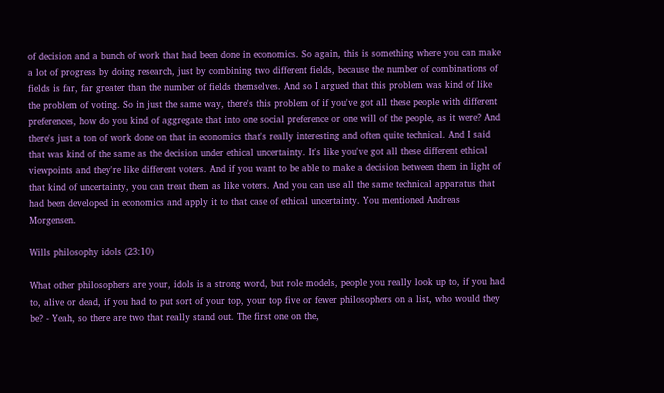of decision and a bunch of work that had been done in economics. So again, this is something where you can make a lot of progress by doing research, just by combining two different fields, because the number of combinations of fields is far, far greater than the number of fields themselves. And so I argued that this problem was kind of like the problem of voting. So in just the same way, there's this problem of if you've got all these people with different preferences, how do you kind of aggregate that into one social preference or one will of the people, as it were? And there's just a ton of work done on that in economics that's really interesting and often quite technical. And I said that was kind of the same as the decision under ethical uncertainty. It's like you've got all these different ethical viewpoints and they're like different voters. And if you want to be able to make a decision between them in light of that kind of uncertainty, you can treat them as like voters. And you can use all the same technical apparatus that had been developed in economics and apply it to that case of ethical uncertainty. You mentioned Andreas Morgensen.

Wills philosophy idols (23:10)

What other philosophers are your, idols is a strong word, but role models, people you really look up to, if you had to, alive or dead, if you had to put sort of your top, your top five or fewer philosophers on a list, who would they be? - Yeah, so there are two that really stand out. The first one on the,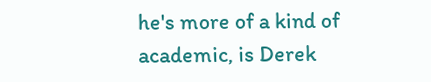he's more of a kind of academic, is Derek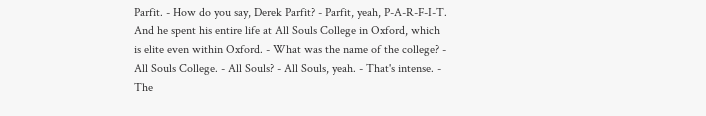Parfit. - How do you say, Derek Parfit? - Parfit, yeah, P-A-R-F-I-T. And he spent his entire life at All Souls College in Oxford, which is elite even within Oxford. - What was the name of the college? - All Souls College. - All Souls? - All Souls, yeah. - That's intense. - The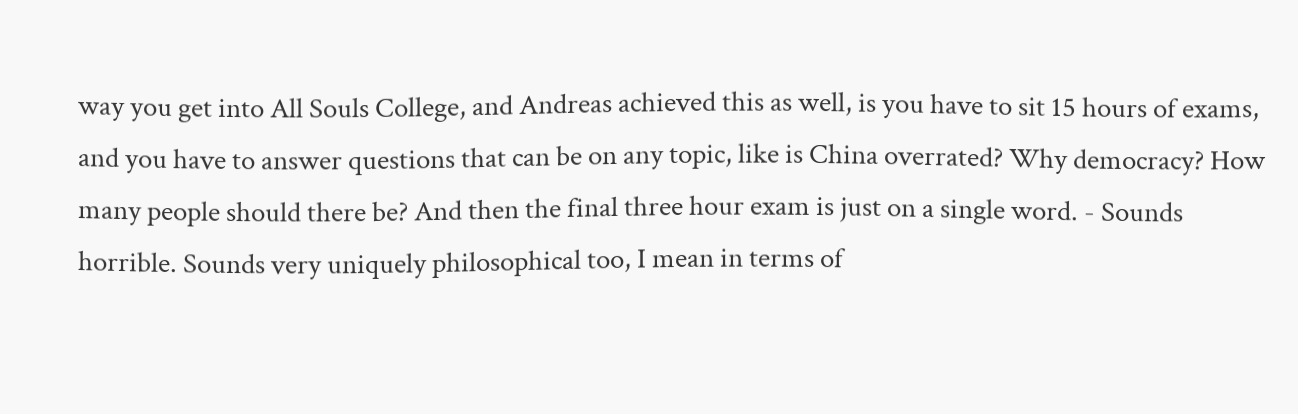way you get into All Souls College, and Andreas achieved this as well, is you have to sit 15 hours of exams, and you have to answer questions that can be on any topic, like is China overrated? Why democracy? How many people should there be? And then the final three hour exam is just on a single word. - Sounds horrible. Sounds very uniquely philosophical too, I mean in terms of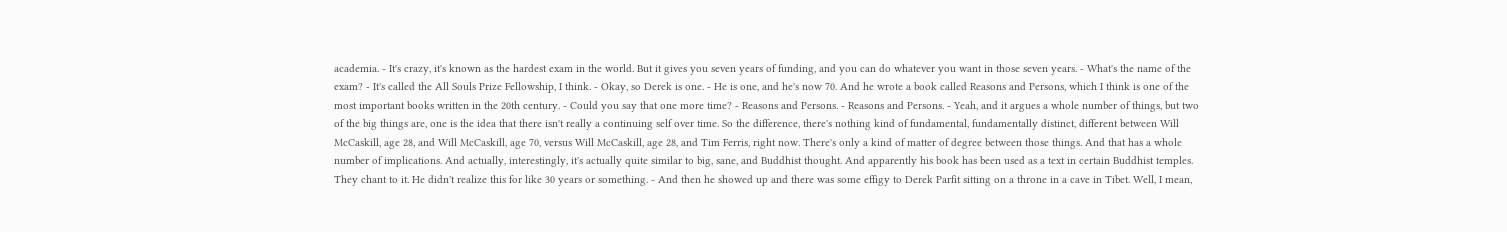academia. - It's crazy, it's known as the hardest exam in the world. But it gives you seven years of funding, and you can do whatever you want in those seven years. - What's the name of the exam? - It's called the All Souls Prize Fellowship, I think. - Okay, so Derek is one. - He is one, and he's now 70. And he wrote a book called Reasons and Persons, which I think is one of the most important books written in the 20th century. - Could you say that one more time? - Reasons and Persons. - Reasons and Persons. - Yeah, and it argues a whole number of things, but two of the big things are, one is the idea that there isn't really a continuing self over time. So the difference, there's nothing kind of fundamental, fundamentally distinct, different between Will McCaskill, age 28, and Will McCaskill, age 70, versus Will McCaskill, age 28, and Tim Ferris, right now. There's only a kind of matter of degree between those things. And that has a whole number of implications. And actually, interestingly, it's actually quite similar to big, sane, and Buddhist thought. And apparently his book has been used as a text in certain Buddhist temples. They chant to it. He didn't realize this for like 30 years or something. - And then he showed up and there was some effigy to Derek Parfit sitting on a throne in a cave in Tibet. Well, I mean,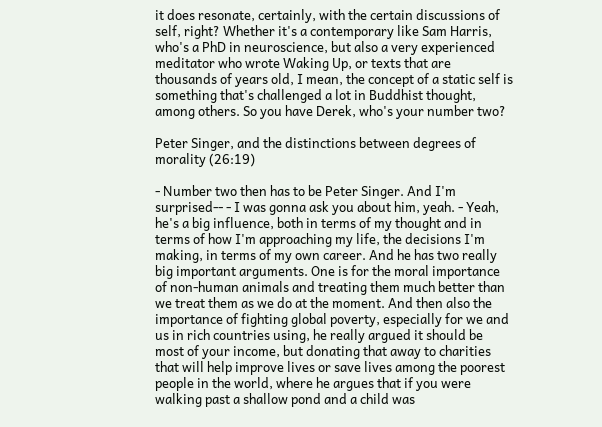it does resonate, certainly, with the certain discussions of self, right? Whether it's a contemporary like Sam Harris, who's a PhD in neuroscience, but also a very experienced meditator who wrote Waking Up, or texts that are thousands of years old, I mean, the concept of a static self is something that's challenged a lot in Buddhist thought, among others. So you have Derek, who's your number two?

Peter Singer, and the distinctions between degrees of morality (26:19)

- Number two then has to be Peter Singer. And I'm surprised-- - I was gonna ask you about him, yeah. - Yeah, he's a big influence, both in terms of my thought and in terms of how I'm approaching my life, the decisions I'm making, in terms of my own career. And he has two really big important arguments. One is for the moral importance of non-human animals and treating them much better than we treat them as we do at the moment. And then also the importance of fighting global poverty, especially for we and us in rich countries using, he really argued it should be most of your income, but donating that away to charities that will help improve lives or save lives among the poorest people in the world, where he argues that if you were walking past a shallow pond and a child was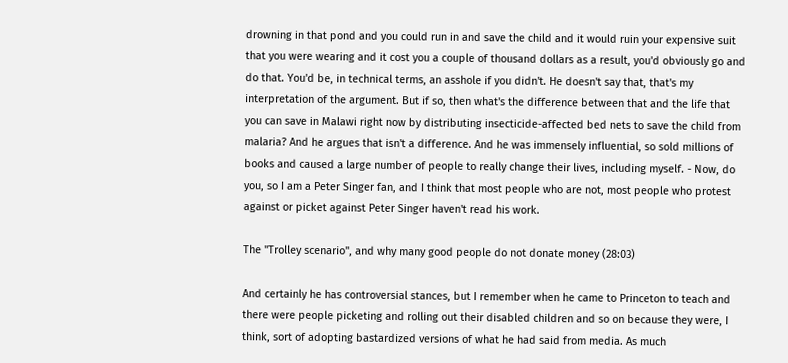drowning in that pond and you could run in and save the child and it would ruin your expensive suit that you were wearing and it cost you a couple of thousand dollars as a result, you'd obviously go and do that. You'd be, in technical terms, an asshole if you didn't. He doesn't say that, that's my interpretation of the argument. But if so, then what's the difference between that and the life that you can save in Malawi right now by distributing insecticide-affected bed nets to save the child from malaria? And he argues that isn't a difference. And he was immensely influential, so sold millions of books and caused a large number of people to really change their lives, including myself. - Now, do you, so I am a Peter Singer fan, and I think that most people who are not, most people who protest against or picket against Peter Singer haven't read his work.

The "Trolley scenario", and why many good people do not donate money (28:03)

And certainly he has controversial stances, but I remember when he came to Princeton to teach and there were people picketing and rolling out their disabled children and so on because they were, I think, sort of adopting bastardized versions of what he had said from media. As much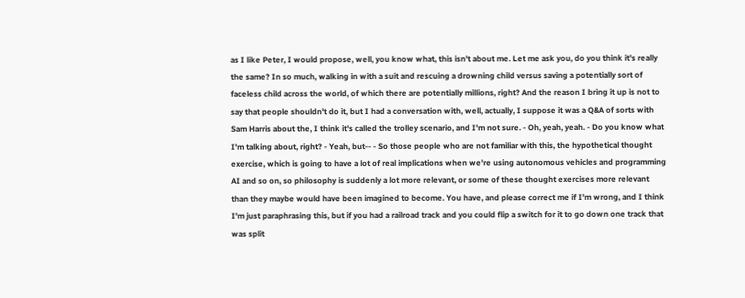as I like Peter, I would propose, well, you know what, this isn't about me. Let me ask you, do you think it's really the same? In so much, walking in with a suit and rescuing a drowning child versus saving a potentially sort of faceless child across the world, of which there are potentially millions, right? And the reason I bring it up is not to say that people shouldn't do it, but I had a conversation with, well, actually, I suppose it was a Q&A of sorts with Sam Harris about the, I think it's called the trolley scenario, and I'm not sure. - Oh, yeah, yeah. - Do you know what I'm talking about, right? - Yeah, but-- - So those people who are not familiar with this, the hypothetical thought exercise, which is going to have a lot of real implications when we're using autonomous vehicles and programming AI and so on, so philosophy is suddenly a lot more relevant, or some of these thought exercises more relevant than they maybe would have been imagined to become. You have, and please correct me if I'm wrong, and I think I'm just paraphrasing this, but if you had a railroad track and you could flip a switch for it to go down one track that was split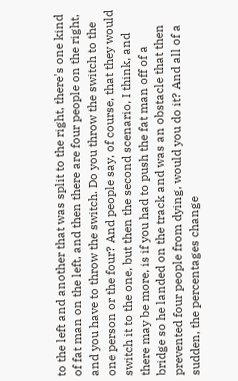to the left and another that was split to the right, there's one kind of fat man on the left, and then there are four people on the right, and you have to throw the switch. Do you throw the switch to the one person or the four? And people say, of course, that they would switch it to the one, but then the second scenario, I think, and there may be more, is if you had to push the fat man off of a bridge so he landed on the track and was an obstacle that then prevented four people from dying, would you do it? And all of a sudden, the percentages change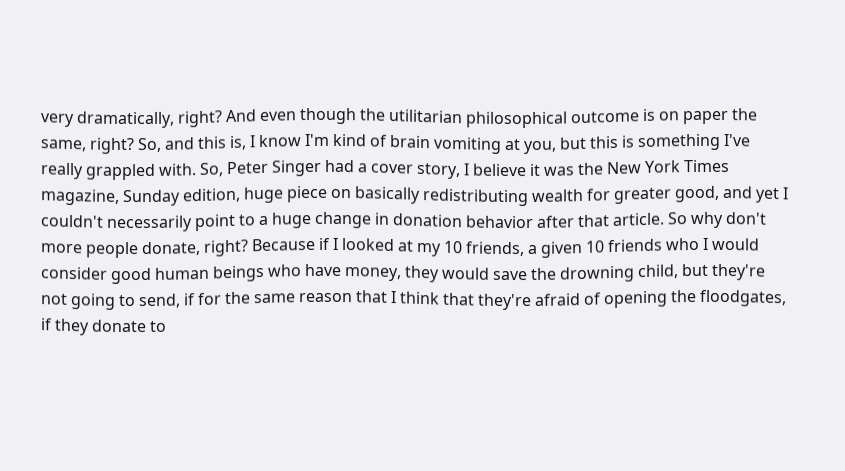very dramatically, right? And even though the utilitarian philosophical outcome is on paper the same, right? So, and this is, I know I'm kind of brain vomiting at you, but this is something I've really grappled with. So, Peter Singer had a cover story, I believe it was the New York Times magazine, Sunday edition, huge piece on basically redistributing wealth for greater good, and yet I couldn't necessarily point to a huge change in donation behavior after that article. So why don't more people donate, right? Because if I looked at my 10 friends, a given 10 friends who I would consider good human beings who have money, they would save the drowning child, but they're not going to send, if for the same reason that I think that they're afraid of opening the floodgates, if they donate to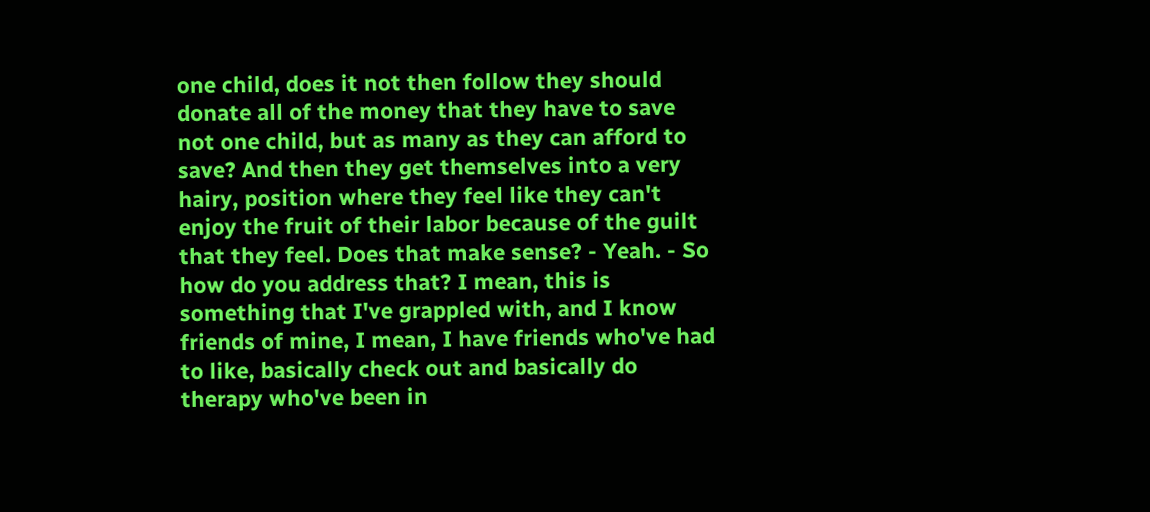one child, does it not then follow they should donate all of the money that they have to save not one child, but as many as they can afford to save? And then they get themselves into a very hairy, position where they feel like they can't enjoy the fruit of their labor because of the guilt that they feel. Does that make sense? - Yeah. - So how do you address that? I mean, this is something that I've grappled with, and I know friends of mine, I mean, I have friends who've had to like, basically check out and basically do therapy who've been in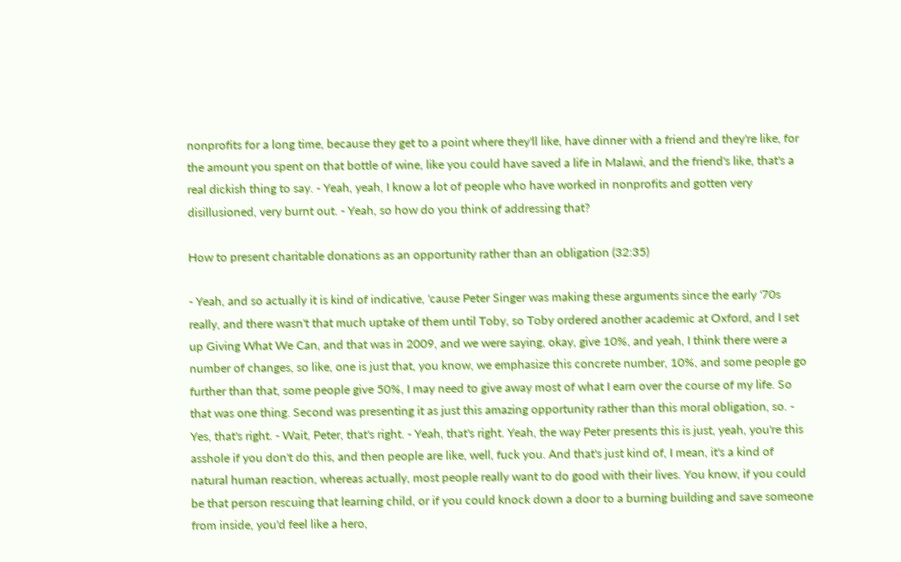nonprofits for a long time, because they get to a point where they'll like, have dinner with a friend and they're like, for the amount you spent on that bottle of wine, like you could have saved a life in Malawi, and the friend's like, that's a real dickish thing to say. - Yeah, yeah, I know a lot of people who have worked in nonprofits and gotten very disillusioned, very burnt out. - Yeah, so how do you think of addressing that?

How to present charitable donations as an opportunity rather than an obligation (32:35)

- Yeah, and so actually it is kind of indicative, 'cause Peter Singer was making these arguments since the early '70s really, and there wasn't that much uptake of them until Toby, so Toby ordered another academic at Oxford, and I set up Giving What We Can, and that was in 2009, and we were saying, okay, give 10%, and yeah, I think there were a number of changes, so like, one is just that, you know, we emphasize this concrete number, 10%, and some people go further than that, some people give 50%, I may need to give away most of what I earn over the course of my life. So that was one thing. Second was presenting it as just this amazing opportunity rather than this moral obligation, so. - Yes, that's right. - Wait, Peter, that's right. - Yeah, that's right. Yeah, the way Peter presents this is just, yeah, you're this asshole if you don't do this, and then people are like, well, fuck you. And that's just kind of, I mean, it's a kind of natural human reaction, whereas actually, most people really want to do good with their lives. You know, if you could be that person rescuing that learning child, or if you could knock down a door to a burning building and save someone from inside, you'd feel like a hero,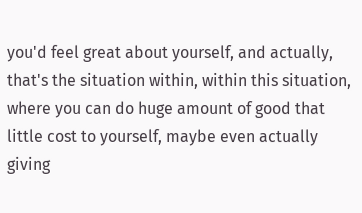you'd feel great about yourself, and actually, that's the situation within, within this situation, where you can do huge amount of good that little cost to yourself, maybe even actually giving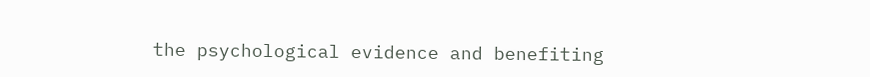the psychological evidence and benefiting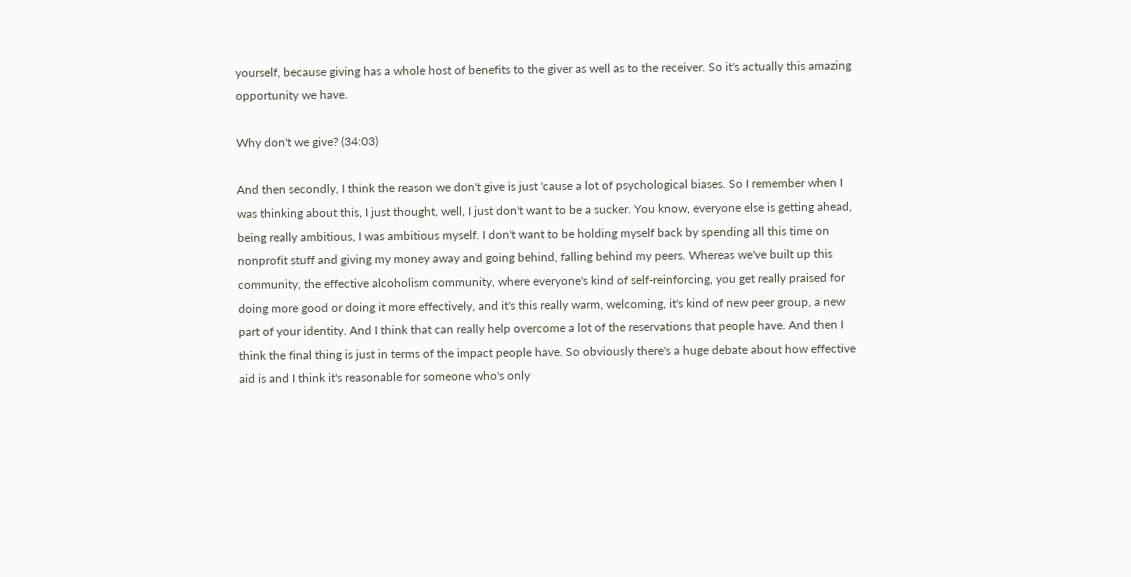yourself, because giving has a whole host of benefits to the giver as well as to the receiver. So it's actually this amazing opportunity we have.

Why don't we give? (34:03)

And then secondly, I think the reason we don't give is just 'cause a lot of psychological biases. So I remember when I was thinking about this, I just thought, well, I just don't want to be a sucker. You know, everyone else is getting ahead, being really ambitious, I was ambitious myself. I don't want to be holding myself back by spending all this time on nonprofit stuff and giving my money away and going behind, falling behind my peers. Whereas we've built up this community, the effective alcoholism community, where everyone's kind of self-reinforcing, you get really praised for doing more good or doing it more effectively, and it's this really warm, welcoming, it's kind of new peer group, a new part of your identity. And I think that can really help overcome a lot of the reservations that people have. And then I think the final thing is just in terms of the impact people have. So obviously there's a huge debate about how effective aid is and I think it's reasonable for someone who's only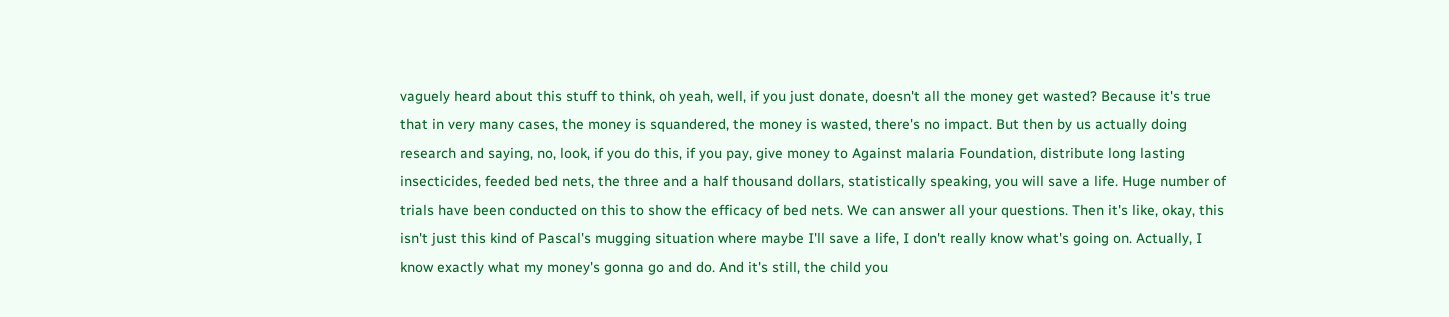vaguely heard about this stuff to think, oh yeah, well, if you just donate, doesn't all the money get wasted? Because it's true that in very many cases, the money is squandered, the money is wasted, there's no impact. But then by us actually doing research and saying, no, look, if you do this, if you pay, give money to Against malaria Foundation, distribute long lasting insecticides, feeded bed nets, the three and a half thousand dollars, statistically speaking, you will save a life. Huge number of trials have been conducted on this to show the efficacy of bed nets. We can answer all your questions. Then it's like, okay, this isn't just this kind of Pascal's mugging situation where maybe I'll save a life, I don't really know what's going on. Actually, I know exactly what my money's gonna go and do. And it's still, the child you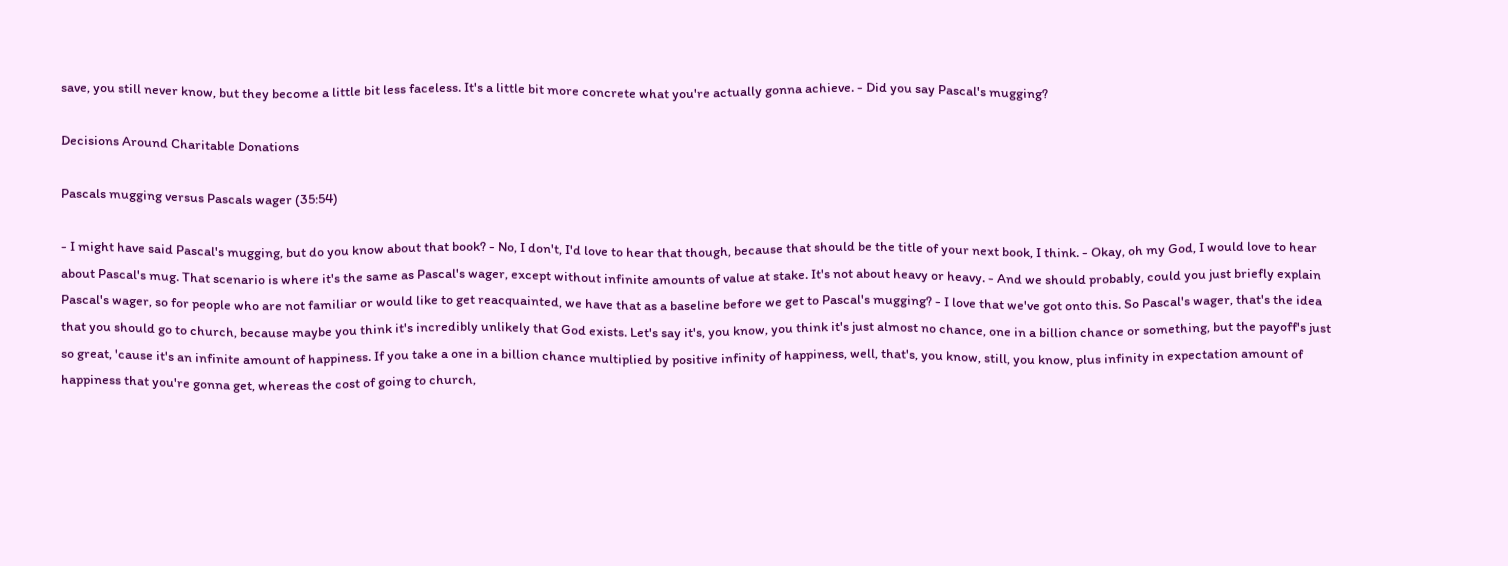save, you still never know, but they become a little bit less faceless. It's a little bit more concrete what you're actually gonna achieve. - Did you say Pascal's mugging?

Decisions Around Charitable Donations

Pascals mugging versus Pascals wager (35:54)

- I might have said Pascal's mugging, but do you know about that book? - No, I don't, I'd love to hear that though, because that should be the title of your next book, I think. - Okay, oh my God, I would love to hear about Pascal's mug. That scenario is where it's the same as Pascal's wager, except without infinite amounts of value at stake. It's not about heavy or heavy. - And we should probably, could you just briefly explain Pascal's wager, so for people who are not familiar or would like to get reacquainted, we have that as a baseline before we get to Pascal's mugging? - I love that we've got onto this. So Pascal's wager, that's the idea that you should go to church, because maybe you think it's incredibly unlikely that God exists. Let's say it's, you know, you think it's just almost no chance, one in a billion chance or something, but the payoff's just so great, 'cause it's an infinite amount of happiness. If you take a one in a billion chance multiplied by positive infinity of happiness, well, that's, you know, still, you know, plus infinity in expectation amount of happiness that you're gonna get, whereas the cost of going to church,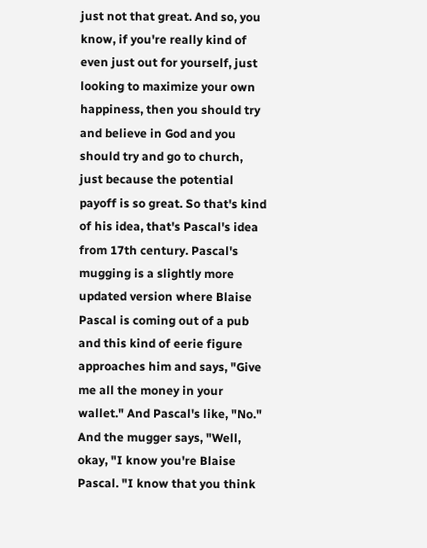just not that great. And so, you know, if you're really kind of even just out for yourself, just looking to maximize your own happiness, then you should try and believe in God and you should try and go to church, just because the potential payoff is so great. So that's kind of his idea, that's Pascal's idea from 17th century. Pascal's mugging is a slightly more updated version where Blaise Pascal is coming out of a pub and this kind of eerie figure approaches him and says, "Give me all the money in your wallet." And Pascal's like, "No." And the mugger says, "Well, okay, "I know you're Blaise Pascal. "I know that you think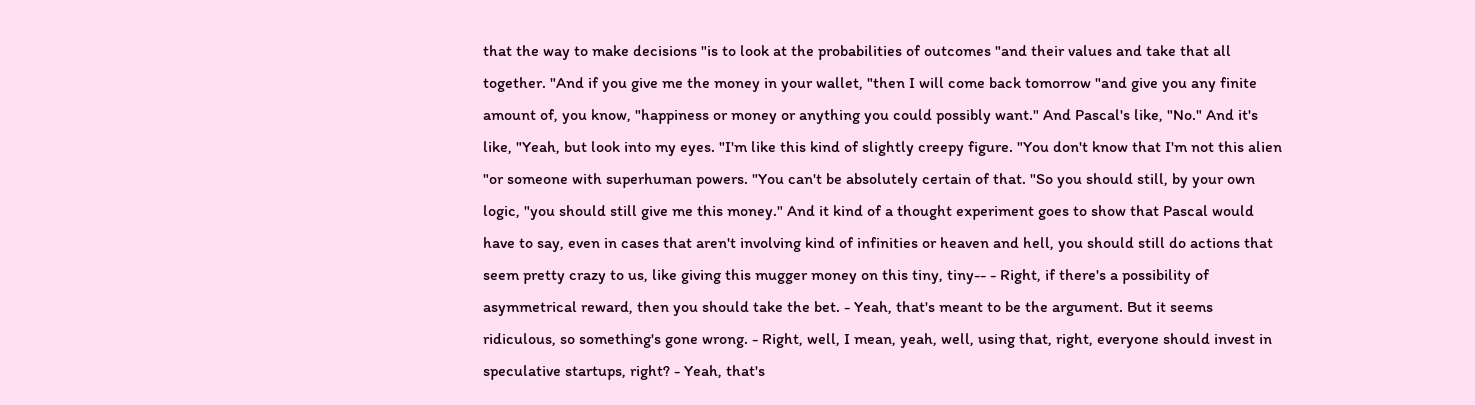that the way to make decisions "is to look at the probabilities of outcomes "and their values and take that all together. "And if you give me the money in your wallet, "then I will come back tomorrow "and give you any finite amount of, you know, "happiness or money or anything you could possibly want." And Pascal's like, "No." And it's like, "Yeah, but look into my eyes. "I'm like this kind of slightly creepy figure. "You don't know that I'm not this alien "or someone with superhuman powers. "You can't be absolutely certain of that. "So you should still, by your own logic, "you should still give me this money." And it kind of a thought experiment goes to show that Pascal would have to say, even in cases that aren't involving kind of infinities or heaven and hell, you should still do actions that seem pretty crazy to us, like giving this mugger money on this tiny, tiny-- - Right, if there's a possibility of asymmetrical reward, then you should take the bet. - Yeah, that's meant to be the argument. But it seems ridiculous, so something's gone wrong. - Right, well, I mean, yeah, well, using that, right, everyone should invest in speculative startups, right? - Yeah, that's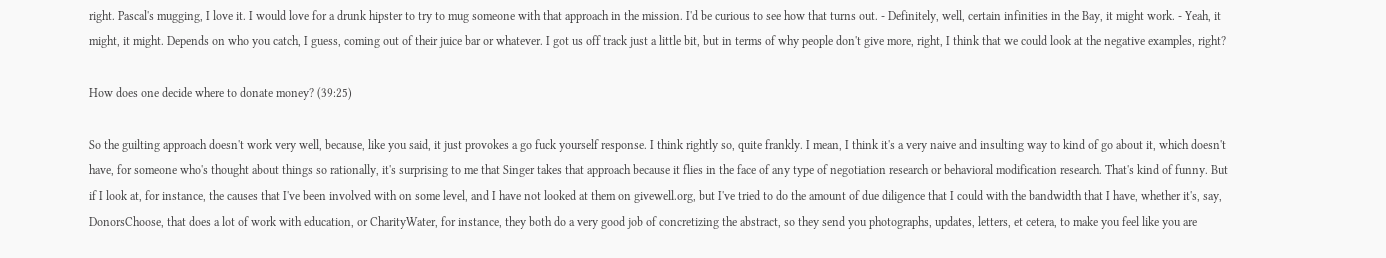right. Pascal's mugging, I love it. I would love for a drunk hipster to try to mug someone with that approach in the mission. I'd be curious to see how that turns out. - Definitely, well, certain infinities in the Bay, it might work. - Yeah, it might, it might. Depends on who you catch, I guess, coming out of their juice bar or whatever. I got us off track just a little bit, but in terms of why people don't give more, right, I think that we could look at the negative examples, right?

How does one decide where to donate money? (39:25)

So the guilting approach doesn't work very well, because, like you said, it just provokes a go fuck yourself response. I think rightly so, quite frankly. I mean, I think it's a very naive and insulting way to kind of go about it, which doesn't have, for someone who's thought about things so rationally, it's surprising to me that Singer takes that approach because it flies in the face of any type of negotiation research or behavioral modification research. That's kind of funny. But if I look at, for instance, the causes that I've been involved with on some level, and I have not looked at them on givewell.org, but I've tried to do the amount of due diligence that I could with the bandwidth that I have, whether it's, say, DonorsChoose, that does a lot of work with education, or CharityWater, for instance, they both do a very good job of concretizing the abstract, so they send you photographs, updates, letters, et cetera, to make you feel like you are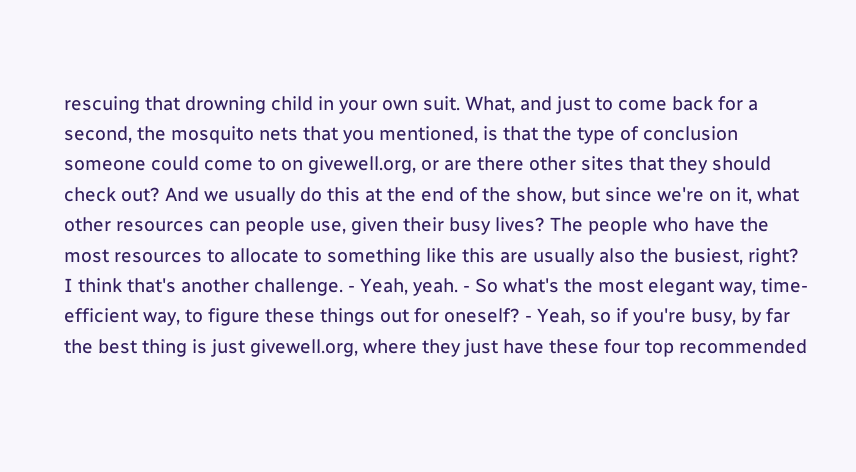rescuing that drowning child in your own suit. What, and just to come back for a second, the mosquito nets that you mentioned, is that the type of conclusion someone could come to on givewell.org, or are there other sites that they should check out? And we usually do this at the end of the show, but since we're on it, what other resources can people use, given their busy lives? The people who have the most resources to allocate to something like this are usually also the busiest, right? I think that's another challenge. - Yeah, yeah. - So what's the most elegant way, time-efficient way, to figure these things out for oneself? - Yeah, so if you're busy, by far the best thing is just givewell.org, where they just have these four top recommended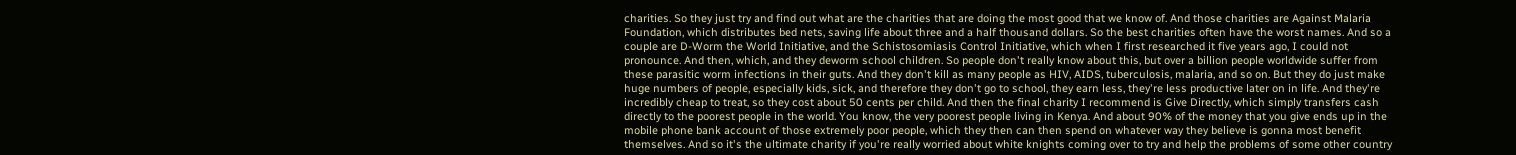charities. So they just try and find out what are the charities that are doing the most good that we know of. And those charities are Against Malaria Foundation, which distributes bed nets, saving life about three and a half thousand dollars. So the best charities often have the worst names. And so a couple are D-Worm the World Initiative, and the Schistosomiasis Control Initiative, which when I first researched it five years ago, I could not pronounce. And then, which, and they deworm school children. So people don't really know about this, but over a billion people worldwide suffer from these parasitic worm infections in their guts. And they don't kill as many people as HIV, AIDS, tuberculosis, malaria, and so on. But they do just make huge numbers of people, especially kids, sick, and therefore they don't go to school, they earn less, they're less productive later on in life. And they're incredibly cheap to treat, so they cost about 50 cents per child. And then the final charity I recommend is Give Directly, which simply transfers cash directly to the poorest people in the world. You know, the very poorest people living in Kenya. And about 90% of the money that you give ends up in the mobile phone bank account of those extremely poor people, which they then can then spend on whatever way they believe is gonna most benefit themselves. And so it's the ultimate charity if you're really worried about white knights coming over to try and help the problems of some other country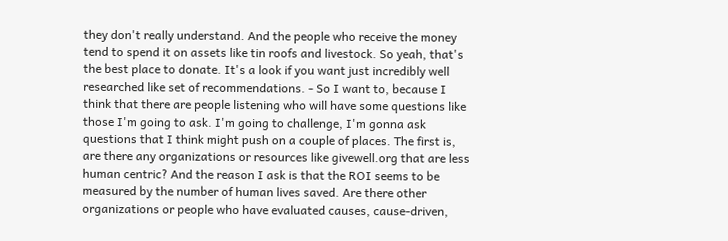they don't really understand. And the people who receive the money tend to spend it on assets like tin roofs and livestock. So yeah, that's the best place to donate. It's a look if you want just incredibly well researched like set of recommendations. - So I want to, because I think that there are people listening who will have some questions like those I'm going to ask. I'm going to challenge, I'm gonna ask questions that I think might push on a couple of places. The first is, are there any organizations or resources like givewell.org that are less human centric? And the reason I ask is that the ROI seems to be measured by the number of human lives saved. Are there other organizations or people who have evaluated causes, cause-driven,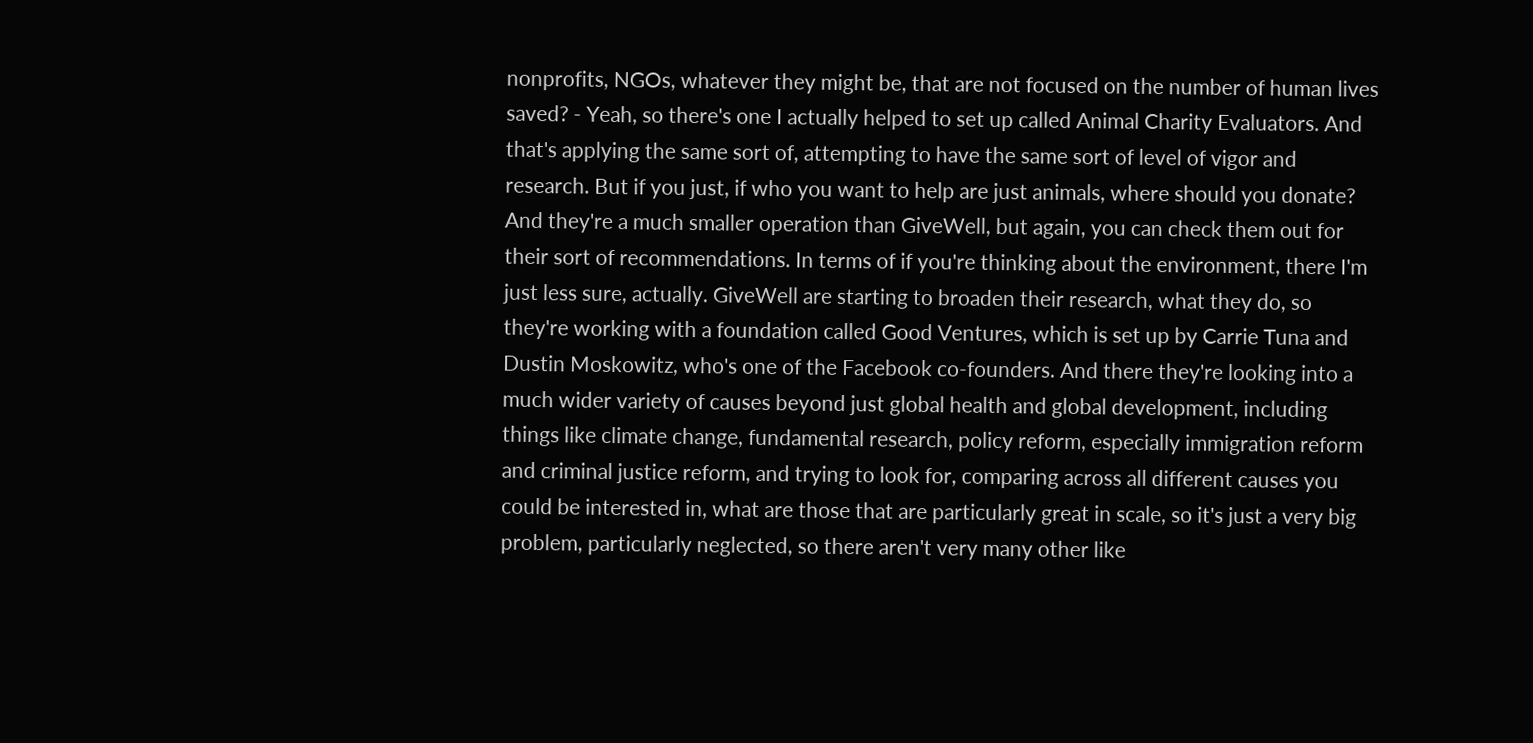nonprofits, NGOs, whatever they might be, that are not focused on the number of human lives saved? - Yeah, so there's one I actually helped to set up called Animal Charity Evaluators. And that's applying the same sort of, attempting to have the same sort of level of vigor and research. But if you just, if who you want to help are just animals, where should you donate? And they're a much smaller operation than GiveWell, but again, you can check them out for their sort of recommendations. In terms of if you're thinking about the environment, there I'm just less sure, actually. GiveWell are starting to broaden their research, what they do, so they're working with a foundation called Good Ventures, which is set up by Carrie Tuna and Dustin Moskowitz, who's one of the Facebook co-founders. And there they're looking into a much wider variety of causes beyond just global health and global development, including things like climate change, fundamental research, policy reform, especially immigration reform and criminal justice reform, and trying to look for, comparing across all different causes you could be interested in, what are those that are particularly great in scale, so it's just a very big problem, particularly neglected, so there aren't very many other like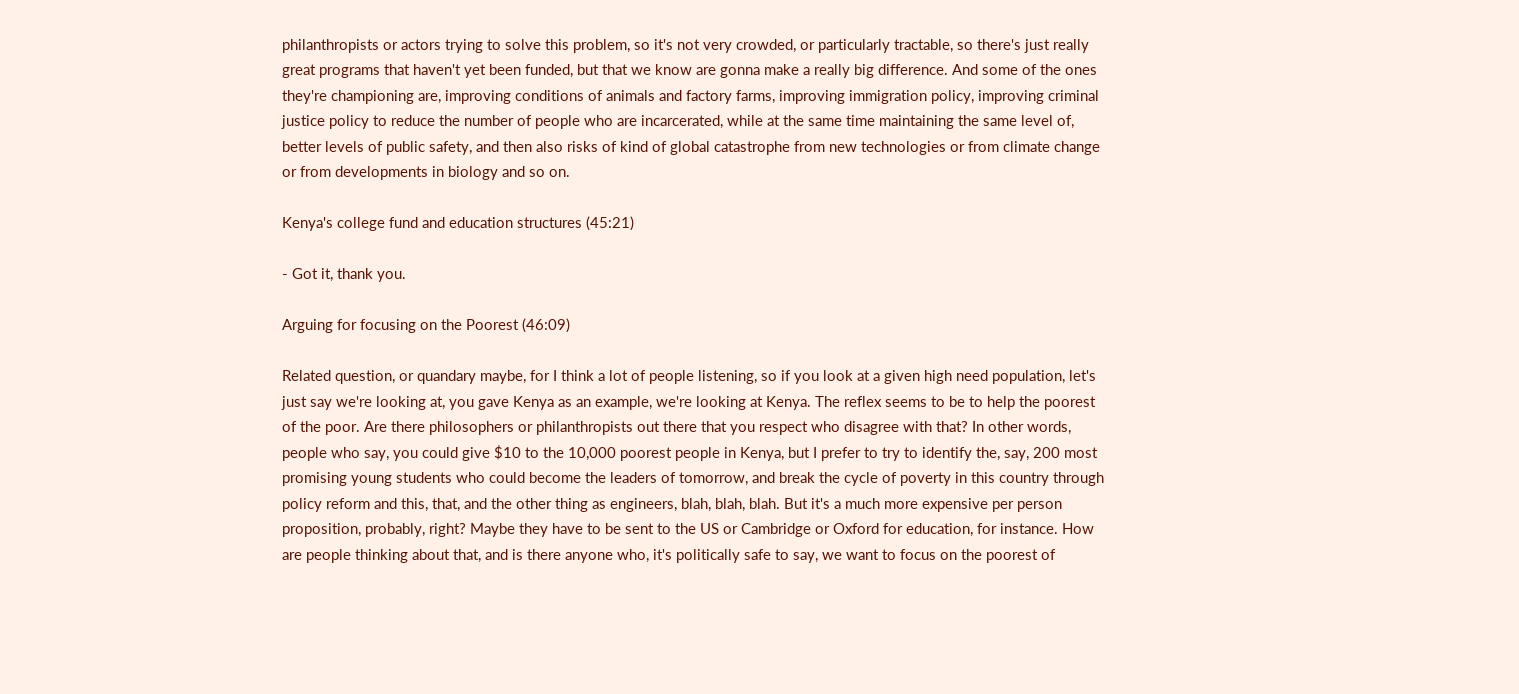philanthropists or actors trying to solve this problem, so it's not very crowded, or particularly tractable, so there's just really great programs that haven't yet been funded, but that we know are gonna make a really big difference. And some of the ones they're championing are, improving conditions of animals and factory farms, improving immigration policy, improving criminal justice policy to reduce the number of people who are incarcerated, while at the same time maintaining the same level of, better levels of public safety, and then also risks of kind of global catastrophe from new technologies or from climate change or from developments in biology and so on.

Kenya's college fund and education structures (45:21)

- Got it, thank you.

Arguing for focusing on the Poorest (46:09)

Related question, or quandary maybe, for I think a lot of people listening, so if you look at a given high need population, let's just say we're looking at, you gave Kenya as an example, we're looking at Kenya. The reflex seems to be to help the poorest of the poor. Are there philosophers or philanthropists out there that you respect who disagree with that? In other words, people who say, you could give $10 to the 10,000 poorest people in Kenya, but I prefer to try to identify the, say, 200 most promising young students who could become the leaders of tomorrow, and break the cycle of poverty in this country through policy reform and this, that, and the other thing as engineers, blah, blah, blah. But it's a much more expensive per person proposition, probably, right? Maybe they have to be sent to the US or Cambridge or Oxford for education, for instance. How are people thinking about that, and is there anyone who, it's politically safe to say, we want to focus on the poorest of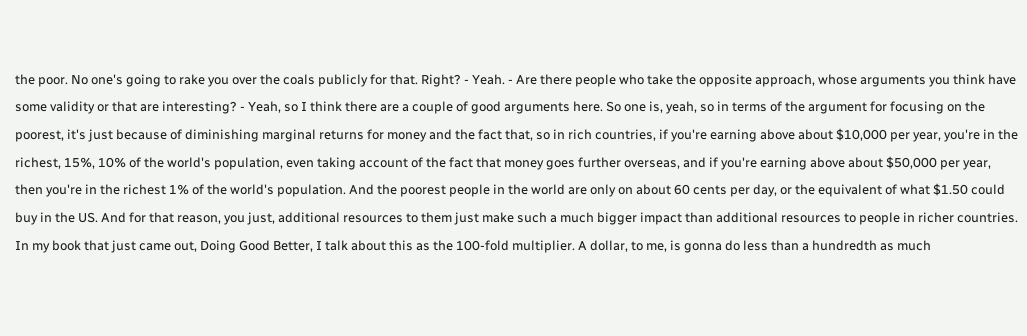the poor. No one's going to rake you over the coals publicly for that. Right? - Yeah. - Are there people who take the opposite approach, whose arguments you think have some validity or that are interesting? - Yeah, so I think there are a couple of good arguments here. So one is, yeah, so in terms of the argument for focusing on the poorest, it's just because of diminishing marginal returns for money and the fact that, so in rich countries, if you're earning above about $10,000 per year, you're in the richest, 15%, 10% of the world's population, even taking account of the fact that money goes further overseas, and if you're earning above about $50,000 per year, then you're in the richest 1% of the world's population. And the poorest people in the world are only on about 60 cents per day, or the equivalent of what $1.50 could buy in the US. And for that reason, you just, additional resources to them just make such a much bigger impact than additional resources to people in richer countries. In my book that just came out, Doing Good Better, I talk about this as the 100-fold multiplier. A dollar, to me, is gonna do less than a hundredth as much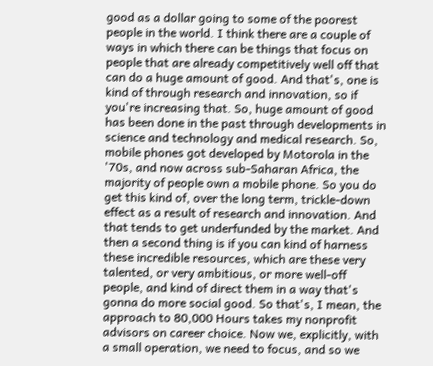good as a dollar going to some of the poorest people in the world. I think there are a couple of ways in which there can be things that focus on people that are already competitively well off that can do a huge amount of good. And that's, one is kind of through research and innovation, so if you're increasing that. So, huge amount of good has been done in the past through developments in science and technology and medical research. So, mobile phones got developed by Motorola in the '70s, and now across sub-Saharan Africa, the majority of people own a mobile phone. So you do get this kind of, over the long term, trickle-down effect as a result of research and innovation. And that tends to get underfunded by the market. And then a second thing is if you can kind of harness these incredible resources, which are these very talented, or very ambitious, or more well-off people, and kind of direct them in a way that's gonna do more social good. So that's, I mean, the approach to 80,000 Hours takes my nonprofit advisors on career choice. Now we, explicitly, with a small operation, we need to focus, and so we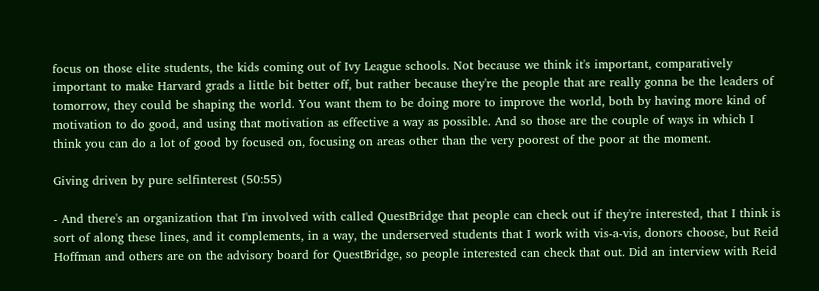focus on those elite students, the kids coming out of Ivy League schools. Not because we think it's important, comparatively important to make Harvard grads a little bit better off, but rather because they're the people that are really gonna be the leaders of tomorrow, they could be shaping the world. You want them to be doing more to improve the world, both by having more kind of motivation to do good, and using that motivation as effective a way as possible. And so those are the couple of ways in which I think you can do a lot of good by focused on, focusing on areas other than the very poorest of the poor at the moment.

Giving driven by pure selfinterest (50:55)

- And there's an organization that I'm involved with called QuestBridge that people can check out if they're interested, that I think is sort of along these lines, and it complements, in a way, the underserved students that I work with vis-a-vis, donors choose, but Reid Hoffman and others are on the advisory board for QuestBridge, so people interested can check that out. Did an interview with Reid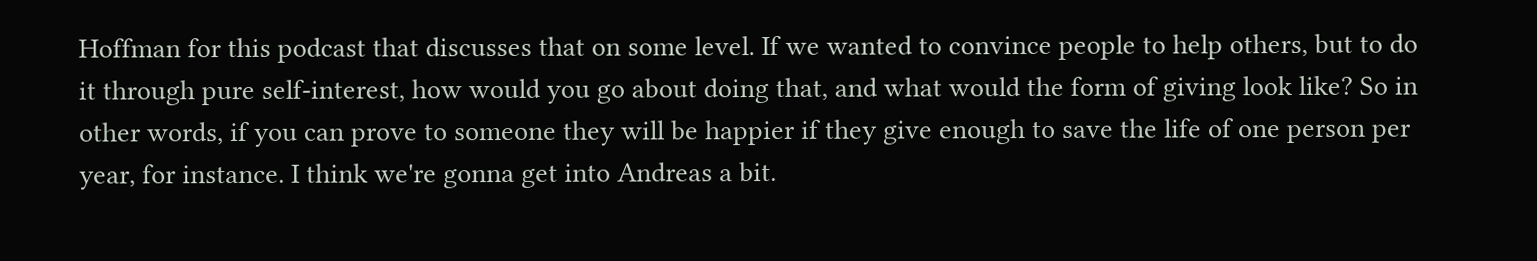Hoffman for this podcast that discusses that on some level. If we wanted to convince people to help others, but to do it through pure self-interest, how would you go about doing that, and what would the form of giving look like? So in other words, if you can prove to someone they will be happier if they give enough to save the life of one person per year, for instance. I think we're gonna get into Andreas a bit.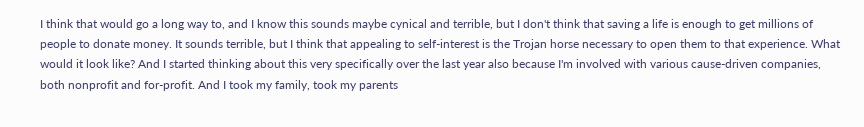I think that would go a long way to, and I know this sounds maybe cynical and terrible, but I don't think that saving a life is enough to get millions of people to donate money. It sounds terrible, but I think that appealing to self-interest is the Trojan horse necessary to open them to that experience. What would it look like? And I started thinking about this very specifically over the last year also because I'm involved with various cause-driven companies, both nonprofit and for-profit. And I took my family, took my parents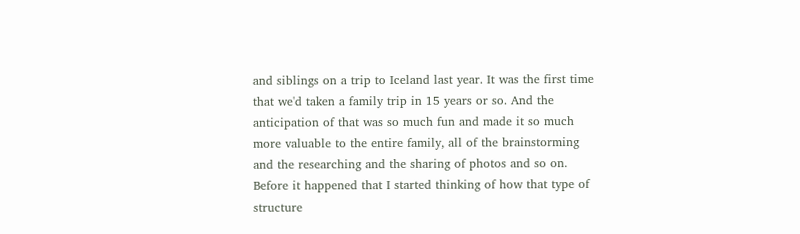and siblings on a trip to Iceland last year. It was the first time that we'd taken a family trip in 15 years or so. And the anticipation of that was so much fun and made it so much more valuable to the entire family, all of the brainstorming and the researching and the sharing of photos and so on. Before it happened that I started thinking of how that type of structure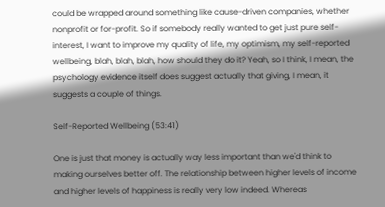could be wrapped around something like cause-driven companies, whether nonprofit or for-profit. So if somebody really wanted to get just pure self-interest, I want to improve my quality of life, my optimism, my self-reported wellbeing, blah, blah, blah, how should they do it? Yeah, so I think, I mean, the psychology evidence itself does suggest actually that giving, I mean, it suggests a couple of things.

Self-Reported Wellbeing (53:41)

One is just that money is actually way less important than we'd think to making ourselves better off. The relationship between higher levels of income and higher levels of happiness is really very low indeed. Whereas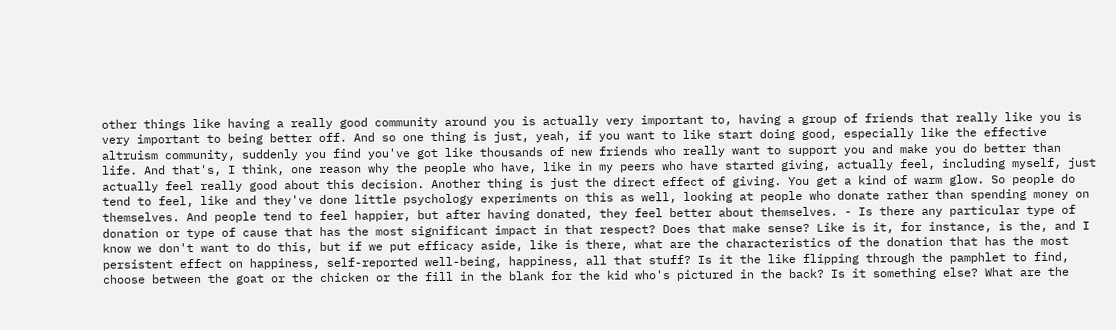other things like having a really good community around you is actually very important to, having a group of friends that really like you is very important to being better off. And so one thing is just, yeah, if you want to like start doing good, especially like the effective altruism community, suddenly you find you've got like thousands of new friends who really want to support you and make you do better than life. And that's, I think, one reason why the people who have, like in my peers who have started giving, actually feel, including myself, just actually feel really good about this decision. Another thing is just the direct effect of giving. You get a kind of warm glow. So people do tend to feel, like and they've done little psychology experiments on this as well, looking at people who donate rather than spending money on themselves. And people tend to feel happier, but after having donated, they feel better about themselves. - Is there any particular type of donation or type of cause that has the most significant impact in that respect? Does that make sense? Like is it, for instance, is the, and I know we don't want to do this, but if we put efficacy aside, like is there, what are the characteristics of the donation that has the most persistent effect on happiness, self-reported well-being, happiness, all that stuff? Is it the like flipping through the pamphlet to find, choose between the goat or the chicken or the fill in the blank for the kid who's pictured in the back? Is it something else? What are the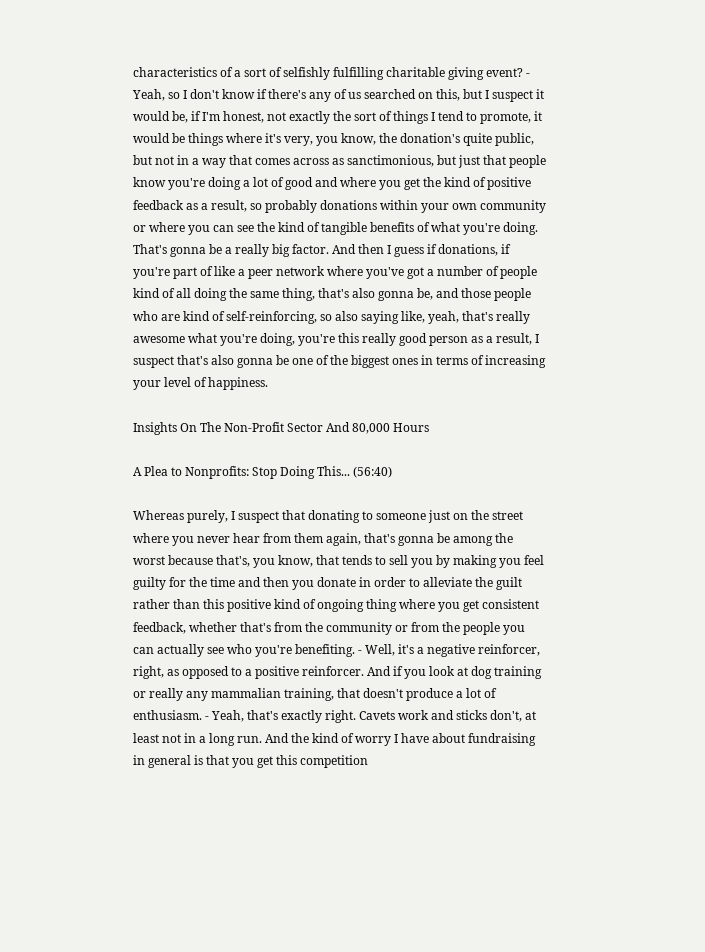characteristics of a sort of selfishly fulfilling charitable giving event? - Yeah, so I don't know if there's any of us searched on this, but I suspect it would be, if I'm honest, not exactly the sort of things I tend to promote, it would be things where it's very, you know, the donation's quite public, but not in a way that comes across as sanctimonious, but just that people know you're doing a lot of good and where you get the kind of positive feedback as a result, so probably donations within your own community or where you can see the kind of tangible benefits of what you're doing. That's gonna be a really big factor. And then I guess if donations, if you're part of like a peer network where you've got a number of people kind of all doing the same thing, that's also gonna be, and those people who are kind of self-reinforcing, so also saying like, yeah, that's really awesome what you're doing, you're this really good person as a result, I suspect that's also gonna be one of the biggest ones in terms of increasing your level of happiness.

Insights On The Non-Profit Sector And 80,000 Hours

A Plea to Nonprofits: Stop Doing This... (56:40)

Whereas purely, I suspect that donating to someone just on the street where you never hear from them again, that's gonna be among the worst because that's, you know, that tends to sell you by making you feel guilty for the time and then you donate in order to alleviate the guilt rather than this positive kind of ongoing thing where you get consistent feedback, whether that's from the community or from the people you can actually see who you're benefiting. - Well, it's a negative reinforcer, right, as opposed to a positive reinforcer. And if you look at dog training or really any mammalian training, that doesn't produce a lot of enthusiasm. - Yeah, that's exactly right. Cavets work and sticks don't, at least not in a long run. And the kind of worry I have about fundraising in general is that you get this competition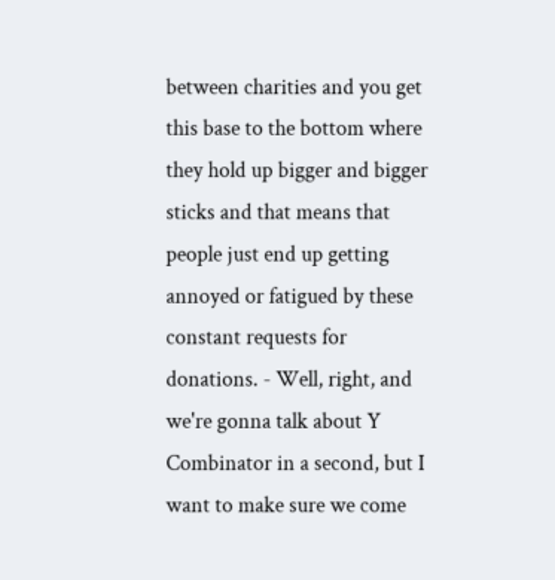between charities and you get this base to the bottom where they hold up bigger and bigger sticks and that means that people just end up getting annoyed or fatigued by these constant requests for donations. - Well, right, and we're gonna talk about Y Combinator in a second, but I want to make sure we come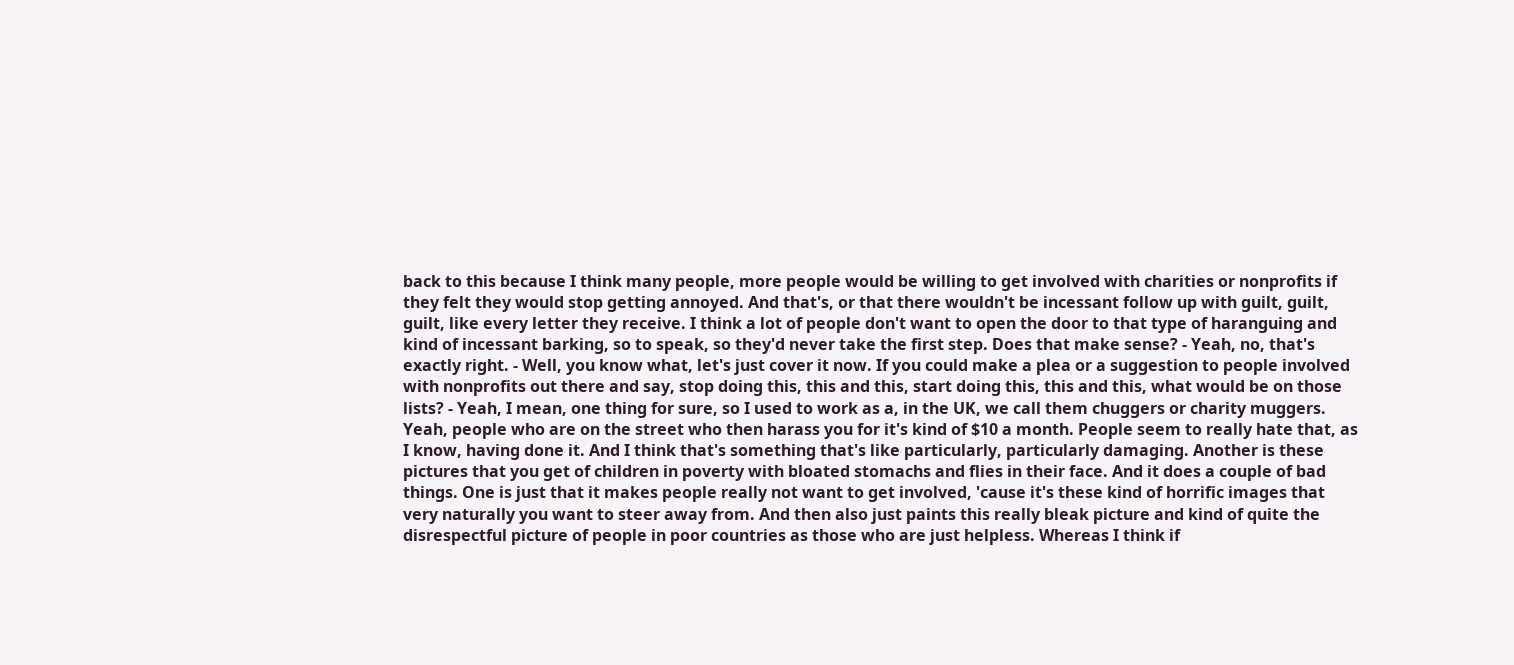back to this because I think many people, more people would be willing to get involved with charities or nonprofits if they felt they would stop getting annoyed. And that's, or that there wouldn't be incessant follow up with guilt, guilt, guilt, like every letter they receive. I think a lot of people don't want to open the door to that type of haranguing and kind of incessant barking, so to speak, so they'd never take the first step. Does that make sense? - Yeah, no, that's exactly right. - Well, you know what, let's just cover it now. If you could make a plea or a suggestion to people involved with nonprofits out there and say, stop doing this, this and this, start doing this, this and this, what would be on those lists? - Yeah, I mean, one thing for sure, so I used to work as a, in the UK, we call them chuggers or charity muggers. Yeah, people who are on the street who then harass you for it's kind of $10 a month. People seem to really hate that, as I know, having done it. And I think that's something that's like particularly, particularly damaging. Another is these pictures that you get of children in poverty with bloated stomachs and flies in their face. And it does a couple of bad things. One is just that it makes people really not want to get involved, 'cause it's these kind of horrific images that very naturally you want to steer away from. And then also just paints this really bleak picture and kind of quite the disrespectful picture of people in poor countries as those who are just helpless. Whereas I think if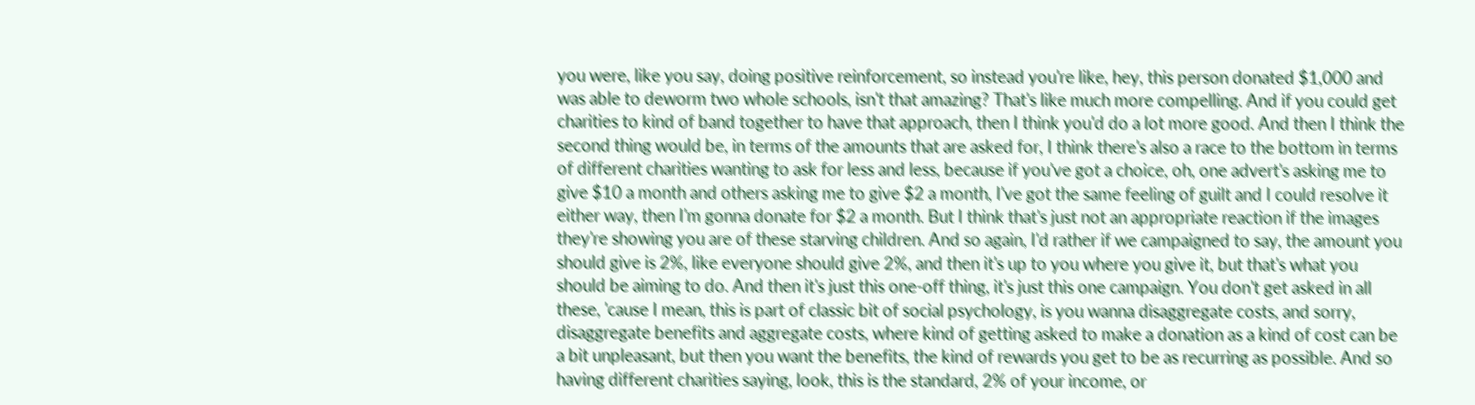you were, like you say, doing positive reinforcement, so instead you're like, hey, this person donated $1,000 and was able to deworm two whole schools, isn't that amazing? That's like much more compelling. And if you could get charities to kind of band together to have that approach, then I think you'd do a lot more good. And then I think the second thing would be, in terms of the amounts that are asked for, I think there's also a race to the bottom in terms of different charities wanting to ask for less and less, because if you've got a choice, oh, one advert's asking me to give $10 a month and others asking me to give $2 a month, I've got the same feeling of guilt and I could resolve it either way, then I'm gonna donate for $2 a month. But I think that's just not an appropriate reaction if the images they're showing you are of these starving children. And so again, I'd rather if we campaigned to say, the amount you should give is 2%, like everyone should give 2%, and then it's up to you where you give it, but that's what you should be aiming to do. And then it's just this one-off thing, it's just this one campaign. You don't get asked in all these, 'cause I mean, this is part of classic bit of social psychology, is you wanna disaggregate costs, and sorry, disaggregate benefits and aggregate costs, where kind of getting asked to make a donation as a kind of cost can be a bit unpleasant, but then you want the benefits, the kind of rewards you get to be as recurring as possible. And so having different charities saying, look, this is the standard, 2% of your income, or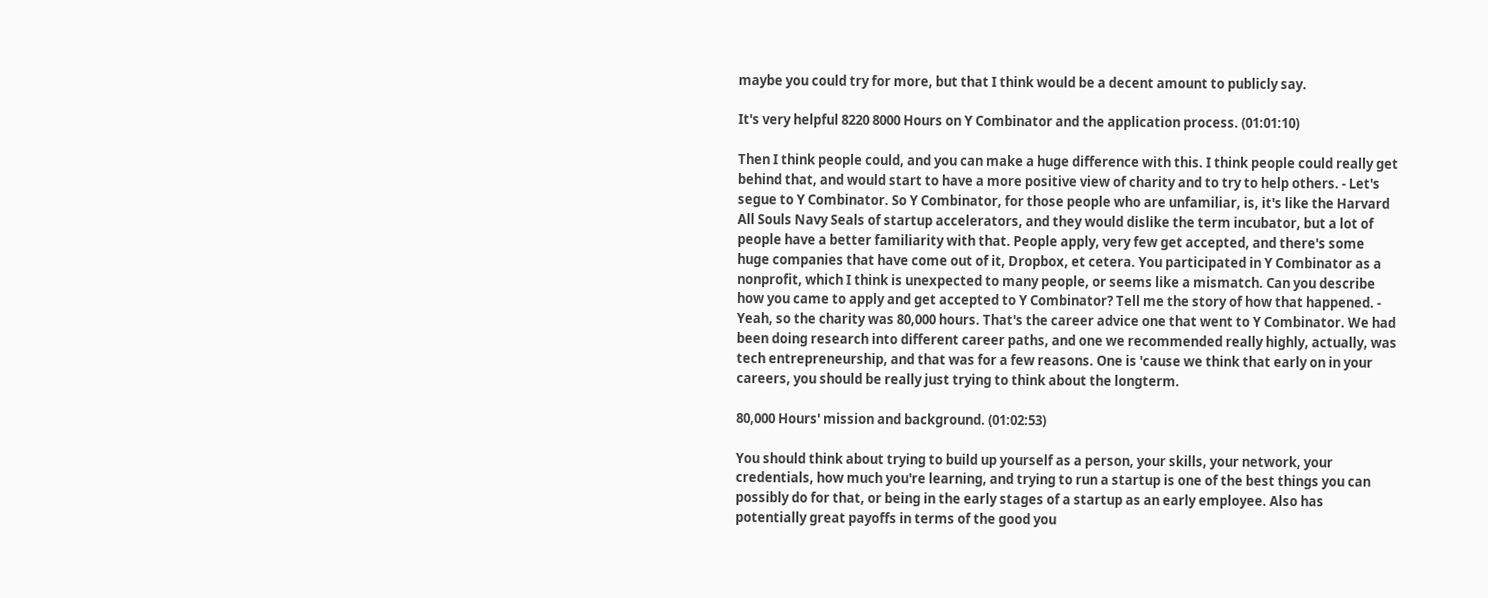maybe you could try for more, but that I think would be a decent amount to publicly say.

It's very helpful 8220 8000 Hours on Y Combinator and the application process. (01:01:10)

Then I think people could, and you can make a huge difference with this. I think people could really get behind that, and would start to have a more positive view of charity and to try to help others. - Let's segue to Y Combinator. So Y Combinator, for those people who are unfamiliar, is, it's like the Harvard All Souls Navy Seals of startup accelerators, and they would dislike the term incubator, but a lot of people have a better familiarity with that. People apply, very few get accepted, and there's some huge companies that have come out of it, Dropbox, et cetera. You participated in Y Combinator as a nonprofit, which I think is unexpected to many people, or seems like a mismatch. Can you describe how you came to apply and get accepted to Y Combinator? Tell me the story of how that happened. - Yeah, so the charity was 80,000 hours. That's the career advice one that went to Y Combinator. We had been doing research into different career paths, and one we recommended really highly, actually, was tech entrepreneurship, and that was for a few reasons. One is 'cause we think that early on in your careers, you should be really just trying to think about the longterm.

80,000 Hours' mission and background. (01:02:53)

You should think about trying to build up yourself as a person, your skills, your network, your credentials, how much you're learning, and trying to run a startup is one of the best things you can possibly do for that, or being in the early stages of a startup as an early employee. Also has potentially great payoffs in terms of the good you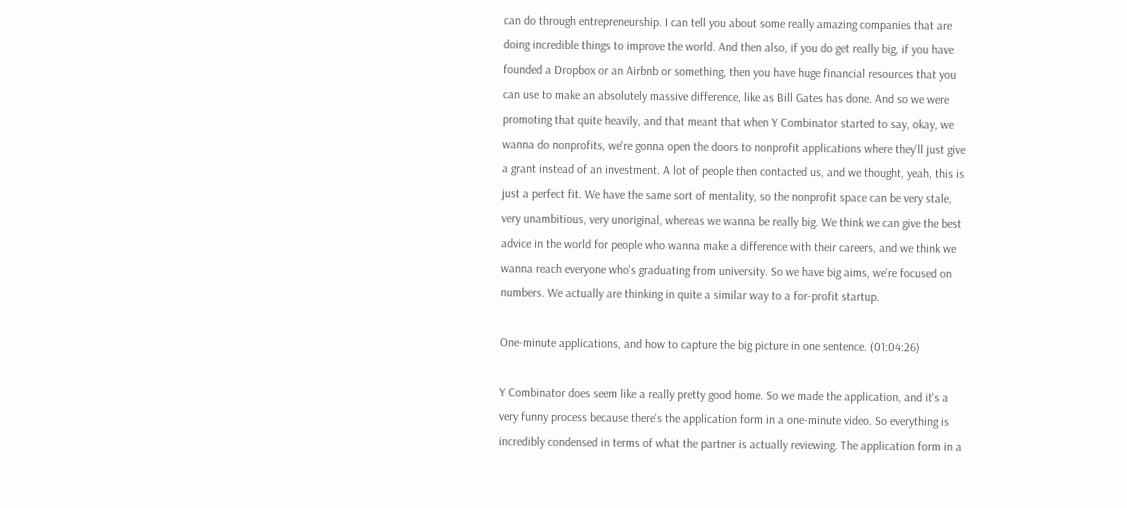can do through entrepreneurship. I can tell you about some really amazing companies that are doing incredible things to improve the world. And then also, if you do get really big, if you have founded a Dropbox or an Airbnb or something, then you have huge financial resources that you can use to make an absolutely massive difference, like as Bill Gates has done. And so we were promoting that quite heavily, and that meant that when Y Combinator started to say, okay, we wanna do nonprofits, we're gonna open the doors to nonprofit applications where they'll just give a grant instead of an investment. A lot of people then contacted us, and we thought, yeah, this is just a perfect fit. We have the same sort of mentality, so the nonprofit space can be very stale, very unambitious, very unoriginal, whereas we wanna be really big. We think we can give the best advice in the world for people who wanna make a difference with their careers, and we think we wanna reach everyone who's graduating from university. So we have big aims, we're focused on numbers. We actually are thinking in quite a similar way to a for-profit startup.

One-minute applications, and how to capture the big picture in one sentence. (01:04:26)

Y Combinator does seem like a really pretty good home. So we made the application, and it's a very funny process because there's the application form in a one-minute video. So everything is incredibly condensed in terms of what the partner is actually reviewing. The application form in a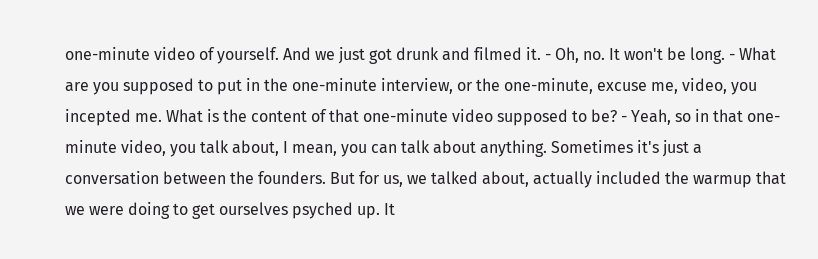one-minute video of yourself. And we just got drunk and filmed it. - Oh, no. It won't be long. - What are you supposed to put in the one-minute interview, or the one-minute, excuse me, video, you incepted me. What is the content of that one-minute video supposed to be? - Yeah, so in that one-minute video, you talk about, I mean, you can talk about anything. Sometimes it's just a conversation between the founders. But for us, we talked about, actually included the warmup that we were doing to get ourselves psyched up. It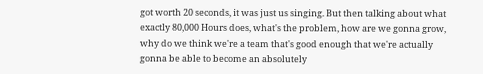got worth 20 seconds, it was just us singing. But then talking about what exactly 80,000 Hours does, what's the problem, how are we gonna grow, why do we think we're a team that's good enough that we're actually gonna be able to become an absolutely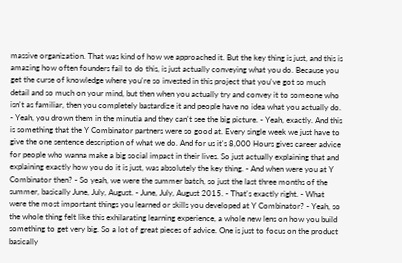massive organization. That was kind of how we approached it. But the key thing is just, and this is amazing how often founders fail to do this, is just actually conveying what you do. Because you get the curse of knowledge where you're so invested in this project that you've got so much detail and so much on your mind, but then when you actually try and convey it to someone who isn't as familiar, then you completely bastardize it and people have no idea what you actually do. - Yeah, you drown them in the minutia and they can't see the big picture. - Yeah, exactly. And this is something that the Y Combinator partners were so good at. Every single week we just have to give the one sentence description of what we do. And for us it's 8,000 Hours gives career advice for people who wanna make a big social impact in their lives. So just actually explaining that and explaining exactly how you do it is just, was absolutely the key thing. - And when were you at Y Combinator then? - So yeah, we were the summer batch, so just the last three months of the summer, basically June, July, August. - June, July, August 2015. - That's exactly right. - What were the most important things you learned or skills you developed at Y Combinator? - Yeah, so the whole thing felt like this exhilarating learning experience, a whole new lens on how you build something to get very big. So a lot of great pieces of advice. One is just to focus on the product basically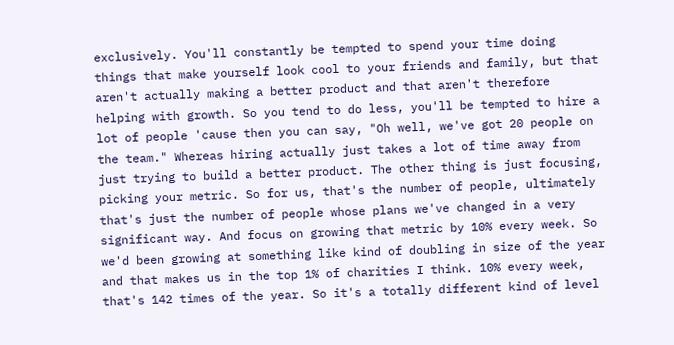exclusively. You'll constantly be tempted to spend your time doing things that make yourself look cool to your friends and family, but that aren't actually making a better product and that aren't therefore helping with growth. So you tend to do less, you'll be tempted to hire a lot of people 'cause then you can say, "Oh well, we've got 20 people on the team." Whereas hiring actually just takes a lot of time away from just trying to build a better product. The other thing is just focusing, picking your metric. So for us, that's the number of people, ultimately that's just the number of people whose plans we've changed in a very significant way. And focus on growing that metric by 10% every week. So we'd been growing at something like kind of doubling in size of the year and that makes us in the top 1% of charities I think. 10% every week, that's 142 times of the year. So it's a totally different kind of level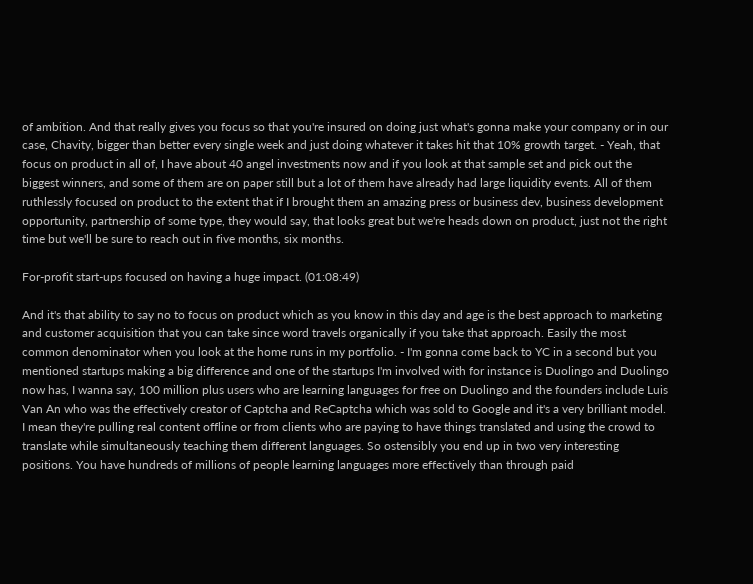of ambition. And that really gives you focus so that you're insured on doing just what's gonna make your company or in our case, Chavity, bigger than better every single week and just doing whatever it takes hit that 10% growth target. - Yeah, that focus on product in all of, I have about 40 angel investments now and if you look at that sample set and pick out the biggest winners, and some of them are on paper still but a lot of them have already had large liquidity events. All of them ruthlessly focused on product to the extent that if I brought them an amazing press or business dev, business development opportunity, partnership of some type, they would say, that looks great but we're heads down on product, just not the right time but we'll be sure to reach out in five months, six months.

For-profit start-ups focused on having a huge impact. (01:08:49)

And it's that ability to say no to focus on product which as you know in this day and age is the best approach to marketing and customer acquisition that you can take since word travels organically if you take that approach. Easily the most common denominator when you look at the home runs in my portfolio. - I'm gonna come back to YC in a second but you mentioned startups making a big difference and one of the startups I'm involved with for instance is Duolingo and Duolingo now has, I wanna say, 100 million plus users who are learning languages for free on Duolingo and the founders include Luis Van An who was the effectively creator of Captcha and ReCaptcha which was sold to Google and it's a very brilliant model. I mean they're pulling real content offline or from clients who are paying to have things translated and using the crowd to translate while simultaneously teaching them different languages. So ostensibly you end up in two very interesting positions. You have hundreds of millions of people learning languages more effectively than through paid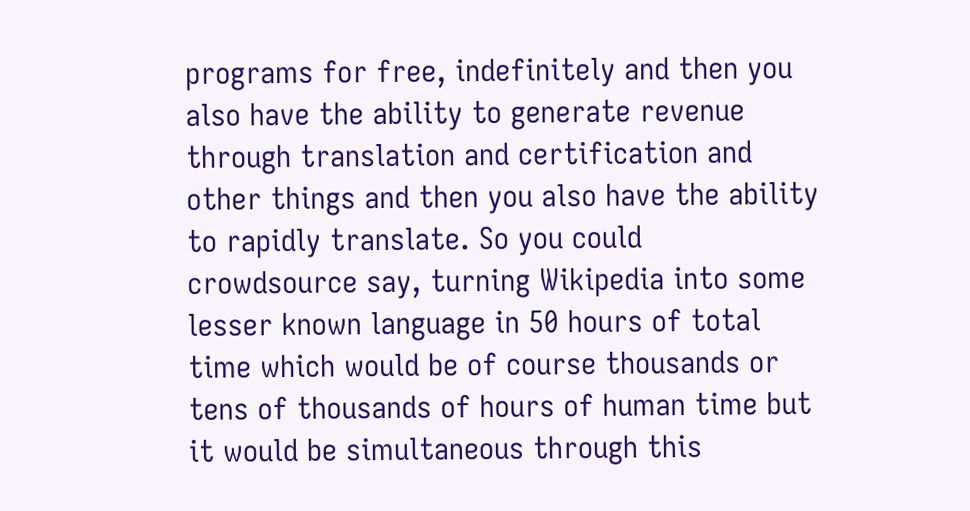programs for free, indefinitely and then you also have the ability to generate revenue through translation and certification and other things and then you also have the ability to rapidly translate. So you could crowdsource say, turning Wikipedia into some lesser known language in 50 hours of total time which would be of course thousands or tens of thousands of hours of human time but it would be simultaneous through this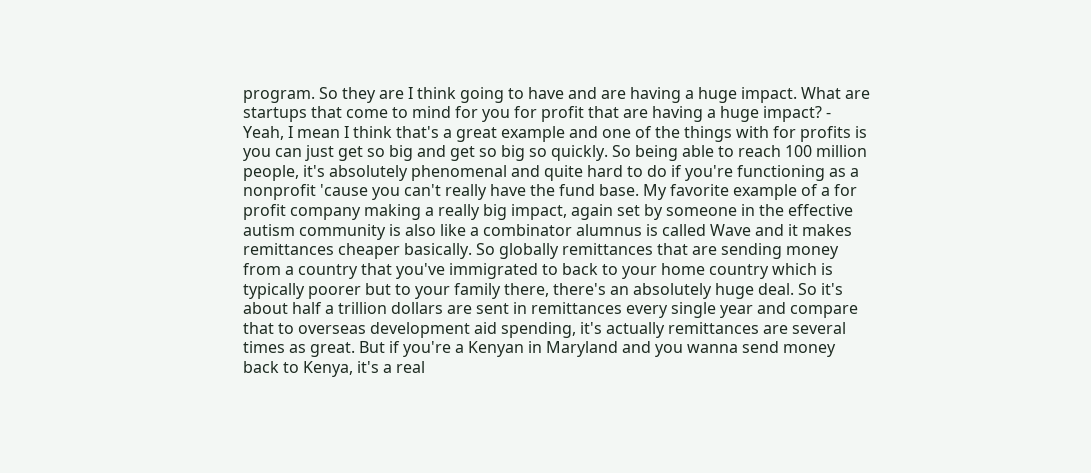program. So they are I think going to have and are having a huge impact. What are startups that come to mind for you for profit that are having a huge impact? - Yeah, I mean I think that's a great example and one of the things with for profits is you can just get so big and get so big so quickly. So being able to reach 100 million people, it's absolutely phenomenal and quite hard to do if you're functioning as a nonprofit 'cause you can't really have the fund base. My favorite example of a for profit company making a really big impact, again set by someone in the effective autism community is also like a combinator alumnus is called Wave and it makes remittances cheaper basically. So globally remittances that are sending money from a country that you've immigrated to back to your home country which is typically poorer but to your family there, there's an absolutely huge deal. So it's about half a trillion dollars are sent in remittances every single year and compare that to overseas development aid spending, it's actually remittances are several times as great. But if you're a Kenyan in Maryland and you wanna send money back to Kenya, it's a real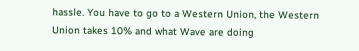hassle. You have to go to a Western Union, the Western Union takes 10% and what Wave are doing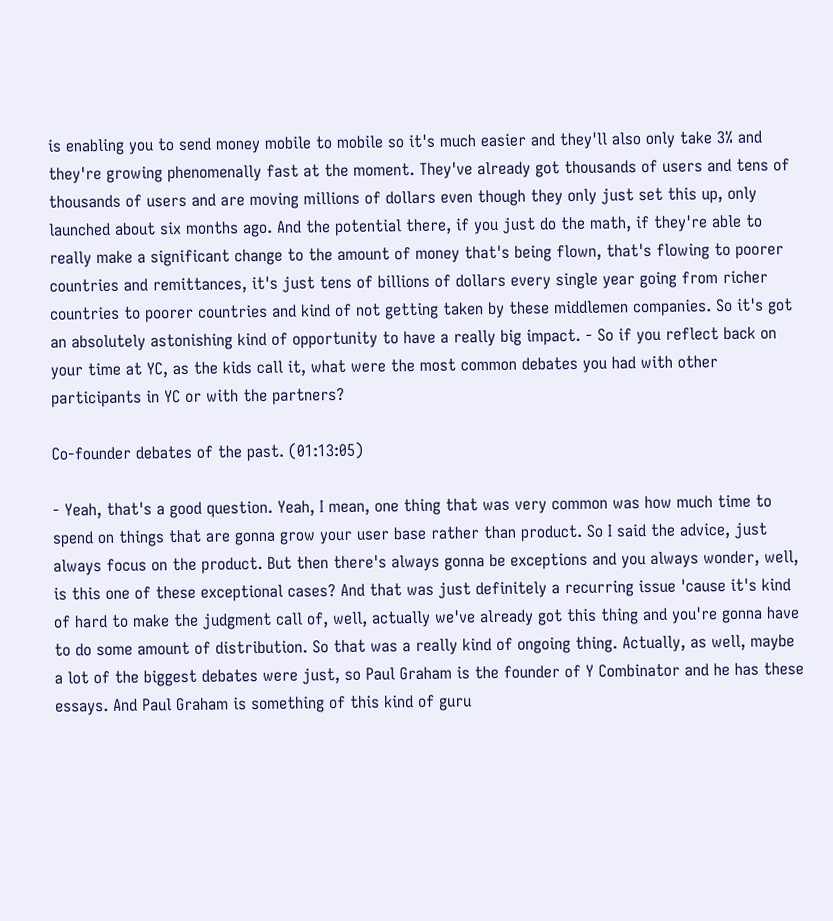is enabling you to send money mobile to mobile so it's much easier and they'll also only take 3% and they're growing phenomenally fast at the moment. They've already got thousands of users and tens of thousands of users and are moving millions of dollars even though they only just set this up, only launched about six months ago. And the potential there, if you just do the math, if they're able to really make a significant change to the amount of money that's being flown, that's flowing to poorer countries and remittances, it's just tens of billions of dollars every single year going from richer countries to poorer countries and kind of not getting taken by these middlemen companies. So it's got an absolutely astonishing kind of opportunity to have a really big impact. - So if you reflect back on your time at YC, as the kids call it, what were the most common debates you had with other participants in YC or with the partners?

Co-founder debates of the past. (01:13:05)

- Yeah, that's a good question. Yeah, I mean, one thing that was very common was how much time to spend on things that are gonna grow your user base rather than product. So I said the advice, just always focus on the product. But then there's always gonna be exceptions and you always wonder, well, is this one of these exceptional cases? And that was just definitely a recurring issue 'cause it's kind of hard to make the judgment call of, well, actually we've already got this thing and you're gonna have to do some amount of distribution. So that was a really kind of ongoing thing. Actually, as well, maybe a lot of the biggest debates were just, so Paul Graham is the founder of Y Combinator and he has these essays. And Paul Graham is something of this kind of guru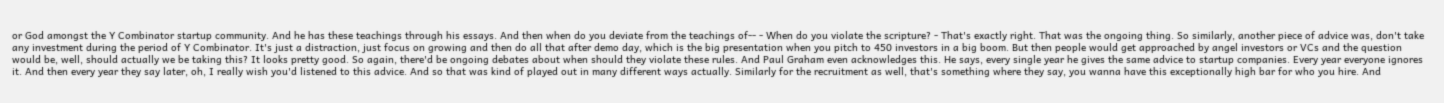or God amongst the Y Combinator startup community. And he has these teachings through his essays. And then when do you deviate from the teachings of-- - When do you violate the scripture? - That's exactly right. That was the ongoing thing. So similarly, another piece of advice was, don't take any investment during the period of Y Combinator. It's just a distraction, just focus on growing and then do all that after demo day, which is the big presentation when you pitch to 450 investors in a big boom. But then people would get approached by angel investors or VCs and the question would be, well, should actually we be taking this? It looks pretty good. So again, there'd be ongoing debates about when should they violate these rules. And Paul Graham even acknowledges this. He says, every single year he gives the same advice to startup companies. Every year everyone ignores it. And then every year they say later, oh, I really wish you'd listened to this advice. And so that was kind of played out in many different ways actually. Similarly for the recruitment as well, that's something where they say, you wanna have this exceptionally high bar for who you hire. And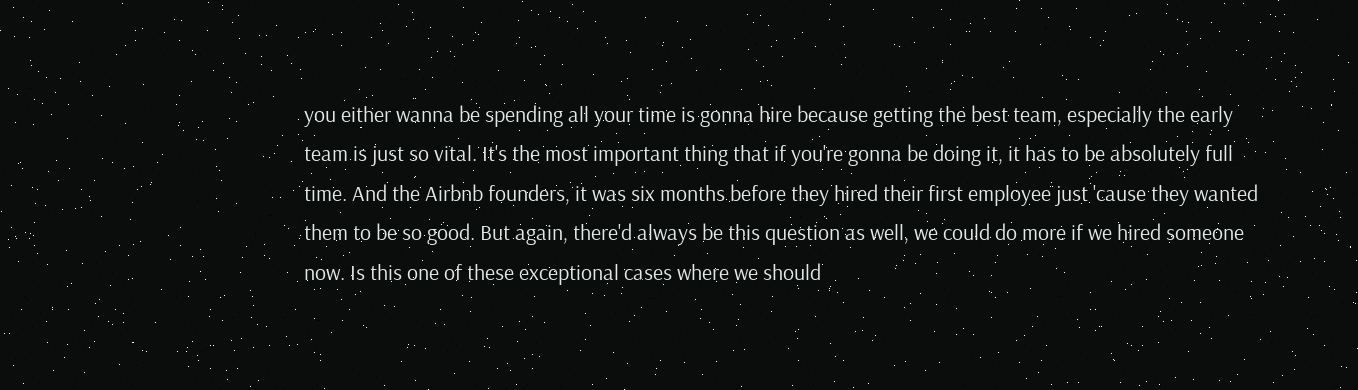you either wanna be spending all your time is gonna hire because getting the best team, especially the early team is just so vital. It's the most important thing that if you're gonna be doing it, it has to be absolutely full time. And the Airbnb founders, it was six months before they hired their first employee just 'cause they wanted them to be so good. But again, there'd always be this question as well, we could do more if we hired someone now. Is this one of these exceptional cases where we should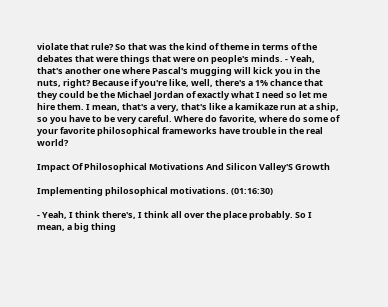violate that rule? So that was the kind of theme in terms of the debates that were things that were on people's minds. - Yeah, that's another one where Pascal's mugging will kick you in the nuts, right? Because if you're like, well, there's a 1% chance that they could be the Michael Jordan of exactly what I need so let me hire them. I mean, that's a very, that's like a kamikaze run at a ship, so you have to be very careful. Where do favorite, where do some of your favorite philosophical frameworks have trouble in the real world?

Impact Of Philosophical Motivations And Silicon Valley'S Growth

Implementing philosophical motivations. (01:16:30)

- Yeah, I think there's, I think all over the place probably. So I mean, a big thing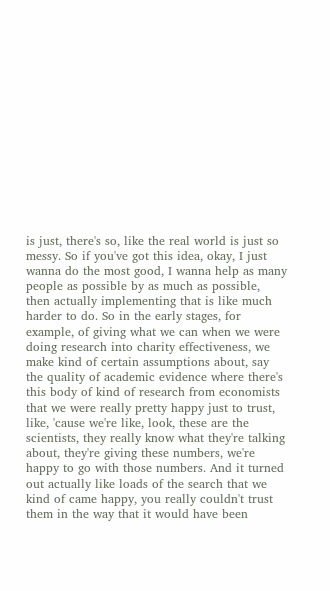is just, there's so, like the real world is just so messy. So if you've got this idea, okay, I just wanna do the most good, I wanna help as many people as possible by as much as possible, then actually implementing that is like much harder to do. So in the early stages, for example, of giving what we can when we were doing research into charity effectiveness, we make kind of certain assumptions about, say the quality of academic evidence where there's this body of kind of research from economists that we were really pretty happy just to trust, like, 'cause we're like, look, these are the scientists, they really know what they're talking about, they're giving these numbers, we're happy to go with those numbers. And it turned out actually like loads of the search that we kind of came happy, you really couldn't trust them in the way that it would have been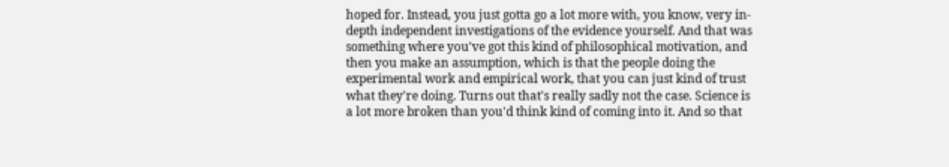hoped for. Instead, you just gotta go a lot more with, you know, very in-depth independent investigations of the evidence yourself. And that was something where you've got this kind of philosophical motivation, and then you make an assumption, which is that the people doing the experimental work and empirical work, that you can just kind of trust what they're doing. Turns out that's really sadly not the case. Science is a lot more broken than you'd think kind of coming into it. And so that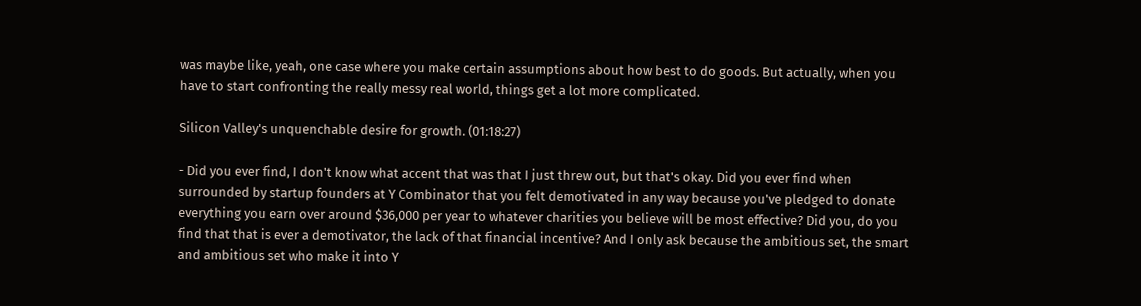was maybe like, yeah, one case where you make certain assumptions about how best to do goods. But actually, when you have to start confronting the really messy real world, things get a lot more complicated.

Silicon Valley's unquenchable desire for growth. (01:18:27)

- Did you ever find, I don't know what accent that was that I just threw out, but that's okay. Did you ever find when surrounded by startup founders at Y Combinator that you felt demotivated in any way because you've pledged to donate everything you earn over around $36,000 per year to whatever charities you believe will be most effective? Did you, do you find that that is ever a demotivator, the lack of that financial incentive? And I only ask because the ambitious set, the smart and ambitious set who make it into Y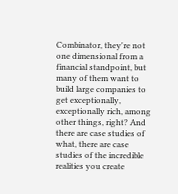Combinator, they're not one dimensional from a financial standpoint, but many of them want to build large companies to get exceptionally, exceptionally rich, among other things, right? And there are case studies of what, there are case studies of the incredible realities you create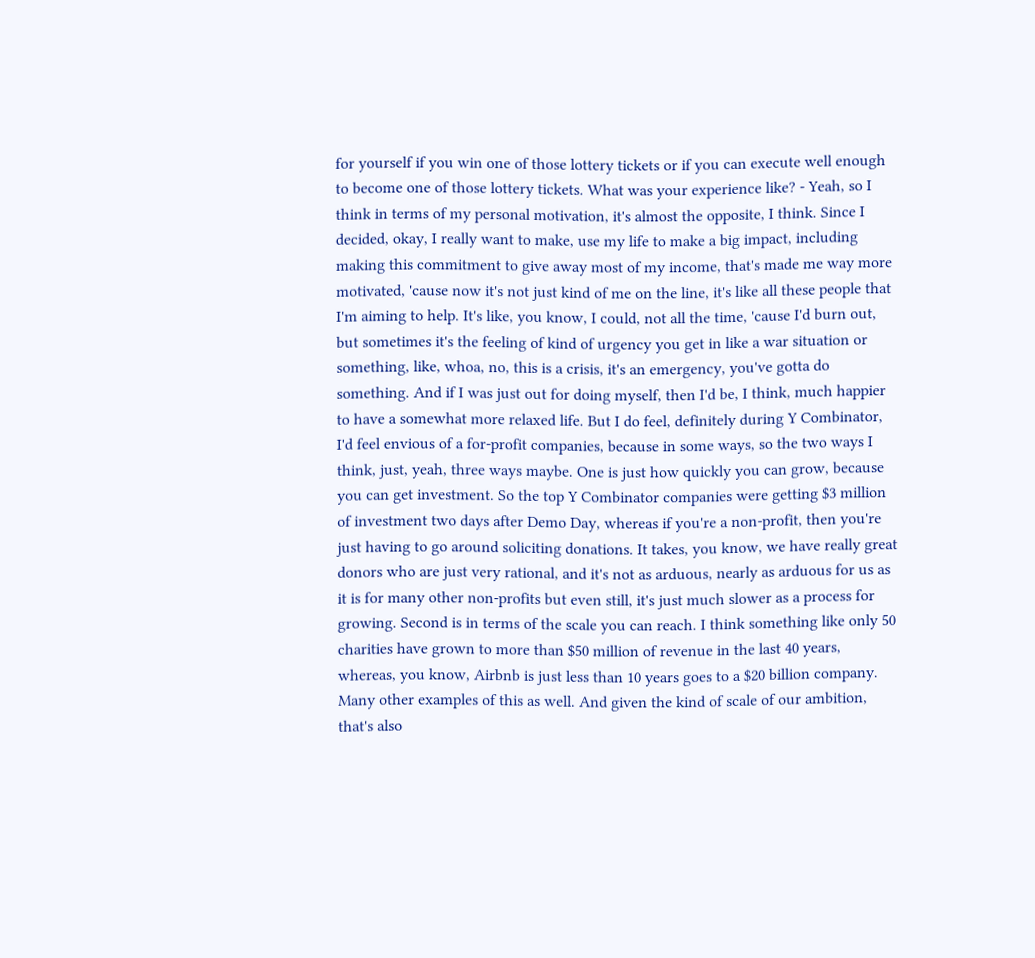for yourself if you win one of those lottery tickets or if you can execute well enough to become one of those lottery tickets. What was your experience like? - Yeah, so I think in terms of my personal motivation, it's almost the opposite, I think. Since I decided, okay, I really want to make, use my life to make a big impact, including making this commitment to give away most of my income, that's made me way more motivated, 'cause now it's not just kind of me on the line, it's like all these people that I'm aiming to help. It's like, you know, I could, not all the time, 'cause I'd burn out, but sometimes it's the feeling of kind of urgency you get in like a war situation or something, like, whoa, no, this is a crisis, it's an emergency, you've gotta do something. And if I was just out for doing myself, then I'd be, I think, much happier to have a somewhat more relaxed life. But I do feel, definitely during Y Combinator, I'd feel envious of a for-profit companies, because in some ways, so the two ways I think, just, yeah, three ways maybe. One is just how quickly you can grow, because you can get investment. So the top Y Combinator companies were getting $3 million of investment two days after Demo Day, whereas if you're a non-profit, then you're just having to go around soliciting donations. It takes, you know, we have really great donors who are just very rational, and it's not as arduous, nearly as arduous for us as it is for many other non-profits but even still, it's just much slower as a process for growing. Second is in terms of the scale you can reach. I think something like only 50 charities have grown to more than $50 million of revenue in the last 40 years, whereas, you know, Airbnb is just less than 10 years goes to a $20 billion company. Many other examples of this as well. And given the kind of scale of our ambition, that's also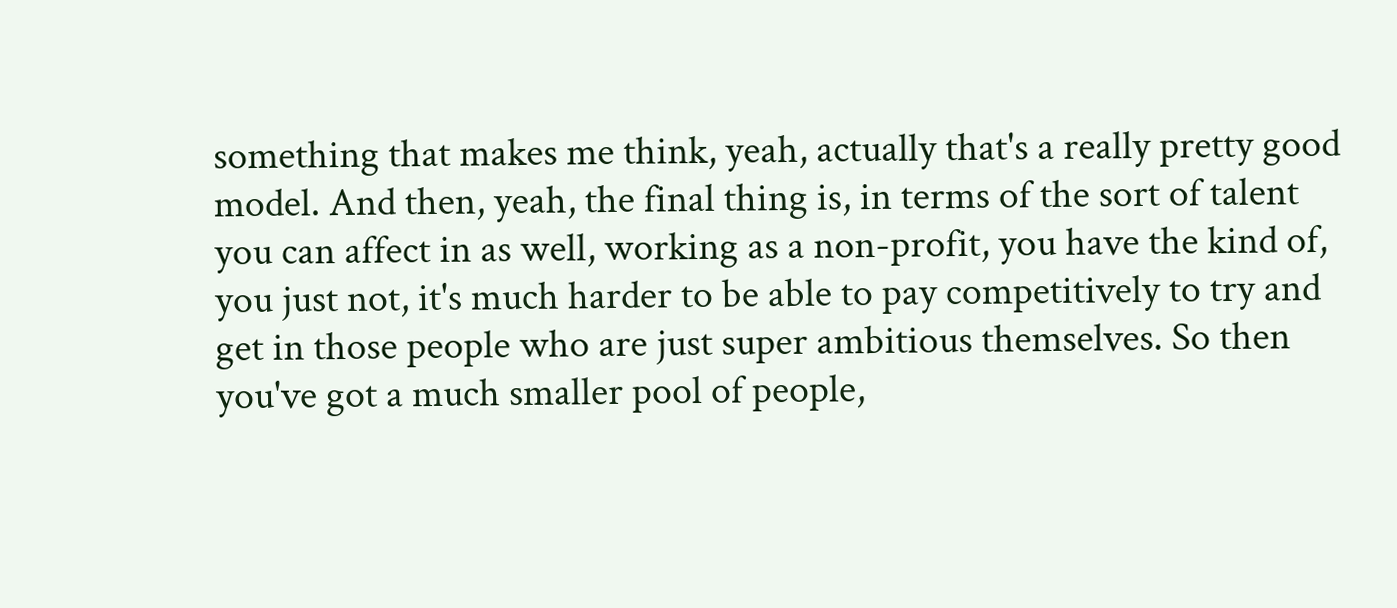something that makes me think, yeah, actually that's a really pretty good model. And then, yeah, the final thing is, in terms of the sort of talent you can affect in as well, working as a non-profit, you have the kind of, you just not, it's much harder to be able to pay competitively to try and get in those people who are just super ambitious themselves. So then you've got a much smaller pool of people,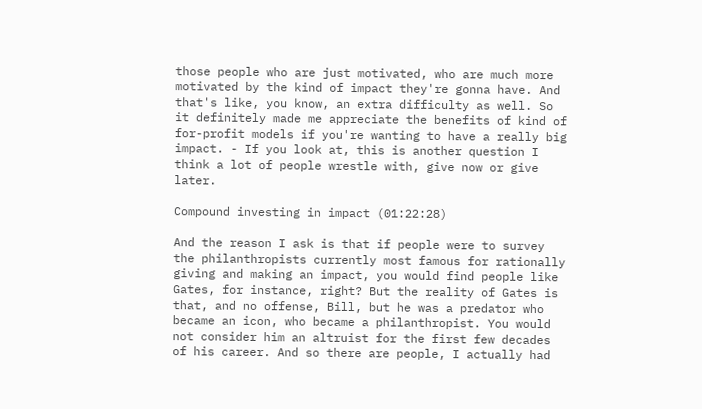those people who are just motivated, who are much more motivated by the kind of impact they're gonna have. And that's like, you know, an extra difficulty as well. So it definitely made me appreciate the benefits of kind of for-profit models if you're wanting to have a really big impact. - If you look at, this is another question I think a lot of people wrestle with, give now or give later.

Compound investing in impact (01:22:28)

And the reason I ask is that if people were to survey the philanthropists currently most famous for rationally giving and making an impact, you would find people like Gates, for instance, right? But the reality of Gates is that, and no offense, Bill, but he was a predator who became an icon, who became a philanthropist. You would not consider him an altruist for the first few decades of his career. And so there are people, I actually had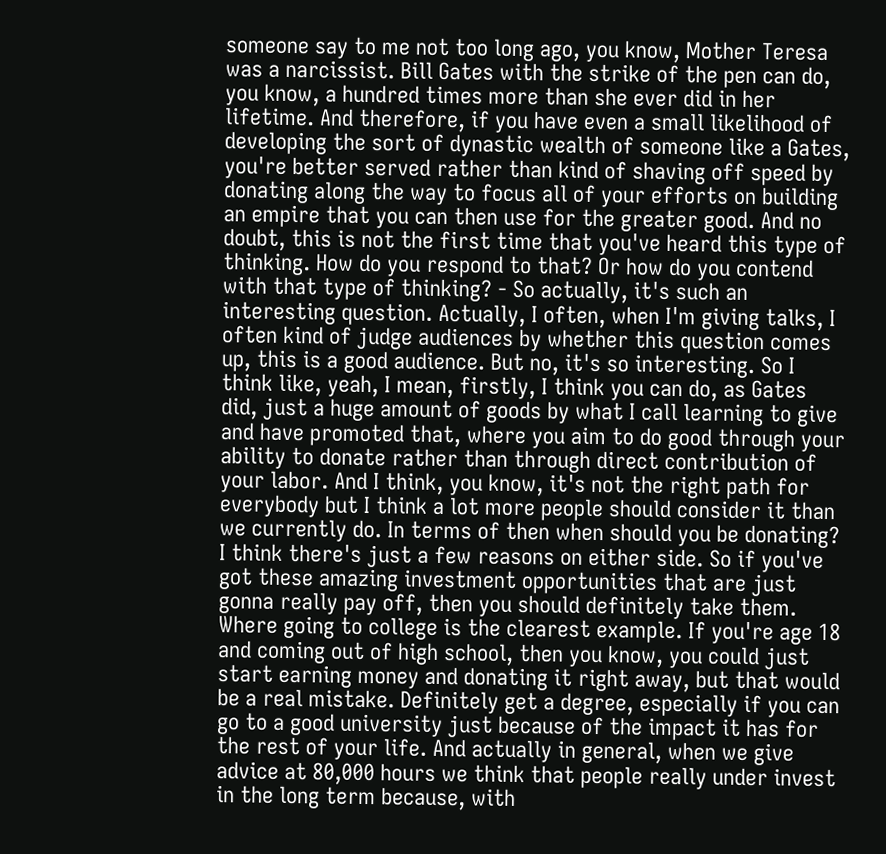someone say to me not too long ago, you know, Mother Teresa was a narcissist. Bill Gates with the strike of the pen can do, you know, a hundred times more than she ever did in her lifetime. And therefore, if you have even a small likelihood of developing the sort of dynastic wealth of someone like a Gates, you're better served rather than kind of shaving off speed by donating along the way to focus all of your efforts on building an empire that you can then use for the greater good. And no doubt, this is not the first time that you've heard this type of thinking. How do you respond to that? Or how do you contend with that type of thinking? - So actually, it's such an interesting question. Actually, I often, when I'm giving talks, I often kind of judge audiences by whether this question comes up, this is a good audience. But no, it's so interesting. So I think like, yeah, I mean, firstly, I think you can do, as Gates did, just a huge amount of goods by what I call learning to give and have promoted that, where you aim to do good through your ability to donate rather than through direct contribution of your labor. And I think, you know, it's not the right path for everybody but I think a lot more people should consider it than we currently do. In terms of then when should you be donating? I think there's just a few reasons on either side. So if you've got these amazing investment opportunities that are just gonna really pay off, then you should definitely take them. Where going to college is the clearest example. If you're age 18 and coming out of high school, then you know, you could just start earning money and donating it right away, but that would be a real mistake. Definitely get a degree, especially if you can go to a good university just because of the impact it has for the rest of your life. And actually in general, when we give advice at 80,000 hours we think that people really under invest in the long term because, with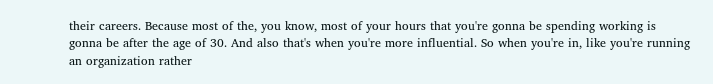their careers. Because most of the, you know, most of your hours that you're gonna be spending working is gonna be after the age of 30. And also that's when you're more influential. So when you're in, like you're running an organization rather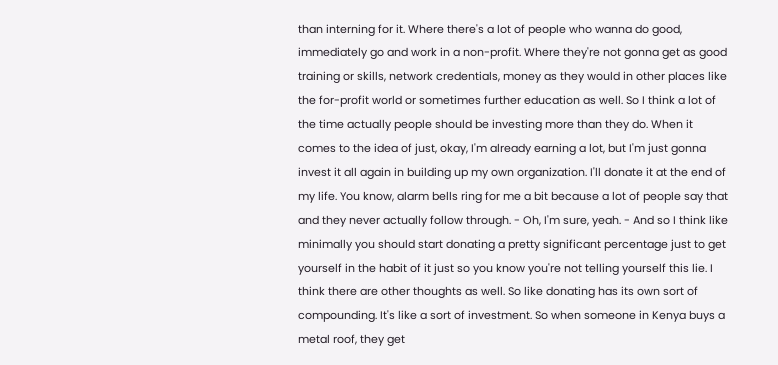than interning for it. Where there's a lot of people who wanna do good, immediately go and work in a non-profit. Where they're not gonna get as good training or skills, network credentials, money as they would in other places like the for-profit world or sometimes further education as well. So I think a lot of the time actually people should be investing more than they do. When it comes to the idea of just, okay, I'm already earning a lot, but I'm just gonna invest it all again in building up my own organization. I'll donate it at the end of my life. You know, alarm bells ring for me a bit because a lot of people say that and they never actually follow through. - Oh, I'm sure, yeah. - And so I think like minimally you should start donating a pretty significant percentage just to get yourself in the habit of it just so you know you're not telling yourself this lie. I think there are other thoughts as well. So like donating has its own sort of compounding. It's like a sort of investment. So when someone in Kenya buys a metal roof, they get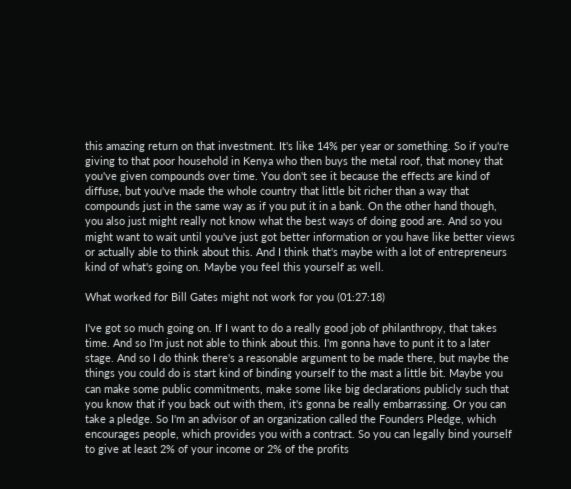this amazing return on that investment. It's like 14% per year or something. So if you're giving to that poor household in Kenya who then buys the metal roof, that money that you've given compounds over time. You don't see it because the effects are kind of diffuse, but you've made the whole country that little bit richer than a way that compounds just in the same way as if you put it in a bank. On the other hand though, you also just might really not know what the best ways of doing good are. And so you might want to wait until you've just got better information or you have like better views or actually able to think about this. And I think that's maybe with a lot of entrepreneurs kind of what's going on. Maybe you feel this yourself as well.

What worked for Bill Gates might not work for you (01:27:18)

I've got so much going on. If I want to do a really good job of philanthropy, that takes time. And so I'm just not able to think about this. I'm gonna have to punt it to a later stage. And so I do think there's a reasonable argument to be made there, but maybe the things you could do is start kind of binding yourself to the mast a little bit. Maybe you can make some public commitments, make some like big declarations publicly such that you know that if you back out with them, it's gonna be really embarrassing. Or you can take a pledge. So I'm an advisor of an organization called the Founders Pledge, which encourages people, which provides you with a contract. So you can legally bind yourself to give at least 2% of your income or 2% of the profits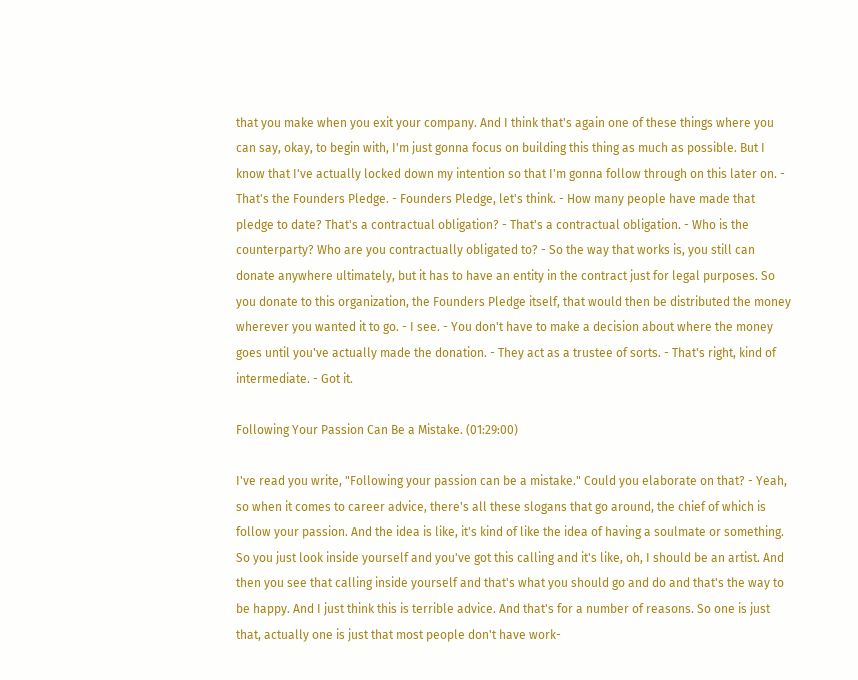that you make when you exit your company. And I think that's again one of these things where you can say, okay, to begin with, I'm just gonna focus on building this thing as much as possible. But I know that I've actually locked down my intention so that I'm gonna follow through on this later on. - That's the Founders Pledge. - Founders Pledge, let's think. - How many people have made that pledge to date? That's a contractual obligation? - That's a contractual obligation. - Who is the counterparty? Who are you contractually obligated to? - So the way that works is, you still can donate anywhere ultimately, but it has to have an entity in the contract just for legal purposes. So you donate to this organization, the Founders Pledge itself, that would then be distributed the money wherever you wanted it to go. - I see. - You don't have to make a decision about where the money goes until you've actually made the donation. - They act as a trustee of sorts. - That's right, kind of intermediate. - Got it.

Following Your Passion Can Be a Mistake. (01:29:00)

I've read you write, "Following your passion can be a mistake." Could you elaborate on that? - Yeah, so when it comes to career advice, there's all these slogans that go around, the chief of which is follow your passion. And the idea is like, it's kind of like the idea of having a soulmate or something. So you just look inside yourself and you've got this calling and it's like, oh, I should be an artist. And then you see that calling inside yourself and that's what you should go and do and that's the way to be happy. And I just think this is terrible advice. And that's for a number of reasons. So one is just that, actually one is just that most people don't have work-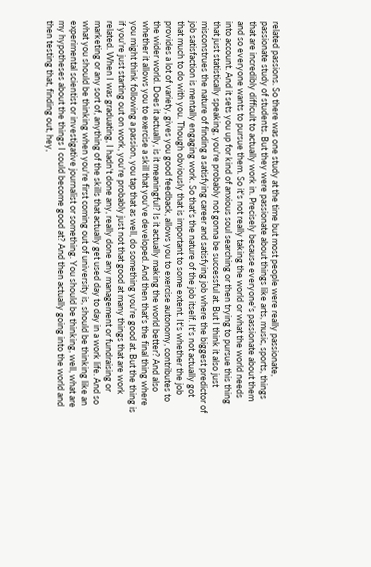related passions. So there was one study at the time but most people were really passionate, passionate study of students. But they were passionate about things like arts, music, sports, things that are incredibly difficult to actually work in. Precisely because everyone's passionate about them and so everyone wants to pursue them. So it's not really taking the world or what the world needs into account. And it sets you up for kind of anxious soul searching or then trying to pursue this thing that just statistically speaking, you're probably not gonna be successful at. But I think it also just misconstrues the nature of finding a satisfying career and satisfying job where the biggest predictor of job satisfaction is mentally engaging work. So that's the nature of the job itself. It's not actually got that much to do with you. Though obviously that is important to some extent. It's whether the job provides a lot of variety, gives you good feedback, allows you to exercise autonomy, contributes to the wider world. Does it actually, is it meaningful? Is it actually making the world better? And also whether it allows you to exercise a skill that you've developed. And then that's the final thing where you might think following a passion, you tap that as well, do something you're good at. But the thing is if you're just starting out on work, you're probably just not that good at many things that are work related. When I was graduating, I hadn't done any, really done any management or fundraising or marketing or any sort of, anything of the skills that actually get used day to day in a work life. And so what you should be thinking when you're first coming out of university is, should be thinking like an experimental scientist or investigative journalist or something. You should be thinking, well, what are my hypotheses about the things I could become good at? And then actually going into the world and then testing that, finding out, hey,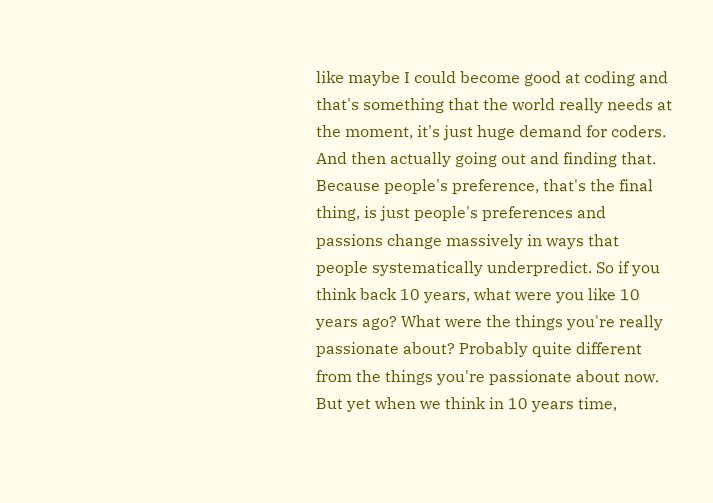like maybe I could become good at coding and that's something that the world really needs at the moment, it's just huge demand for coders. And then actually going out and finding that. Because people's preference, that's the final thing, is just people's preferences and passions change massively in ways that people systematically underpredict. So if you think back 10 years, what were you like 10 years ago? What were the things you're really passionate about? Probably quite different from the things you're passionate about now. But yet when we think in 10 years time,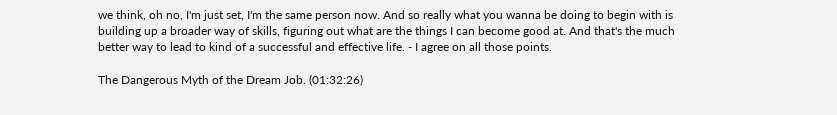we think, oh no, I'm just set, I'm the same person now. And so really what you wanna be doing to begin with is building up a broader way of skills, figuring out what are the things I can become good at. And that's the much better way to lead to kind of a successful and effective life. - I agree on all those points.

The Dangerous Myth of the Dream Job. (01:32:26)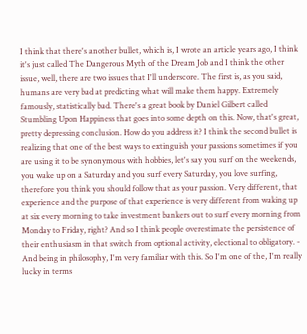I think that there's another bullet, which is, I wrote an article years ago, I think it's just called The Dangerous Myth of the Dream Job and I think the other issue, well, there are two issues that I'll underscore. The first is, as you said, humans are very bad at predicting what will make them happy. Extremely famously, statistically bad. There's a great book by Daniel Gilbert called Stumbling Upon Happiness that goes into some depth on this. Now, that's great, pretty depressing conclusion. How do you address it? I think the second bullet is realizing that one of the best ways to extinguish your passions sometimes if you are using it to be synonymous with hobbies, let's say you surf on the weekends, you wake up on a Saturday and you surf every Saturday, you love surfing, therefore you think you should follow that as your passion. Very different, that experience and the purpose of that experience is very different from waking up at six every morning to take investment bankers out to surf every morning from Monday to Friday, right? And so I think people overestimate the persistence of their enthusiasm in that switch from optional activity, electional to obligatory. - And being in philosophy, I'm very familiar with this. So I'm one of the, I'm really lucky in terms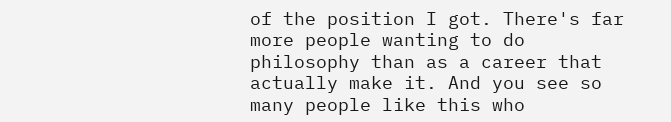of the position I got. There's far more people wanting to do philosophy than as a career that actually make it. And you see so many people like this who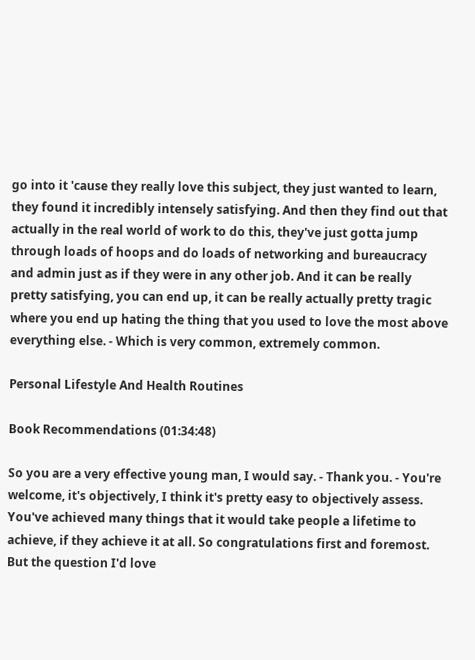go into it 'cause they really love this subject, they just wanted to learn, they found it incredibly intensely satisfying. And then they find out that actually in the real world of work to do this, they've just gotta jump through loads of hoops and do loads of networking and bureaucracy and admin just as if they were in any other job. And it can be really pretty satisfying, you can end up, it can be really actually pretty tragic where you end up hating the thing that you used to love the most above everything else. - Which is very common, extremely common.

Personal Lifestyle And Health Routines

Book Recommendations (01:34:48)

So you are a very effective young man, I would say. - Thank you. - You're welcome, it's objectively, I think it's pretty easy to objectively assess. You've achieved many things that it would take people a lifetime to achieve, if they achieve it at all. So congratulations first and foremost. But the question I'd love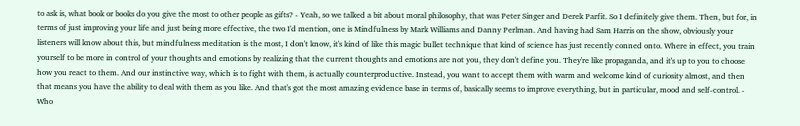to ask is, what book or books do you give the most to other people as gifts? - Yeah, so we talked a bit about moral philosophy, that was Peter Singer and Derek Parfit. So I definitely give them. Then, but for, in terms of just improving your life and just being more effective, the two I'd mention, one is Mindfulness by Mark Williams and Danny Perlman. And having had Sam Harris on the show, obviously your listeners will know about this, but mindfulness meditation is the most, I don't know, it's kind of like this magic bullet technique that kind of science has just recently conned onto. Where in effect, you train yourself to be more in control of your thoughts and emotions by realizing that the current thoughts and emotions are not you, they don't define you. They're like propaganda, and it's up to you to choose how you react to them. And our instinctive way, which is to fight with them, is actually counterproductive. Instead, you want to accept them with warm and welcome kind of curiosity almost, and then that means you have the ability to deal with them as you like. And that's got the most amazing evidence base in terms of, basically seems to improve everything, but in particular, mood and self-control. - Who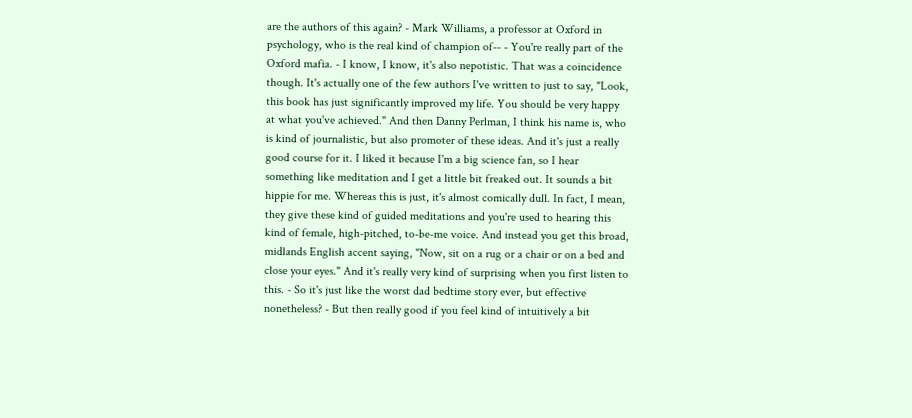are the authors of this again? - Mark Williams, a professor at Oxford in psychology, who is the real kind of champion of-- - You're really part of the Oxford mafia. - I know, I know, it's also nepotistic. That was a coincidence though. It's actually one of the few authors I've written to just to say, "Look, this book has just significantly improved my life. You should be very happy at what you've achieved." And then Danny Perlman, I think his name is, who is kind of journalistic, but also promoter of these ideas. And it's just a really good course for it. I liked it because I'm a big science fan, so I hear something like meditation and I get a little bit freaked out. It sounds a bit hippie for me. Whereas this is just, it's almost comically dull. In fact, I mean, they give these kind of guided meditations and you're used to hearing this kind of female, high-pitched, to-be-me voice. And instead you get this broad, midlands English accent saying, "Now, sit on a rug or a chair or on a bed and close your eyes." And it's really very kind of surprising when you first listen to this. - So it's just like the worst dad bedtime story ever, but effective nonetheless? - But then really good if you feel kind of intuitively a bit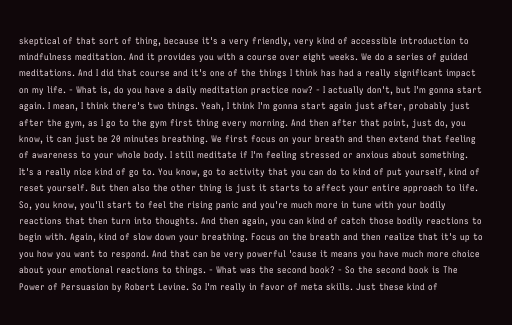skeptical of that sort of thing, because it's a very friendly, very kind of accessible introduction to mindfulness meditation. And it provides you with a course over eight weeks. We do a series of guided meditations. And I did that course and it's one of the things I think has had a really significant impact on my life. - What is, do you have a daily meditation practice now? - I actually don't, but I'm gonna start again. I mean, I think there's two things. Yeah, I think I'm gonna start again just after, probably just after the gym, as I go to the gym first thing every morning. And then after that point, just do, you know, it can just be 20 minutes breathing. We first focus on your breath and then extend that feeling of awareness to your whole body. I still meditate if I'm feeling stressed or anxious about something. It's a really nice kind of go to. You know, go to activity that you can do to kind of put yourself, kind of reset yourself. But then also the other thing is just it starts to affect your entire approach to life. So, you know, you'll start to feel the rising panic and you're much more in tune with your bodily reactions that then turn into thoughts. And then again, you can kind of catch those bodily reactions to begin with. Again, kind of slow down your breathing. Focus on the breath and then realize that it's up to you how you want to respond. And that can be very powerful 'cause it means you have much more choice about your emotional reactions to things. - What was the second book? - So the second book is The Power of Persuasion by Robert Levine. So I'm really in favor of meta skills. Just these kind of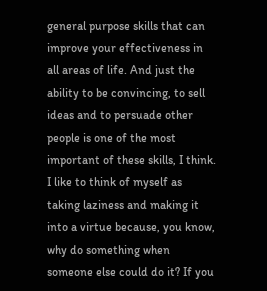general purpose skills that can improve your effectiveness in all areas of life. And just the ability to be convincing, to sell ideas and to persuade other people is one of the most important of these skills, I think. I like to think of myself as taking laziness and making it into a virtue because, you know, why do something when someone else could do it? If you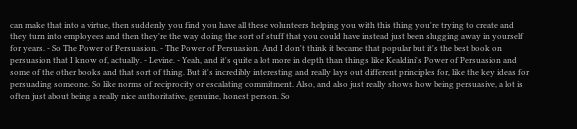can make that into a virtue, then suddenly you find you have all these volunteers helping you with this thing you're trying to create and they turn into employees and then they're the way doing the sort of stuff that you could have instead just been slugging away in yourself for years. - So The Power of Persuasion. - The Power of Persuasion. And I don't think it became that popular but it's the best book on persuasion that I know of, actually. - Levine. - Yeah, and it's quite a lot more in depth than things like Kealdini's Power of Persuasion and some of the other books and that sort of thing. But it's incredibly interesting and really lays out different principles for, like the key ideas for persuading someone. So like norms of reciprocity or escalating commitment. Also, and also just really shows how being persuasive, a lot is often just about being a really nice authoritative, genuine, honest person. So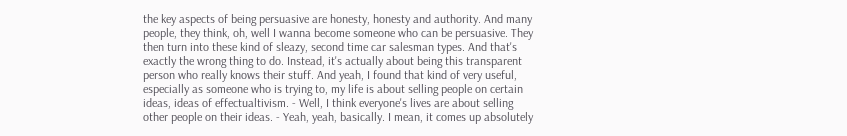the key aspects of being persuasive are honesty, honesty and authority. And many people, they think, oh, well I wanna become someone who can be persuasive. They then turn into these kind of sleazy, second time car salesman types. And that's exactly the wrong thing to do. Instead, it's actually about being this transparent person who really knows their stuff. And yeah, I found that kind of very useful, especially as someone who is trying to, my life is about selling people on certain ideas, ideas of effectualtivism. - Well, I think everyone's lives are about selling other people on their ideas. - Yeah, yeah, basically. I mean, it comes up absolutely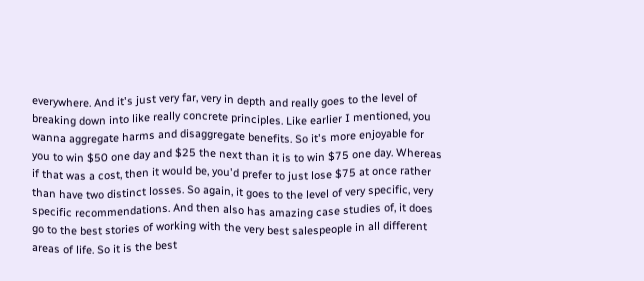everywhere. And it's just very far, very in depth and really goes to the level of breaking down into like really concrete principles. Like earlier I mentioned, you wanna aggregate harms and disaggregate benefits. So it's more enjoyable for you to win $50 one day and $25 the next than it is to win $75 one day. Whereas if that was a cost, then it would be, you'd prefer to just lose $75 at once rather than have two distinct losses. So again, it goes to the level of very specific, very specific recommendations. And then also has amazing case studies of, it does go to the best stories of working with the very best salespeople in all different areas of life. So it is the best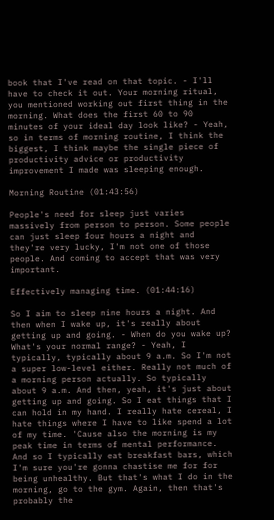book that I've read on that topic. - I'll have to check it out. Your morning ritual, you mentioned working out first thing in the morning. What does the first 60 to 90 minutes of your ideal day look like? - Yeah, so in terms of morning routine, I think the biggest, I think maybe the single piece of productivity advice or productivity improvement I made was sleeping enough.

Morning Routine (01:43:56)

People's need for sleep just varies massively from person to person. Some people can just sleep four hours a night and they're very lucky, I'm not one of those people. And coming to accept that was very important.

Effectively managing time. (01:44:16)

So I aim to sleep nine hours a night. And then when I wake up, it's really about getting up and going. - When do you wake up? What's your normal range? - Yeah, I typically, typically about 9 a.m. So I'm not a super low-level either. Really not much of a morning person actually. So typically about 9 a.m. And then, yeah, it's just about getting up and going. So I eat things that I can hold in my hand. I really hate cereal, I hate things where I have to like spend a lot of my time. 'Cause also the morning is my peak time in terms of mental performance. And so I typically eat breakfast bars, which I'm sure you're gonna chastise me for for being unhealthy. But that's what I do in the morning, go to the gym. Again, then that's probably the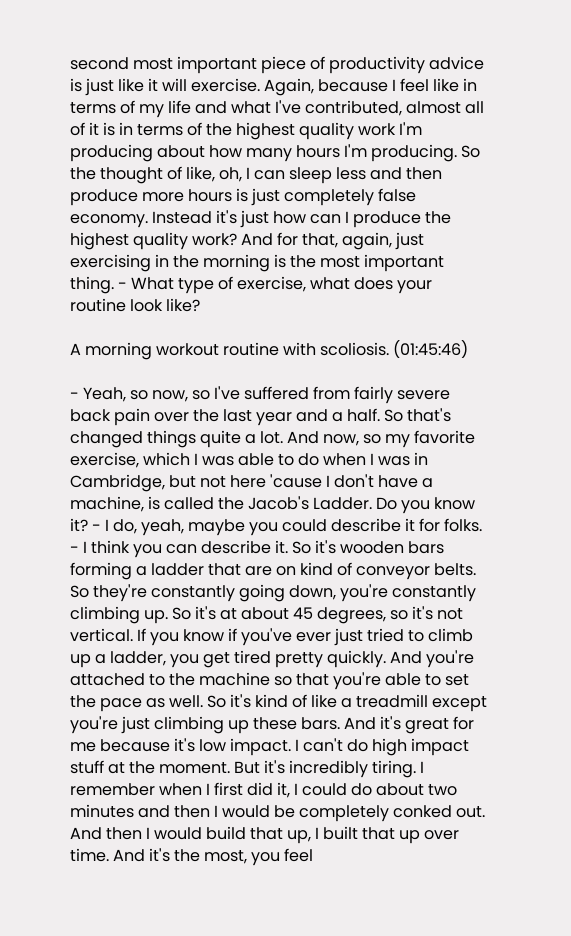second most important piece of productivity advice is just like it will exercise. Again, because I feel like in terms of my life and what I've contributed, almost all of it is in terms of the highest quality work I'm producing about how many hours I'm producing. So the thought of like, oh, I can sleep less and then produce more hours is just completely false economy. Instead it's just how can I produce the highest quality work? And for that, again, just exercising in the morning is the most important thing. - What type of exercise, what does your routine look like?

A morning workout routine with scoliosis. (01:45:46)

- Yeah, so now, so I've suffered from fairly severe back pain over the last year and a half. So that's changed things quite a lot. And now, so my favorite exercise, which I was able to do when I was in Cambridge, but not here 'cause I don't have a machine, is called the Jacob's Ladder. Do you know it? - I do, yeah, maybe you could describe it for folks. - I think you can describe it. So it's wooden bars forming a ladder that are on kind of conveyor belts. So they're constantly going down, you're constantly climbing up. So it's at about 45 degrees, so it's not vertical. If you know if you've ever just tried to climb up a ladder, you get tired pretty quickly. And you're attached to the machine so that you're able to set the pace as well. So it's kind of like a treadmill except you're just climbing up these bars. And it's great for me because it's low impact. I can't do high impact stuff at the moment. But it's incredibly tiring. I remember when I first did it, I could do about two minutes and then I would be completely conked out. And then I would build that up, I built that up over time. And it's the most, you feel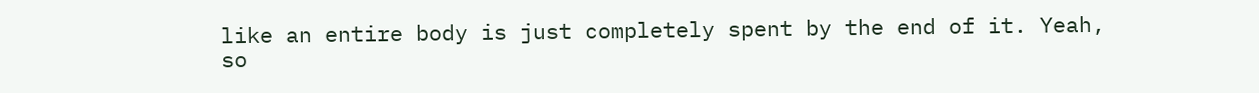like an entire body is just completely spent by the end of it. Yeah, so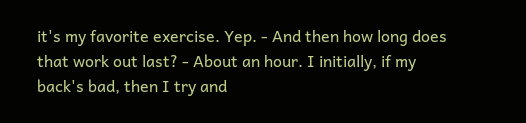it's my favorite exercise. Yep. - And then how long does that work out last? - About an hour. I initially, if my back's bad, then I try and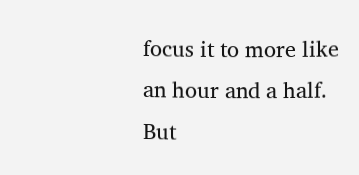focus it to more like an hour and a half. But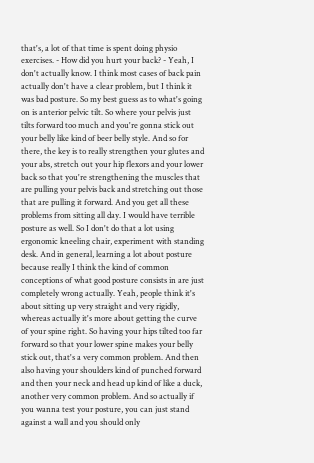that's, a lot of that time is spent doing physio exercises. - How did you hurt your back? - Yeah, I don't actually know. I think most cases of back pain actually don't have a clear problem, but I think it was bad posture. So my best guess as to what's going on is anterior pelvic tilt. So where your pelvis just tilts forward too much and you're gonna stick out your belly like kind of beer belly style. And so for there, the key is to really strengthen your glutes and your abs, stretch out your hip flexors and your lower back so that you're strengthening the muscles that are pulling your pelvis back and stretching out those that are pulling it forward. And you get all these problems from sitting all day. I would have terrible posture as well. So I don't do that a lot using ergonomic kneeling chair, experiment with standing desk. And in general, learning a lot about posture because really I think the kind of common conceptions of what good posture consists in are just completely wrong actually. Yeah, people think it's about sitting up very straight and very rigidly, whereas actually it's more about getting the curve of your spine right. So having your hips tilted too far forward so that your lower spine makes your belly stick out, that's a very common problem. And then also having your shoulders kind of punched forward and then your neck and head up kind of like a duck, another very common problem. And so actually if you wanna test your posture, you can just stand against a wall and you should only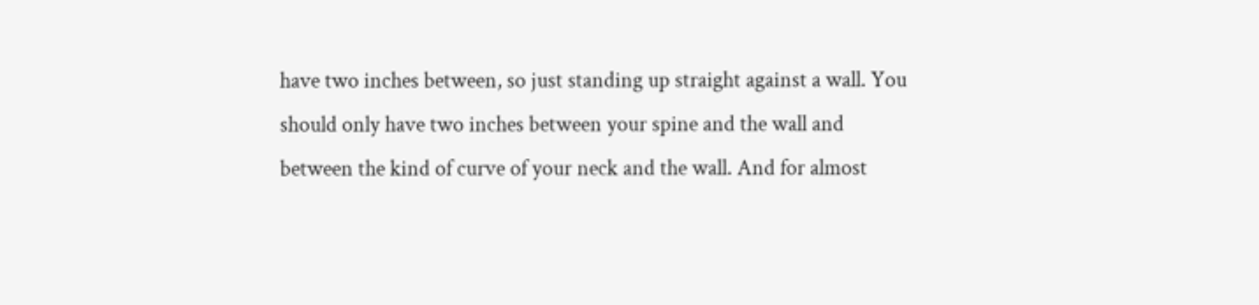have two inches between, so just standing up straight against a wall. You should only have two inches between your spine and the wall and between the kind of curve of your neck and the wall. And for almost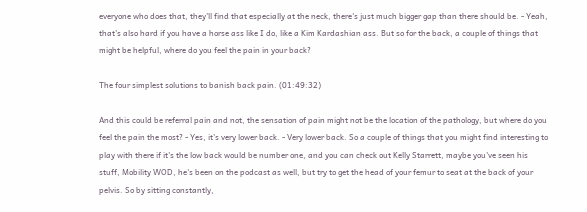everyone who does that, they'll find that especially at the neck, there's just much bigger gap than there should be. - Yeah, that's also hard if you have a horse ass like I do, like a Kim Kardashian ass. But so for the back, a couple of things that might be helpful, where do you feel the pain in your back?

The four simplest solutions to banish back pain. (01:49:32)

And this could be referral pain and not, the sensation of pain might not be the location of the pathology, but where do you feel the pain the most? - Yes, it's very lower back. - Very lower back. So a couple of things that you might find interesting to play with there if it's the low back would be number one, and you can check out Kelly Starrett, maybe you've seen his stuff, Mobility WOD, he's been on the podcast as well, but try to get the head of your femur to seat at the back of your pelvis. So by sitting constantly,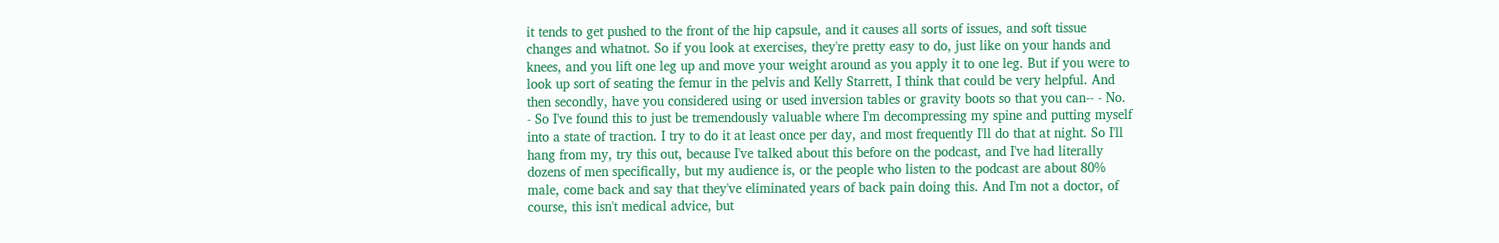it tends to get pushed to the front of the hip capsule, and it causes all sorts of issues, and soft tissue changes and whatnot. So if you look at exercises, they're pretty easy to do, just like on your hands and knees, and you lift one leg up and move your weight around as you apply it to one leg. But if you were to look up sort of seating the femur in the pelvis and Kelly Starrett, I think that could be very helpful. And then secondly, have you considered using or used inversion tables or gravity boots so that you can-- - No. - So I've found this to just be tremendously valuable where I'm decompressing my spine and putting myself into a state of traction. I try to do it at least once per day, and most frequently I'll do that at night. So I'll hang from my, try this out, because I've talked about this before on the podcast, and I've had literally dozens of men specifically, but my audience is, or the people who listen to the podcast are about 80% male, come back and say that they've eliminated years of back pain doing this. And I'm not a doctor, of course, this isn't medical advice, but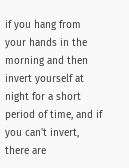if you hang from your hands in the morning and then invert yourself at night for a short period of time, and if you can't invert, there are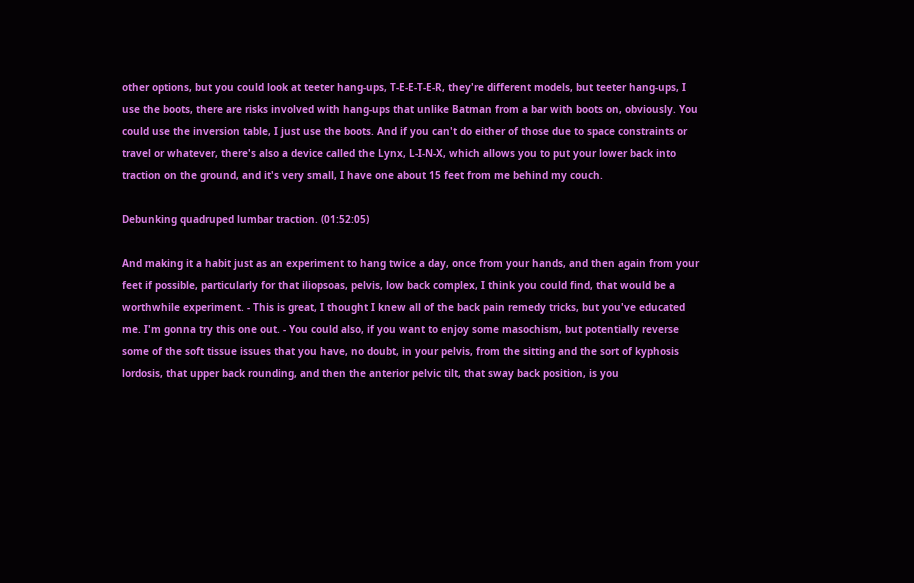other options, but you could look at teeter hang-ups, T-E-E-T-E-R, they're different models, but teeter hang-ups, I use the boots, there are risks involved with hang-ups that unlike Batman from a bar with boots on, obviously. You could use the inversion table, I just use the boots. And if you can't do either of those due to space constraints or travel or whatever, there's also a device called the Lynx, L-I-N-X, which allows you to put your lower back into traction on the ground, and it's very small, I have one about 15 feet from me behind my couch.

Debunking quadruped lumbar traction. (01:52:05)

And making it a habit just as an experiment to hang twice a day, once from your hands, and then again from your feet if possible, particularly for that iliopsoas, pelvis, low back complex, I think you could find, that would be a worthwhile experiment. - This is great, I thought I knew all of the back pain remedy tricks, but you've educated me. I'm gonna try this one out. - You could also, if you want to enjoy some masochism, but potentially reverse some of the soft tissue issues that you have, no doubt, in your pelvis, from the sitting and the sort of kyphosis lordosis, that upper back rounding, and then the anterior pelvic tilt, that sway back position, is you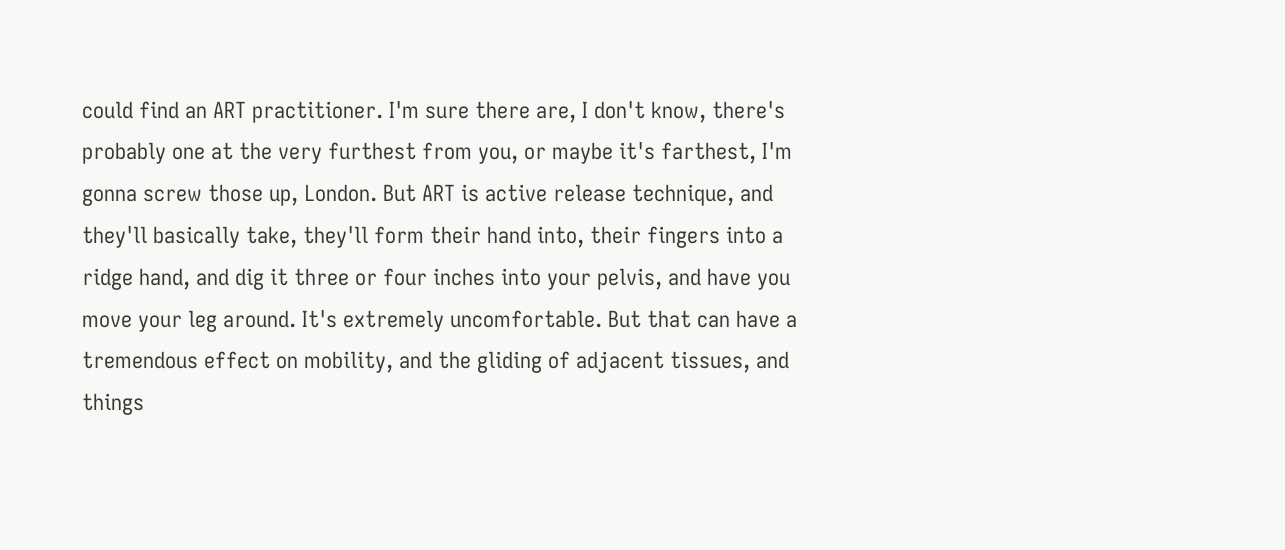could find an ART practitioner. I'm sure there are, I don't know, there's probably one at the very furthest from you, or maybe it's farthest, I'm gonna screw those up, London. But ART is active release technique, and they'll basically take, they'll form their hand into, their fingers into a ridge hand, and dig it three or four inches into your pelvis, and have you move your leg around. It's extremely uncomfortable. But that can have a tremendous effect on mobility, and the gliding of adjacent tissues, and things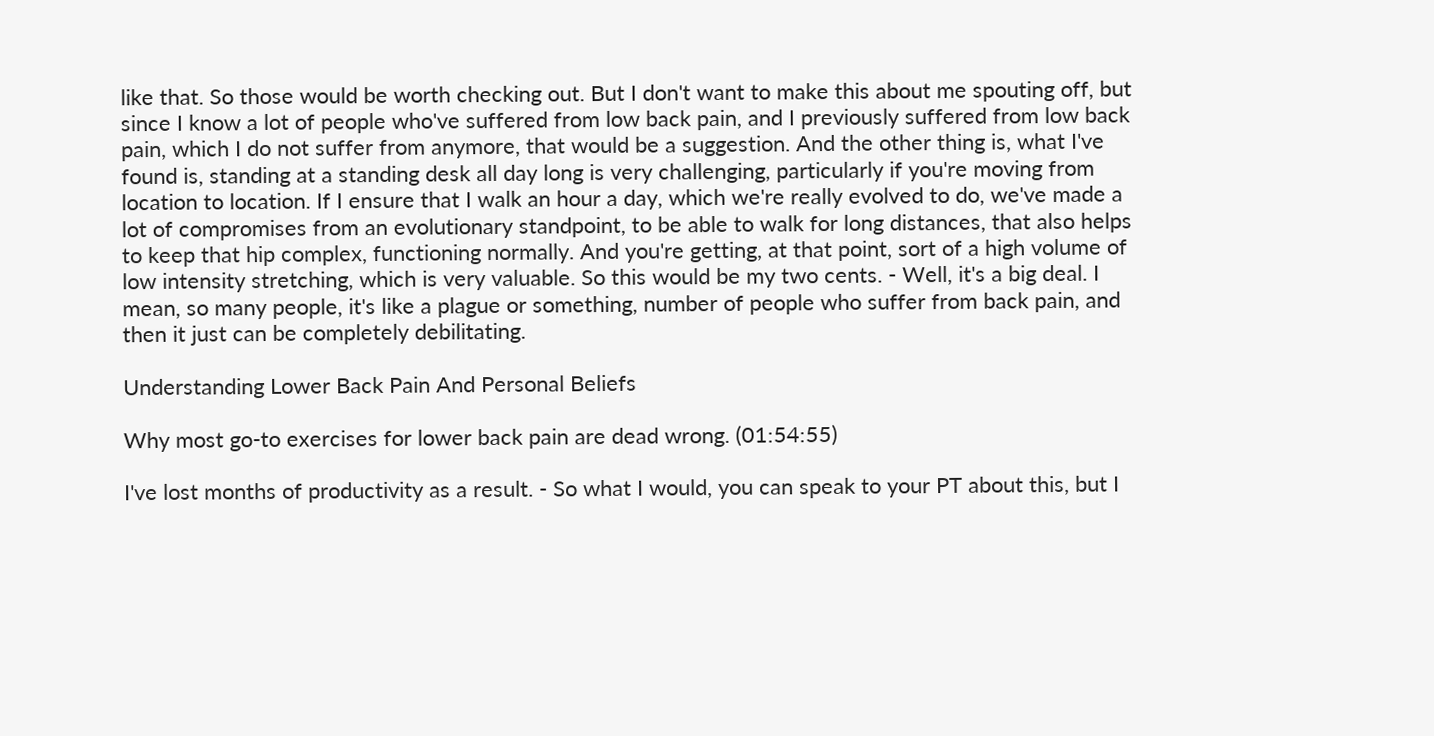like that. So those would be worth checking out. But I don't want to make this about me spouting off, but since I know a lot of people who've suffered from low back pain, and I previously suffered from low back pain, which I do not suffer from anymore, that would be a suggestion. And the other thing is, what I've found is, standing at a standing desk all day long is very challenging, particularly if you're moving from location to location. If I ensure that I walk an hour a day, which we're really evolved to do, we've made a lot of compromises from an evolutionary standpoint, to be able to walk for long distances, that also helps to keep that hip complex, functioning normally. And you're getting, at that point, sort of a high volume of low intensity stretching, which is very valuable. So this would be my two cents. - Well, it's a big deal. I mean, so many people, it's like a plague or something, number of people who suffer from back pain, and then it just can be completely debilitating.

Understanding Lower Back Pain And Personal Beliefs

Why most go-to exercises for lower back pain are dead wrong. (01:54:55)

I've lost months of productivity as a result. - So what I would, you can speak to your PT about this, but I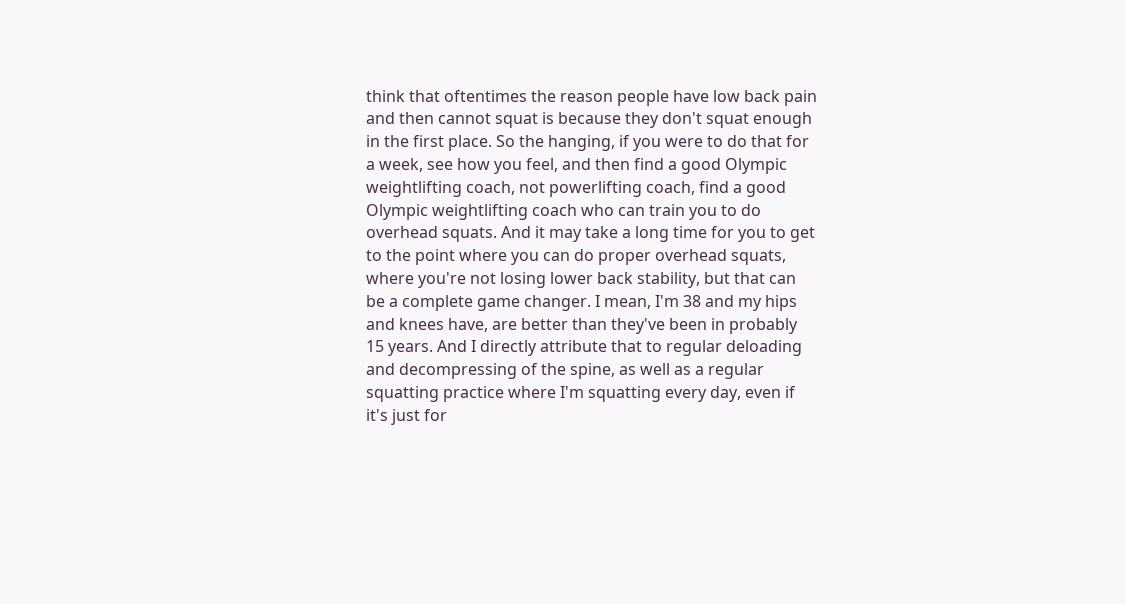think that oftentimes the reason people have low back pain and then cannot squat is because they don't squat enough in the first place. So the hanging, if you were to do that for a week, see how you feel, and then find a good Olympic weightlifting coach, not powerlifting coach, find a good Olympic weightlifting coach who can train you to do overhead squats. And it may take a long time for you to get to the point where you can do proper overhead squats, where you're not losing lower back stability, but that can be a complete game changer. I mean, I'm 38 and my hips and knees have, are better than they've been in probably 15 years. And I directly attribute that to regular deloading and decompressing of the spine, as well as a regular squatting practice where I'm squatting every day, even if it's just for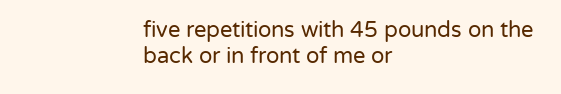five repetitions with 45 pounds on the back or in front of me or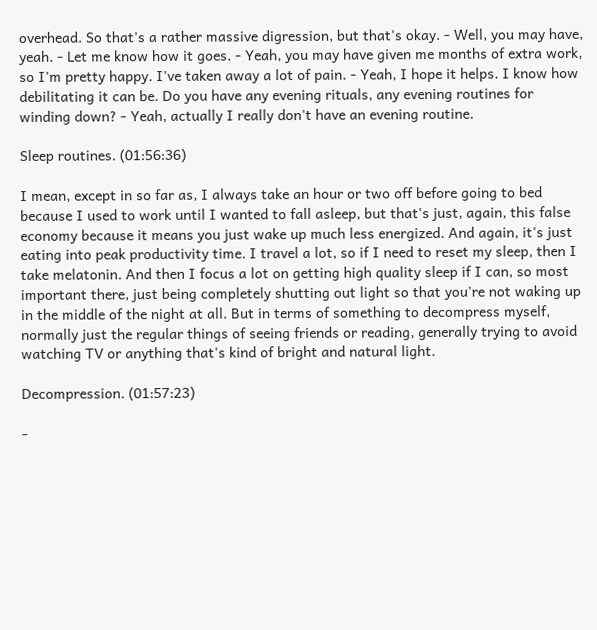overhead. So that's a rather massive digression, but that's okay. - Well, you may have, yeah. - Let me know how it goes. - Yeah, you may have given me months of extra work, so I'm pretty happy. I've taken away a lot of pain. - Yeah, I hope it helps. I know how debilitating it can be. Do you have any evening rituals, any evening routines for winding down? - Yeah, actually I really don't have an evening routine.

Sleep routines. (01:56:36)

I mean, except in so far as, I always take an hour or two off before going to bed because I used to work until I wanted to fall asleep, but that's just, again, this false economy because it means you just wake up much less energized. And again, it's just eating into peak productivity time. I travel a lot, so if I need to reset my sleep, then I take melatonin. And then I focus a lot on getting high quality sleep if I can, so most important there, just being completely shutting out light so that you're not waking up in the middle of the night at all. But in terms of something to decompress myself, normally just the regular things of seeing friends or reading, generally trying to avoid watching TV or anything that's kind of bright and natural light.

Decompression. (01:57:23)

-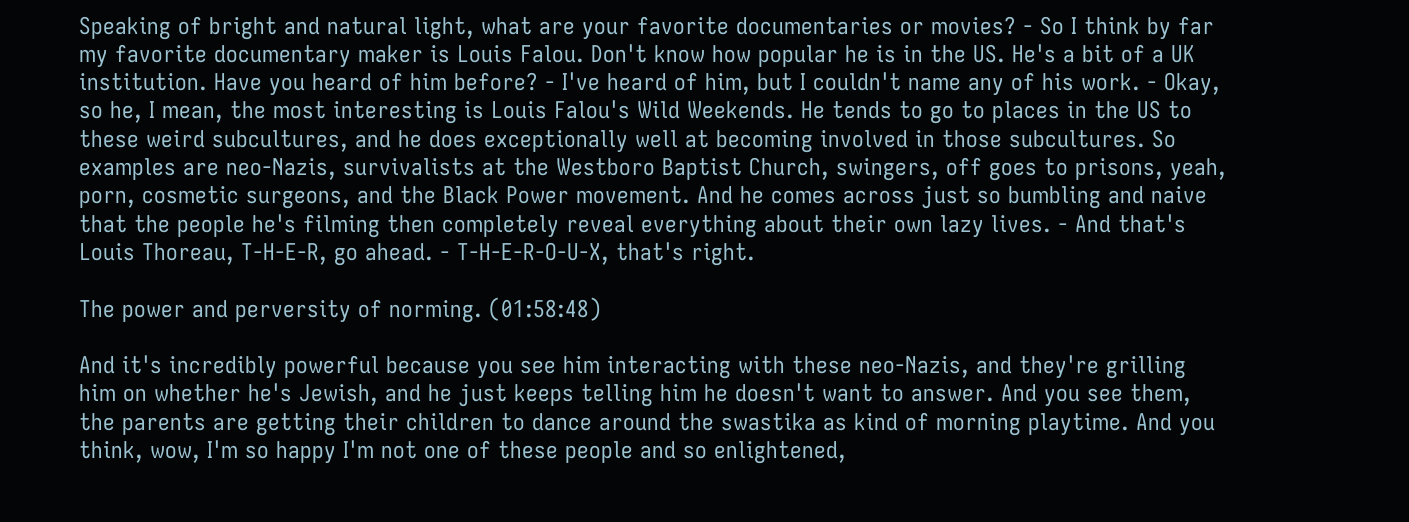Speaking of bright and natural light, what are your favorite documentaries or movies? - So I think by far my favorite documentary maker is Louis Falou. Don't know how popular he is in the US. He's a bit of a UK institution. Have you heard of him before? - I've heard of him, but I couldn't name any of his work. - Okay, so he, I mean, the most interesting is Louis Falou's Wild Weekends. He tends to go to places in the US to these weird subcultures, and he does exceptionally well at becoming involved in those subcultures. So examples are neo-Nazis, survivalists at the Westboro Baptist Church, swingers, off goes to prisons, yeah, porn, cosmetic surgeons, and the Black Power movement. And he comes across just so bumbling and naive that the people he's filming then completely reveal everything about their own lazy lives. - And that's Louis Thoreau, T-H-E-R, go ahead. - T-H-E-R-O-U-X, that's right.

The power and perversity of norming. (01:58:48)

And it's incredibly powerful because you see him interacting with these neo-Nazis, and they're grilling him on whether he's Jewish, and he just keeps telling him he doesn't want to answer. And you see them, the parents are getting their children to dance around the swastika as kind of morning playtime. And you think, wow, I'm so happy I'm not one of these people and so enlightened,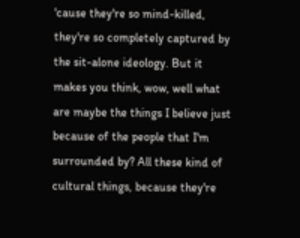'cause they're so mind-killed, they're so completely captured by the sit-alone ideology. But it makes you think, wow, well what are maybe the things I believe just because of the people that I'm surrounded by? All these kind of cultural things, because they're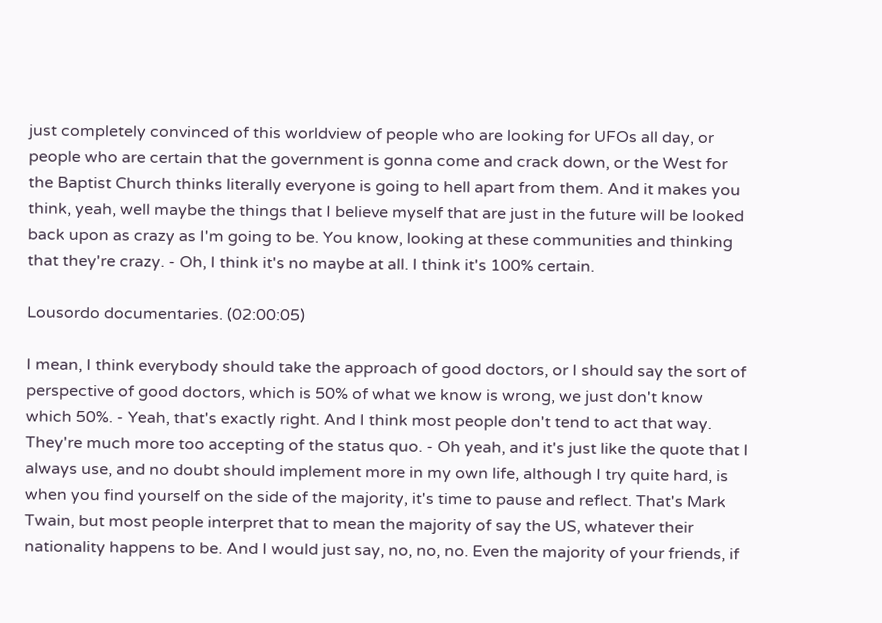just completely convinced of this worldview of people who are looking for UFOs all day, or people who are certain that the government is gonna come and crack down, or the West for the Baptist Church thinks literally everyone is going to hell apart from them. And it makes you think, yeah, well maybe the things that I believe myself that are just in the future will be looked back upon as crazy as I'm going to be. You know, looking at these communities and thinking that they're crazy. - Oh, I think it's no maybe at all. I think it's 100% certain.

Lousordo documentaries. (02:00:05)

I mean, I think everybody should take the approach of good doctors, or I should say the sort of perspective of good doctors, which is 50% of what we know is wrong, we just don't know which 50%. - Yeah, that's exactly right. And I think most people don't tend to act that way. They're much more too accepting of the status quo. - Oh yeah, and it's just like the quote that I always use, and no doubt should implement more in my own life, although I try quite hard, is when you find yourself on the side of the majority, it's time to pause and reflect. That's Mark Twain, but most people interpret that to mean the majority of say the US, whatever their nationality happens to be. And I would just say, no, no, no. Even the majority of your friends, if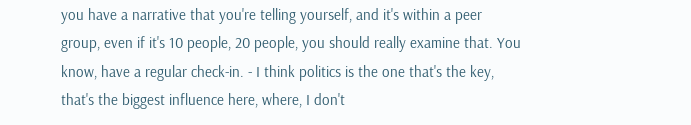you have a narrative that you're telling yourself, and it's within a peer group, even if it's 10 people, 20 people, you should really examine that. You know, have a regular check-in. - I think politics is the one that's the key, that's the biggest influence here, where, I don't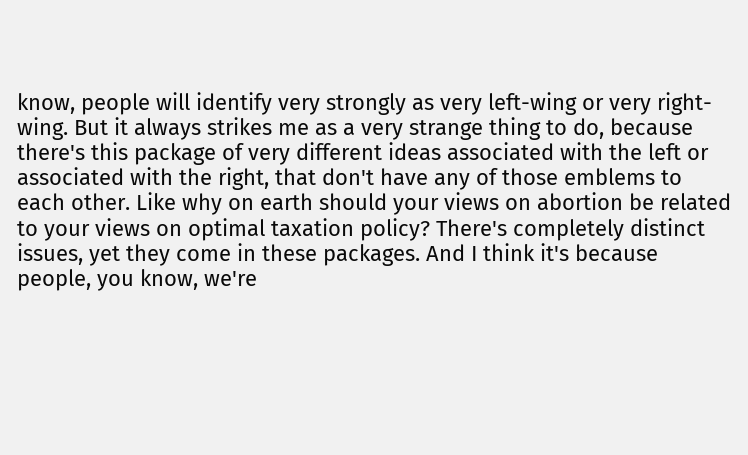know, people will identify very strongly as very left-wing or very right-wing. But it always strikes me as a very strange thing to do, because there's this package of very different ideas associated with the left or associated with the right, that don't have any of those emblems to each other. Like why on earth should your views on abortion be related to your views on optimal taxation policy? There's completely distinct issues, yet they come in these packages. And I think it's because people, you know, we're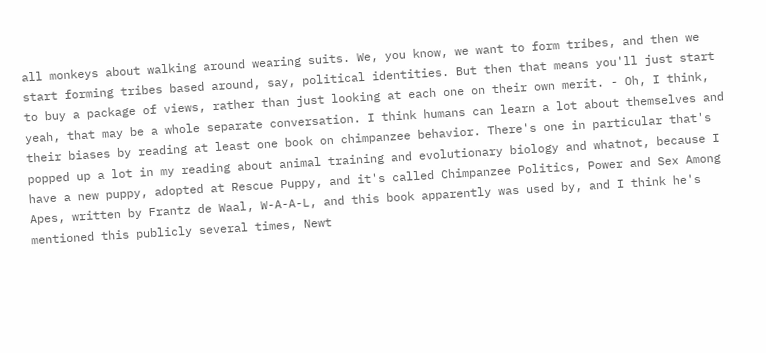all monkeys about walking around wearing suits. We, you know, we want to form tribes, and then we start forming tribes based around, say, political identities. But then that means you'll just start to buy a package of views, rather than just looking at each one on their own merit. - Oh, I think, yeah, that may be a whole separate conversation. I think humans can learn a lot about themselves and their biases by reading at least one book on chimpanzee behavior. There's one in particular that's popped up a lot in my reading about animal training and evolutionary biology and whatnot, because I have a new puppy, adopted at Rescue Puppy, and it's called Chimpanzee Politics, Power and Sex Among Apes, written by Frantz de Waal, W-A-A-L, and this book apparently was used by, and I think he's mentioned this publicly several times, Newt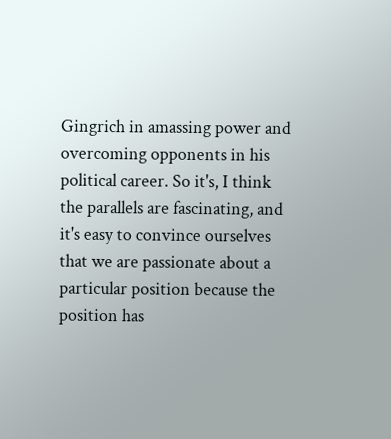Gingrich in amassing power and overcoming opponents in his political career. So it's, I think the parallels are fascinating, and it's easy to convince ourselves that we are passionate about a particular position because the position has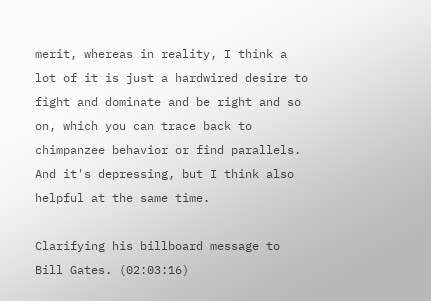merit, whereas in reality, I think a lot of it is just a hardwired desire to fight and dominate and be right and so on, which you can trace back to chimpanzee behavior or find parallels. And it's depressing, but I think also helpful at the same time.

Clarifying his billboard message to Bill Gates. (02:03:16)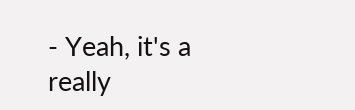- Yeah, it's a really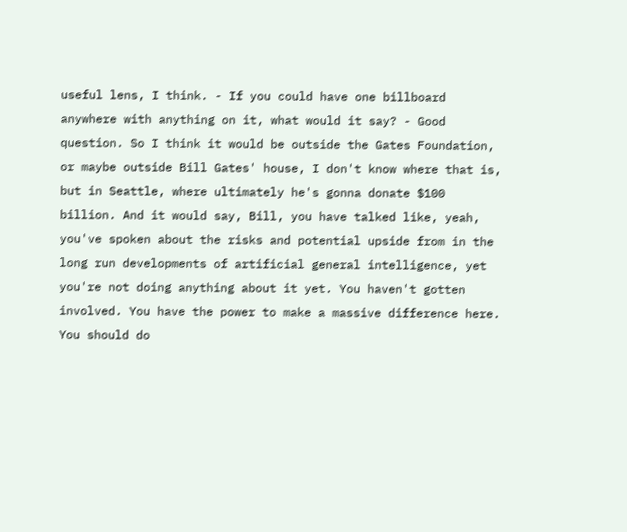useful lens, I think. - If you could have one billboard anywhere with anything on it, what would it say? - Good question. So I think it would be outside the Gates Foundation, or maybe outside Bill Gates' house, I don't know where that is, but in Seattle, where ultimately he's gonna donate $100 billion. And it would say, Bill, you have talked like, yeah, you've spoken about the risks and potential upside from in the long run developments of artificial general intelligence, yet you're not doing anything about it yet. You haven't gotten involved. You have the power to make a massive difference here. You should do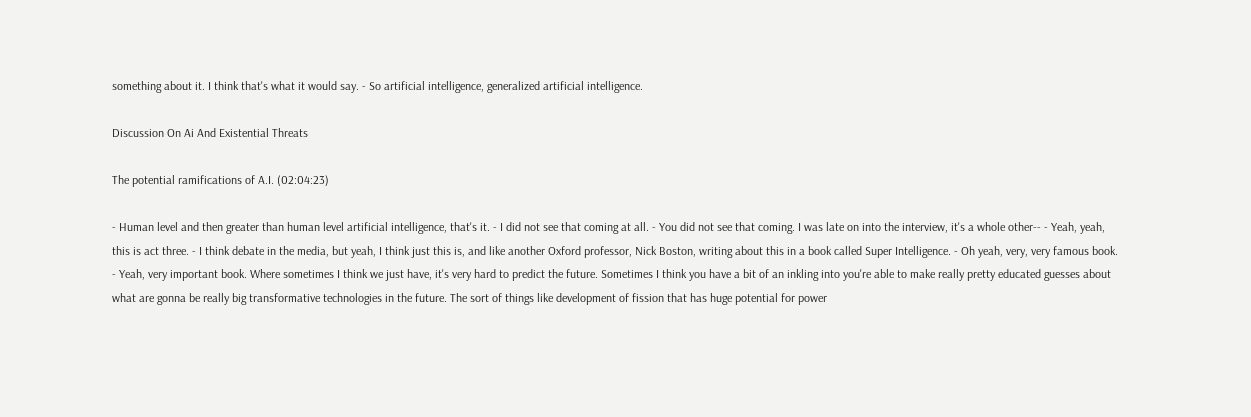something about it. I think that's what it would say. - So artificial intelligence, generalized artificial intelligence.

Discussion On Ai And Existential Threats

The potential ramifications of A.I. (02:04:23)

- Human level and then greater than human level artificial intelligence, that's it. - I did not see that coming at all. - You did not see that coming. I was late on into the interview, it's a whole other-- - Yeah, yeah, this is act three. - I think debate in the media, but yeah, I think just this is, and like another Oxford professor, Nick Boston, writing about this in a book called Super Intelligence. - Oh yeah, very, very famous book. - Yeah, very important book. Where sometimes I think we just have, it's very hard to predict the future. Sometimes I think you have a bit of an inkling into you're able to make really pretty educated guesses about what are gonna be really big transformative technologies in the future. The sort of things like development of fission that has huge potential for power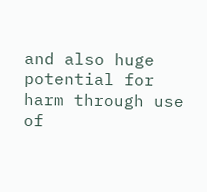and also huge potential for harm through use of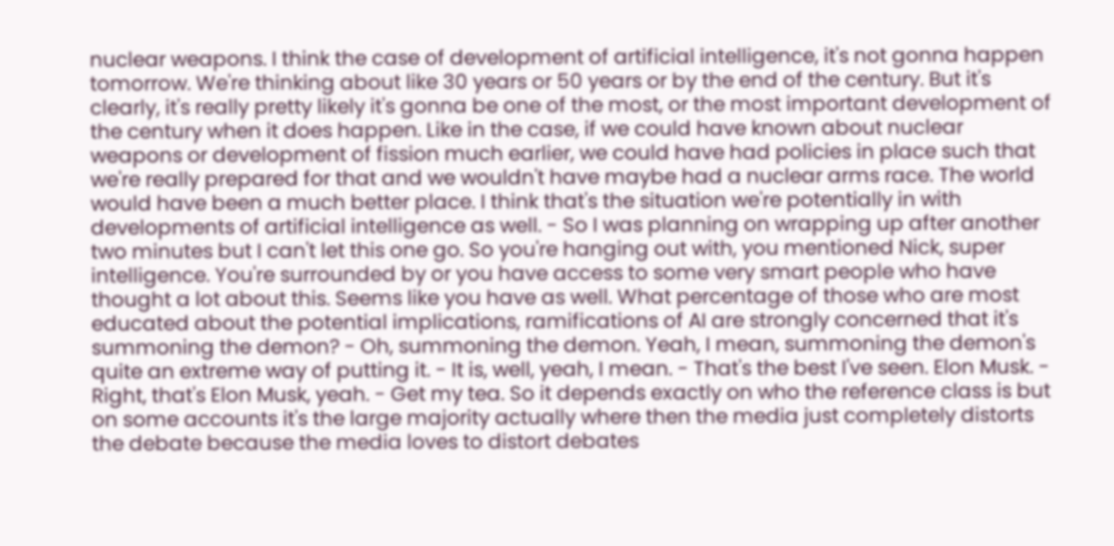nuclear weapons. I think the case of development of artificial intelligence, it's not gonna happen tomorrow. We're thinking about like 30 years or 50 years or by the end of the century. But it's clearly, it's really pretty likely it's gonna be one of the most, or the most important development of the century when it does happen. Like in the case, if we could have known about nuclear weapons or development of fission much earlier, we could have had policies in place such that we're really prepared for that and we wouldn't have maybe had a nuclear arms race. The world would have been a much better place. I think that's the situation we're potentially in with developments of artificial intelligence as well. - So I was planning on wrapping up after another two minutes but I can't let this one go. So you're hanging out with, you mentioned Nick, super intelligence. You're surrounded by or you have access to some very smart people who have thought a lot about this. Seems like you have as well. What percentage of those who are most educated about the potential implications, ramifications of AI are strongly concerned that it's summoning the demon? - Oh, summoning the demon. Yeah, I mean, summoning the demon's quite an extreme way of putting it. - It is, well, yeah, I mean. - That's the best I've seen. Elon Musk. - Right, that's Elon Musk, yeah. - Get my tea. So it depends exactly on who the reference class is but on some accounts it's the large majority actually where then the media just completely distorts the debate because the media loves to distort debates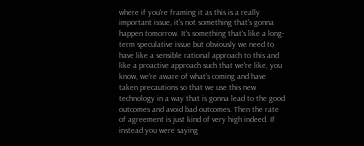where if you're framing it as this is a really important issue, it's not something that's gonna happen tomorrow. It's something that's like a long-term speculative issue but obviously we need to have like a sensible rational approach to this and like a proactive approach such that we're like, you know, we're aware of what's coming and have taken precautions so that we use this new technology in a way that is gonna lead to the good outcomes and avoid bad outcomes. Then the rate of agreement is just kind of very high indeed. If instead you were saying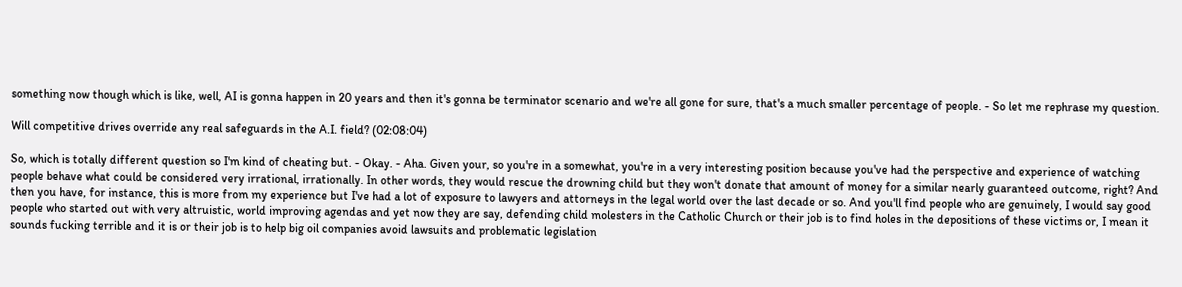something now though which is like, well, AI is gonna happen in 20 years and then it's gonna be terminator scenario and we're all gone for sure, that's a much smaller percentage of people. - So let me rephrase my question.

Will competitive drives override any real safeguards in the A.I. field? (02:08:04)

So, which is totally different question so I'm kind of cheating but. - Okay. - Aha. Given your, so you're in a somewhat, you're in a very interesting position because you've had the perspective and experience of watching people behave what could be considered very irrational, irrationally. In other words, they would rescue the drowning child but they won't donate that amount of money for a similar nearly guaranteed outcome, right? And then you have, for instance, this is more from my experience but I've had a lot of exposure to lawyers and attorneys in the legal world over the last decade or so. And you'll find people who are genuinely, I would say good people who started out with very altruistic, world improving agendas and yet now they are say, defending child molesters in the Catholic Church or their job is to find holes in the depositions of these victims or, I mean it sounds fucking terrible and it is or their job is to help big oil companies avoid lawsuits and problematic legislation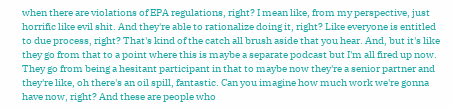when there are violations of EPA regulations, right? I mean like, from my perspective, just horrific like evil shit. And they're able to rationalize doing it, right? Like everyone is entitled to due process, right? That's kind of the catch all brush aside that you hear. And, but it's like they go from that to a point where this is maybe a separate podcast but I'm all fired up now. They go from being a hesitant participant in that to maybe now they're a senior partner and they're like, oh there's an oil spill, fantastic. Can you imagine how much work we're gonna have now, right? And these are people who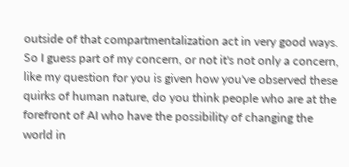outside of that compartmentalization act in very good ways. So I guess part of my concern, or not it's not only a concern, like my question for you is given how you've observed these quirks of human nature, do you think people who are at the forefront of AI who have the possibility of changing the world in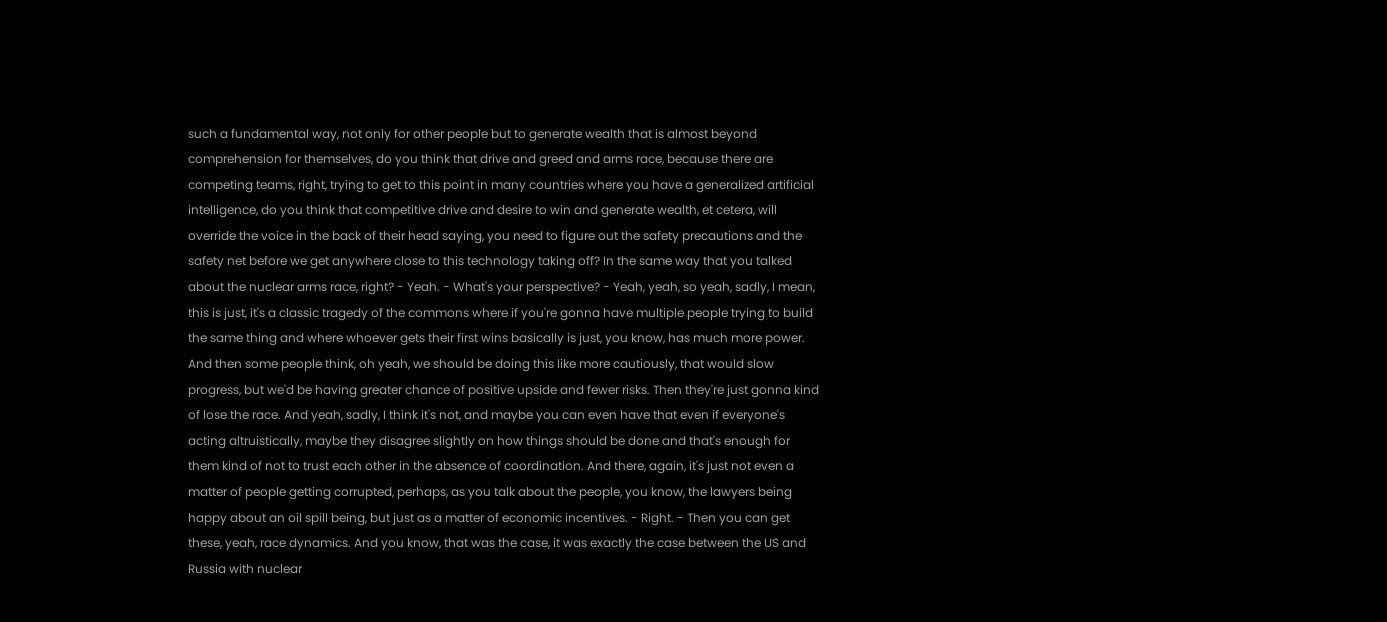such a fundamental way, not only for other people but to generate wealth that is almost beyond comprehension for themselves, do you think that drive and greed and arms race, because there are competing teams, right, trying to get to this point in many countries where you have a generalized artificial intelligence, do you think that competitive drive and desire to win and generate wealth, et cetera, will override the voice in the back of their head saying, you need to figure out the safety precautions and the safety net before we get anywhere close to this technology taking off? In the same way that you talked about the nuclear arms race, right? - Yeah. - What's your perspective? - Yeah, yeah, so yeah, sadly, I mean, this is just, it's a classic tragedy of the commons where if you're gonna have multiple people trying to build the same thing and where whoever gets their first wins basically is just, you know, has much more power. And then some people think, oh yeah, we should be doing this like more cautiously, that would slow progress, but we'd be having greater chance of positive upside and fewer risks. Then they're just gonna kind of lose the race. And yeah, sadly, I think it's not, and maybe you can even have that even if everyone's acting altruistically, maybe they disagree slightly on how things should be done and that's enough for them kind of not to trust each other in the absence of coordination. And there, again, it's just not even a matter of people getting corrupted, perhaps, as you talk about the people, you know, the lawyers being happy about an oil spill being, but just as a matter of economic incentives. - Right. - Then you can get these, yeah, race dynamics. And you know, that was the case, it was exactly the case between the US and Russia with nuclear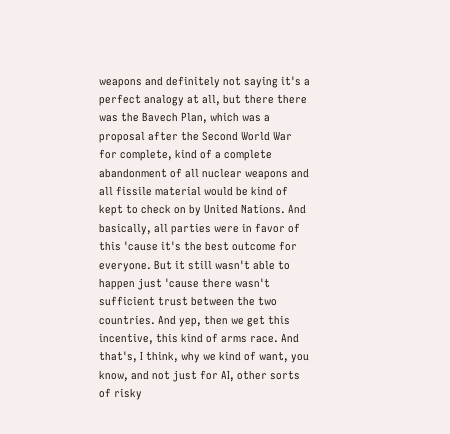weapons and definitely not saying it's a perfect analogy at all, but there there was the Bavech Plan, which was a proposal after the Second World War for complete, kind of a complete abandonment of all nuclear weapons and all fissile material would be kind of kept to check on by United Nations. And basically, all parties were in favor of this 'cause it's the best outcome for everyone. But it still wasn't able to happen just 'cause there wasn't sufficient trust between the two countries. And yep, then we get this incentive, this kind of arms race. And that's, I think, why we kind of want, you know, and not just for AI, other sorts of risky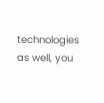technologies as well, you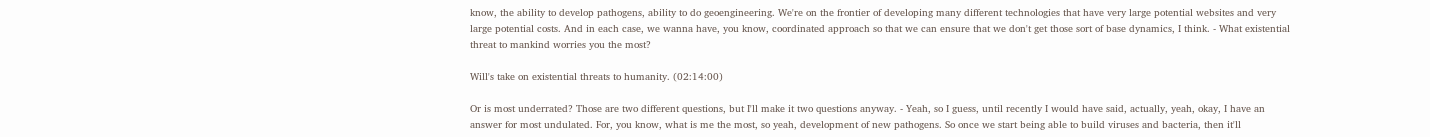know, the ability to develop pathogens, ability to do geoengineering. We're on the frontier of developing many different technologies that have very large potential websites and very large potential costs. And in each case, we wanna have, you know, coordinated approach so that we can ensure that we don't get those sort of base dynamics, I think. - What existential threat to mankind worries you the most?

Will's take on existential threats to humanity. (02:14:00)

Or is most underrated? Those are two different questions, but I'll make it two questions anyway. - Yeah, so I guess, until recently I would have said, actually, yeah, okay, I have an answer for most undulated. For, you know, what is me the most, so yeah, development of new pathogens. So once we start being able to build viruses and bacteria, then it'll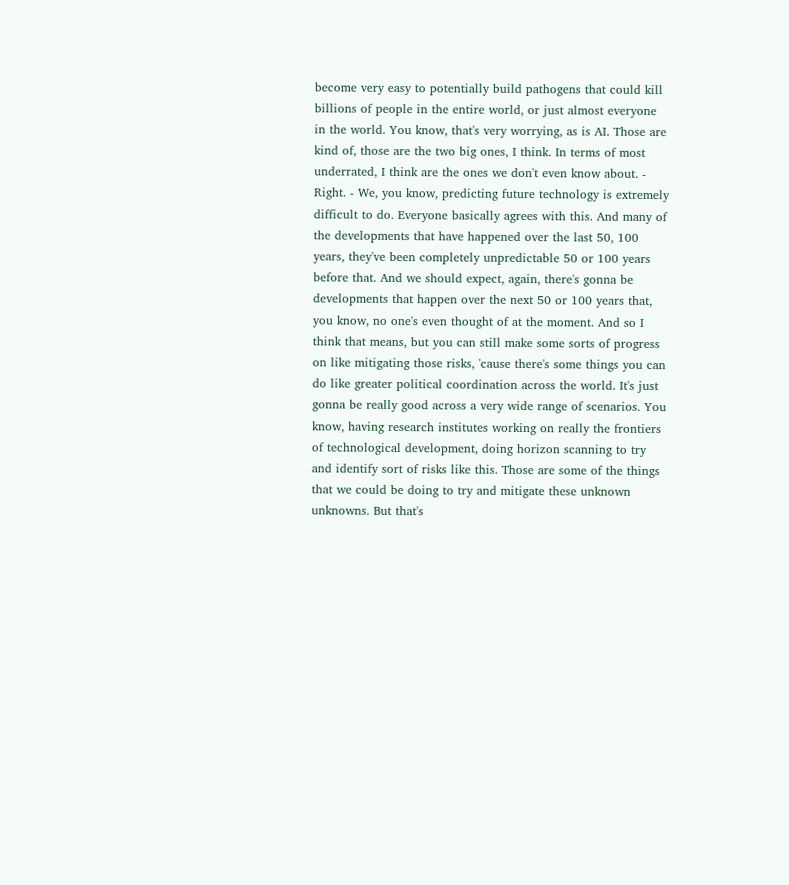become very easy to potentially build pathogens that could kill billions of people in the entire world, or just almost everyone in the world. You know, that's very worrying, as is AI. Those are kind of, those are the two big ones, I think. In terms of most underrated, I think are the ones we don't even know about. - Right. - We, you know, predicting future technology is extremely difficult to do. Everyone basically agrees with this. And many of the developments that have happened over the last 50, 100 years, they've been completely unpredictable 50 or 100 years before that. And we should expect, again, there's gonna be developments that happen over the next 50 or 100 years that, you know, no one's even thought of at the moment. And so I think that means, but you can still make some sorts of progress on like mitigating those risks, 'cause there's some things you can do like greater political coordination across the world. It's just gonna be really good across a very wide range of scenarios. You know, having research institutes working on really the frontiers of technological development, doing horizon scanning to try and identify sort of risks like this. Those are some of the things that we could be doing to try and mitigate these unknown unknowns. But that's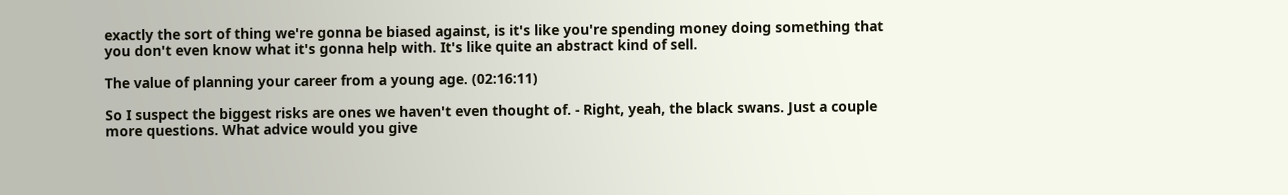exactly the sort of thing we're gonna be biased against, is it's like you're spending money doing something that you don't even know what it's gonna help with. It's like quite an abstract kind of sell.

The value of planning your career from a young age. (02:16:11)

So I suspect the biggest risks are ones we haven't even thought of. - Right, yeah, the black swans. Just a couple more questions. What advice would you give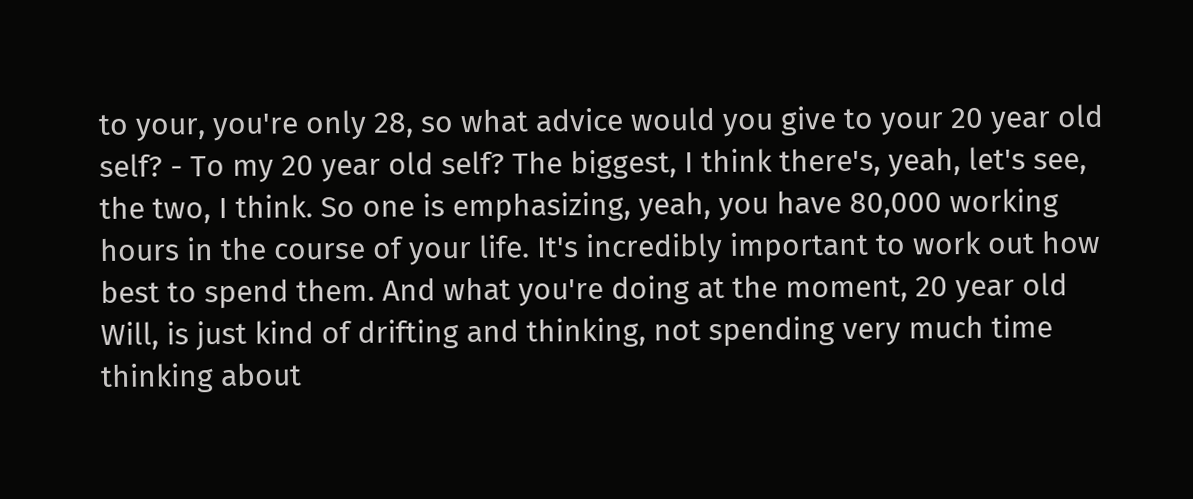to your, you're only 28, so what advice would you give to your 20 year old self? - To my 20 year old self? The biggest, I think there's, yeah, let's see, the two, I think. So one is emphasizing, yeah, you have 80,000 working hours in the course of your life. It's incredibly important to work out how best to spend them. And what you're doing at the moment, 20 year old Will, is just kind of drifting and thinking, not spending very much time thinking about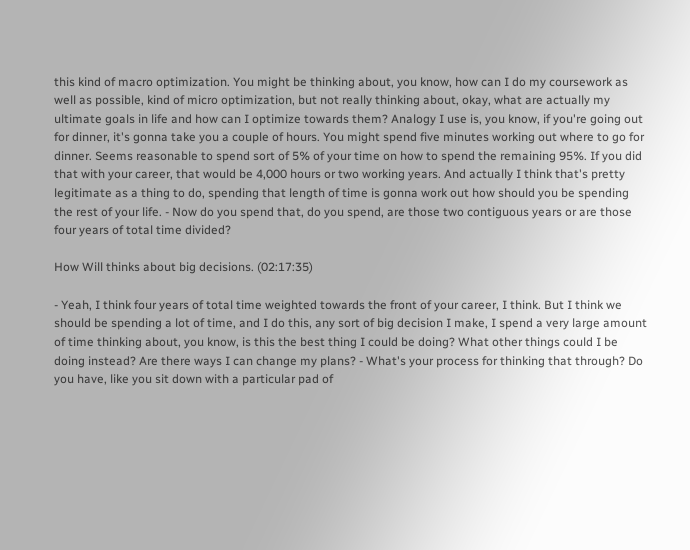this kind of macro optimization. You might be thinking about, you know, how can I do my coursework as well as possible, kind of micro optimization, but not really thinking about, okay, what are actually my ultimate goals in life and how can I optimize towards them? Analogy I use is, you know, if you're going out for dinner, it's gonna take you a couple of hours. You might spend five minutes working out where to go for dinner. Seems reasonable to spend sort of 5% of your time on how to spend the remaining 95%. If you did that with your career, that would be 4,000 hours or two working years. And actually I think that's pretty legitimate as a thing to do, spending that length of time is gonna work out how should you be spending the rest of your life. - Now do you spend that, do you spend, are those two contiguous years or are those four years of total time divided?

How Will thinks about big decisions. (02:17:35)

- Yeah, I think four years of total time weighted towards the front of your career, I think. But I think we should be spending a lot of time, and I do this, any sort of big decision I make, I spend a very large amount of time thinking about, you know, is this the best thing I could be doing? What other things could I be doing instead? Are there ways I can change my plans? - What's your process for thinking that through? Do you have, like you sit down with a particular pad of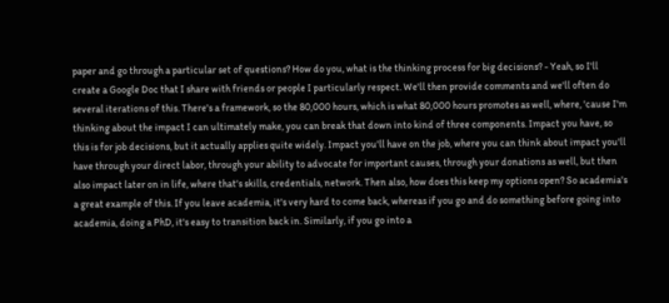paper and go through a particular set of questions? How do you, what is the thinking process for big decisions? - Yeah, so I'll create a Google Doc that I share with friends or people I particularly respect. We'll then provide comments and we'll often do several iterations of this. There's a framework, so the 80,000 hours, which is what 80,000 hours promotes as well, where, 'cause I'm thinking about the impact I can ultimately make, you can break that down into kind of three components. Impact you have, so this is for job decisions, but it actually applies quite widely. Impact you'll have on the job, where you can think about impact you'll have through your direct labor, through your ability to advocate for important causes, through your donations as well, but then also impact later on in life, where that's skills, credentials, network. Then also, how does this keep my options open? So academia's a great example of this. If you leave academia, it's very hard to come back, whereas if you go and do something before going into academia, doing a PhD, it's easy to transition back in. Similarly, if you go into a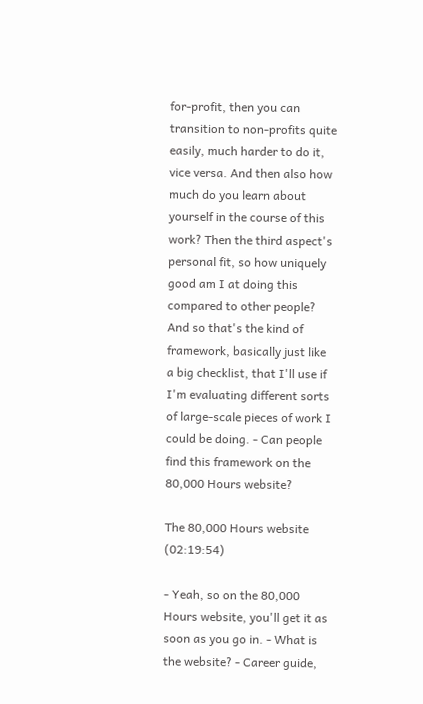for-profit, then you can transition to non-profits quite easily, much harder to do it, vice versa. And then also how much do you learn about yourself in the course of this work? Then the third aspect's personal fit, so how uniquely good am I at doing this compared to other people? And so that's the kind of framework, basically just like a big checklist, that I'll use if I'm evaluating different sorts of large-scale pieces of work I could be doing. - Can people find this framework on the 80,000 Hours website?

The 80,000 Hours website (02:19:54)

- Yeah, so on the 80,000 Hours website, you'll get it as soon as you go in. - What is the website? - Career guide,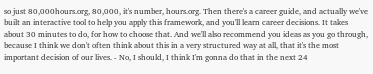so just 80,000hours.org, 80,000, it's number, hours.org. Then there's a career guide, and actually we've built an interactive tool to help you apply this framework, and you'll learn career decisions. It takes about 30 minutes to do, for how to choose that. And we'll also recommend you ideas as you go through, because I think we don't often think about this in a very structured way at all, that it's the most important decision of our lives. - No, I should, I think I'm gonna do that in the next 24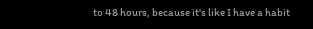to 48 hours, because it's like I have a habit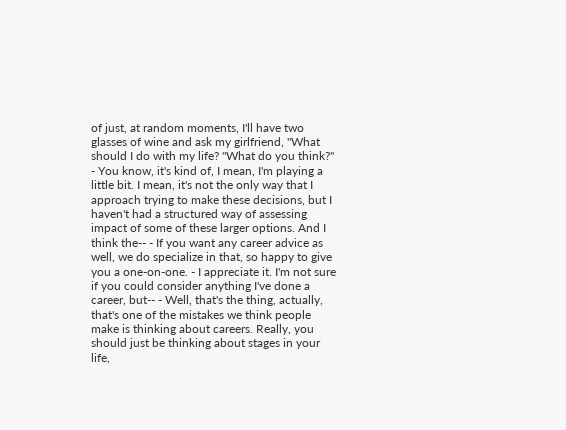of just, at random moments, I'll have two glasses of wine and ask my girlfriend, "What should I do with my life? "What do you think?" - You know, it's kind of, I mean, I'm playing a little bit. I mean, it's not the only way that I approach trying to make these decisions, but I haven't had a structured way of assessing impact of some of these larger options. And I think the-- - If you want any career advice as well, we do specialize in that, so happy to give you a one-on-one. - I appreciate it. I'm not sure if you could consider anything I've done a career, but-- - Well, that's the thing, actually, that's one of the mistakes we think people make is thinking about careers. Really, you should just be thinking about stages in your life,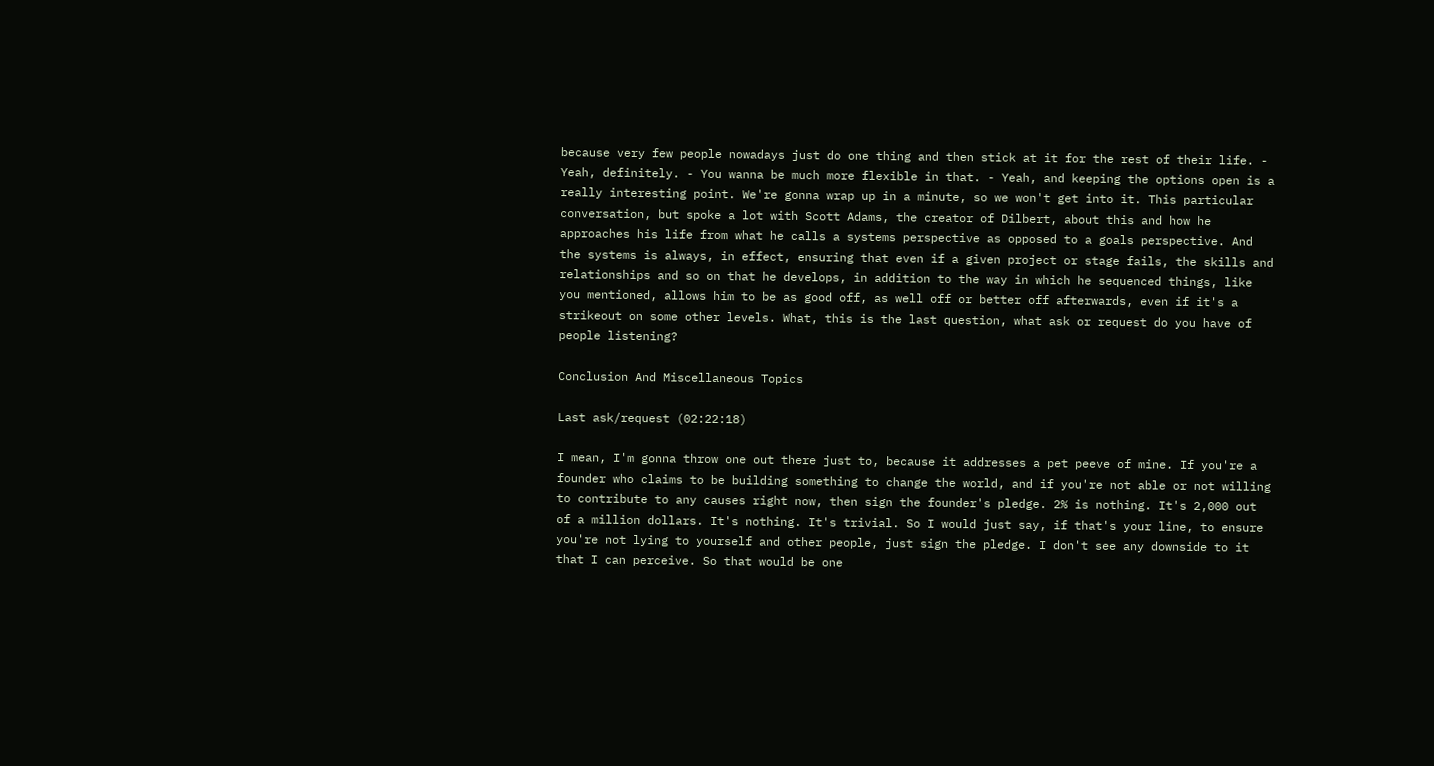because very few people nowadays just do one thing and then stick at it for the rest of their life. - Yeah, definitely. - You wanna be much more flexible in that. - Yeah, and keeping the options open is a really interesting point. We're gonna wrap up in a minute, so we won't get into it. This particular conversation, but spoke a lot with Scott Adams, the creator of Dilbert, about this and how he approaches his life from what he calls a systems perspective as opposed to a goals perspective. And the systems is always, in effect, ensuring that even if a given project or stage fails, the skills and relationships and so on that he develops, in addition to the way in which he sequenced things, like you mentioned, allows him to be as good off, as well off or better off afterwards, even if it's a strikeout on some other levels. What, this is the last question, what ask or request do you have of people listening?

Conclusion And Miscellaneous Topics

Last ask/request (02:22:18)

I mean, I'm gonna throw one out there just to, because it addresses a pet peeve of mine. If you're a founder who claims to be building something to change the world, and if you're not able or not willing to contribute to any causes right now, then sign the founder's pledge. 2% is nothing. It's 2,000 out of a million dollars. It's nothing. It's trivial. So I would just say, if that's your line, to ensure you're not lying to yourself and other people, just sign the pledge. I don't see any downside to it that I can perceive. So that would be one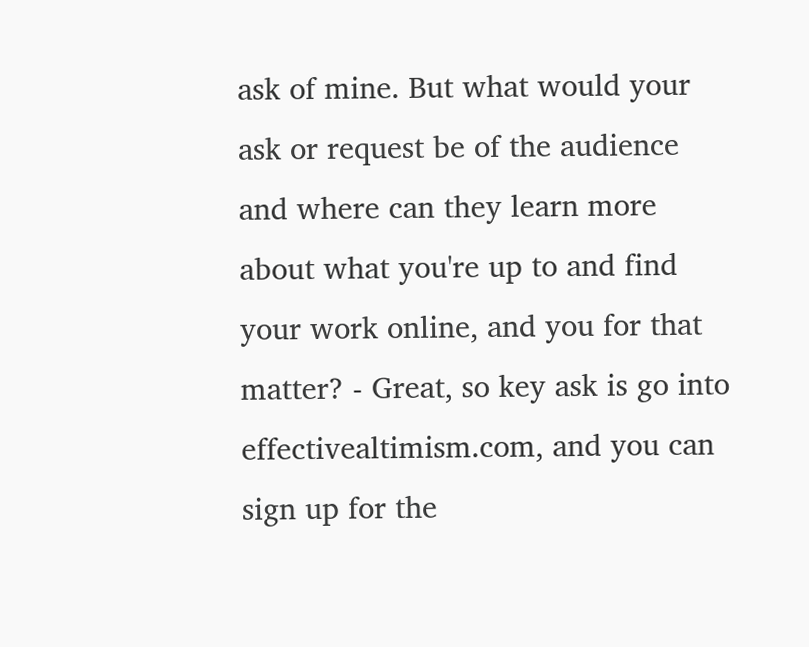ask of mine. But what would your ask or request be of the audience and where can they learn more about what you're up to and find your work online, and you for that matter? - Great, so key ask is go into effectivealtimism.com, and you can sign up for the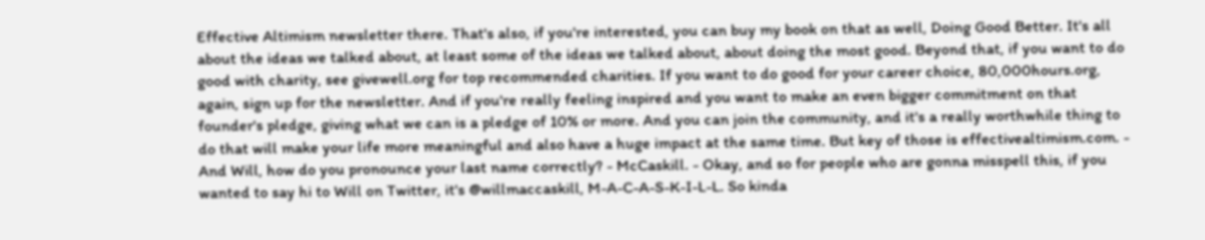Effective Altimism newsletter there. That's also, if you're interested, you can buy my book on that as well, Doing Good Better. It's all about the ideas we talked about, at least some of the ideas we talked about, about doing the most good. Beyond that, if you want to do good with charity, see givewell.org for top recommended charities. If you want to do good for your career choice, 80,000hours.org, again, sign up for the newsletter. And if you're really feeling inspired and you want to make an even bigger commitment on that founder's pledge, giving what we can is a pledge of 10% or more. And you can join the community, and it's a really worthwhile thing to do that will make your life more meaningful and also have a huge impact at the same time. But key of those is effectivealtimism.com. - And Will, how do you pronounce your last name correctly? - McCaskill. - Okay, and so for people who are gonna misspell this, if you wanted to say hi to Will on Twitter, it's @willmaccaskill, M-A-C-A-S-K-I-L-L. So kinda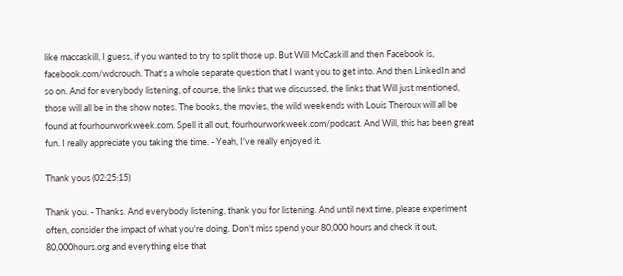like maccaskill, I guess, if you wanted to try to split those up. But Will McCaskill and then Facebook is, facebook.com/wdcrouch. That's a whole separate question that I want you to get into. And then LinkedIn and so on. And for everybody listening, of course, the links that we discussed, the links that Will just mentioned, those will all be in the show notes. The books, the movies, the wild weekends with Louis Theroux will all be found at fourhourworkweek.com. Spell it all out, fourhourworkweek.com/podcast. And Will, this has been great fun. I really appreciate you taking the time. - Yeah, I've really enjoyed it.

Thank yous (02:25:15)

Thank you. - Thanks. And everybody listening, thank you for listening. And until next time, please experiment often, consider the impact of what you're doing. Don't miss spend your 80,000 hours and check it out, 80,000hours.org and everything else that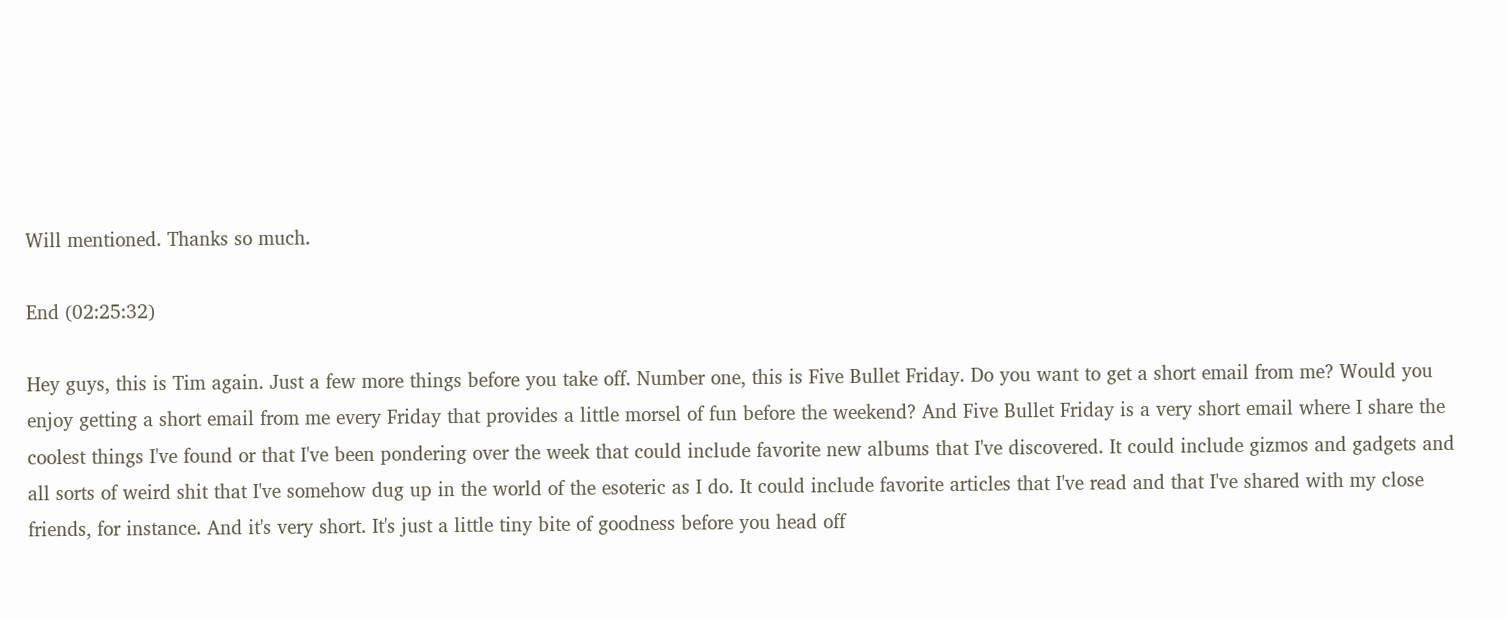Will mentioned. Thanks so much.

End (02:25:32)

Hey guys, this is Tim again. Just a few more things before you take off. Number one, this is Five Bullet Friday. Do you want to get a short email from me? Would you enjoy getting a short email from me every Friday that provides a little morsel of fun before the weekend? And Five Bullet Friday is a very short email where I share the coolest things I've found or that I've been pondering over the week that could include favorite new albums that I've discovered. It could include gizmos and gadgets and all sorts of weird shit that I've somehow dug up in the world of the esoteric as I do. It could include favorite articles that I've read and that I've shared with my close friends, for instance. And it's very short. It's just a little tiny bite of goodness before you head off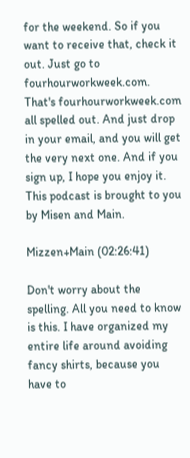for the weekend. So if you want to receive that, check it out. Just go to fourhourworkweek.com. That's fourhourworkweek.com all spelled out. And just drop in your email, and you will get the very next one. And if you sign up, I hope you enjoy it. This podcast is brought to you by Misen and Main.

Mizzen+Main (02:26:41)

Don't worry about the spelling. All you need to know is this. I have organized my entire life around avoiding fancy shirts, because you have to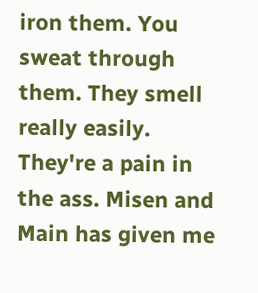iron them. You sweat through them. They smell really easily. They're a pain in the ass. Misen and Main has given me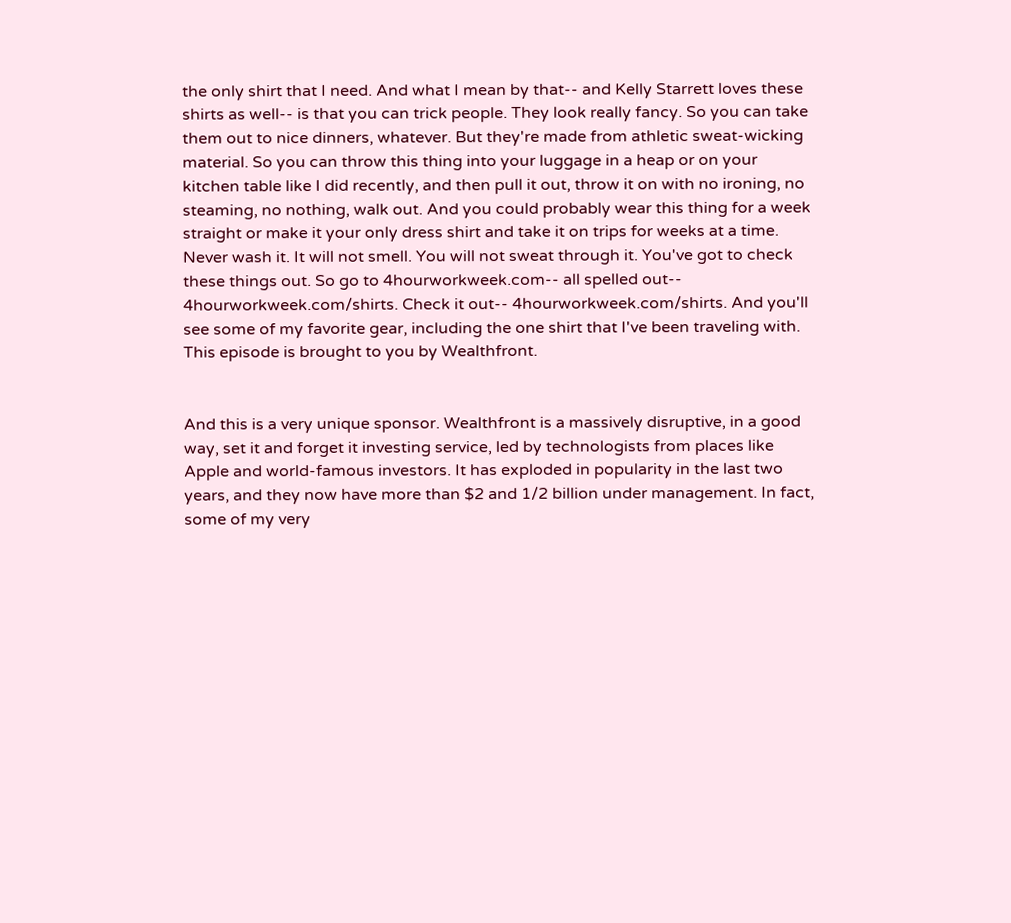the only shirt that I need. And what I mean by that-- and Kelly Starrett loves these shirts as well-- is that you can trick people. They look really fancy. So you can take them out to nice dinners, whatever. But they're made from athletic sweat-wicking material. So you can throw this thing into your luggage in a heap or on your kitchen table like I did recently, and then pull it out, throw it on with no ironing, no steaming, no nothing, walk out. And you could probably wear this thing for a week straight or make it your only dress shirt and take it on trips for weeks at a time. Never wash it. It will not smell. You will not sweat through it. You've got to check these things out. So go to 4hourworkweek.com-- all spelled out-- 4hourworkweek.com/shirts. Check it out-- 4hourworkweek.com/shirts. And you'll see some of my favorite gear, including the one shirt that I've been traveling with. This episode is brought to you by Wealthfront.


And this is a very unique sponsor. Wealthfront is a massively disruptive, in a good way, set it and forget it investing service, led by technologists from places like Apple and world-famous investors. It has exploded in popularity in the last two years, and they now have more than $2 and 1/2 billion under management. In fact, some of my very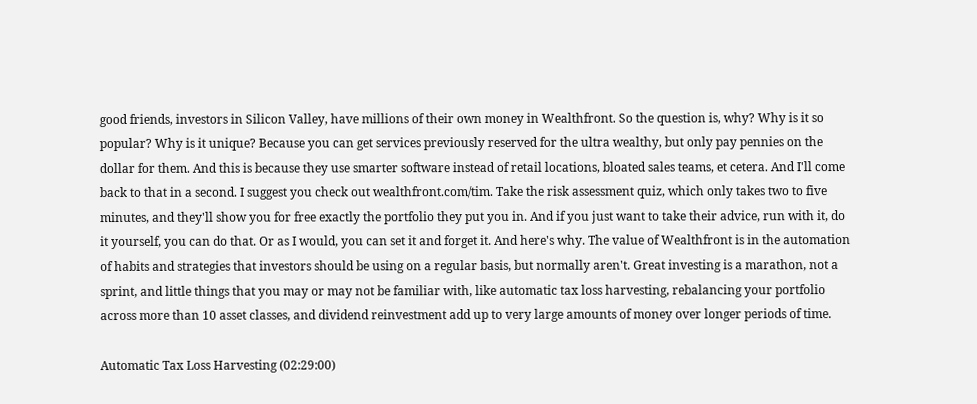good friends, investors in Silicon Valley, have millions of their own money in Wealthfront. So the question is, why? Why is it so popular? Why is it unique? Because you can get services previously reserved for the ultra wealthy, but only pay pennies on the dollar for them. And this is because they use smarter software instead of retail locations, bloated sales teams, et cetera. And I'll come back to that in a second. I suggest you check out wealthfront.com/tim. Take the risk assessment quiz, which only takes two to five minutes, and they'll show you for free exactly the portfolio they put you in. And if you just want to take their advice, run with it, do it yourself, you can do that. Or as I would, you can set it and forget it. And here's why. The value of Wealthfront is in the automation of habits and strategies that investors should be using on a regular basis, but normally aren't. Great investing is a marathon, not a sprint, and little things that you may or may not be familiar with, like automatic tax loss harvesting, rebalancing your portfolio across more than 10 asset classes, and dividend reinvestment add up to very large amounts of money over longer periods of time.

Automatic Tax Loss Harvesting (02:29:00)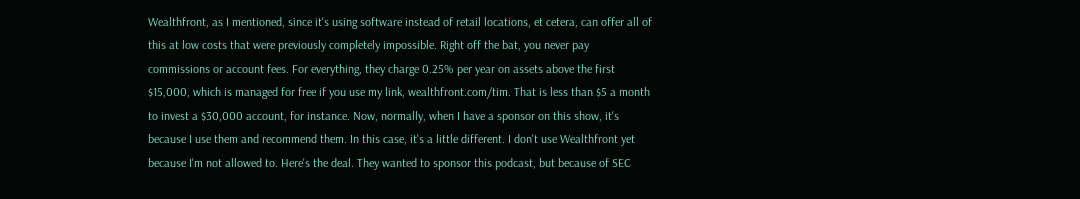Wealthfront, as I mentioned, since it's using software instead of retail locations, et cetera, can offer all of this at low costs that were previously completely impossible. Right off the bat, you never pay commissions or account fees. For everything, they charge 0.25% per year on assets above the first $15,000, which is managed for free if you use my link, wealthfront.com/tim. That is less than $5 a month to invest a $30,000 account, for instance. Now, normally, when I have a sponsor on this show, it's because I use them and recommend them. In this case, it's a little different. I don't use Wealthfront yet because I'm not allowed to. Here's the deal. They wanted to sponsor this podcast, but because of SEC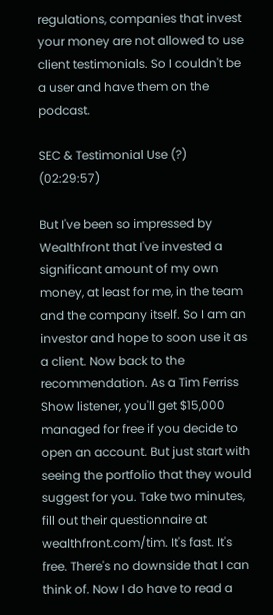regulations, companies that invest your money are not allowed to use client testimonials. So I couldn't be a user and have them on the podcast.

SEC & Testimonial Use (?) (02:29:57)

But I've been so impressed by Wealthfront that I've invested a significant amount of my own money, at least for me, in the team and the company itself. So I am an investor and hope to soon use it as a client. Now back to the recommendation. As a Tim Ferriss Show listener, you'll get $15,000 managed for free if you decide to open an account. But just start with seeing the portfolio that they would suggest for you. Take two minutes, fill out their questionnaire at wealthfront.com/tim. It's fast. It's free. There's no downside that I can think of. Now I do have to read a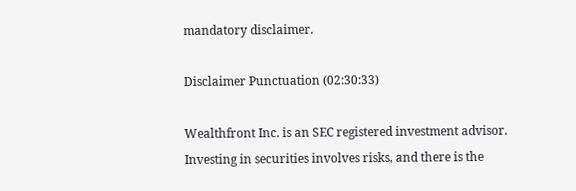mandatory disclaimer.

Disclaimer Punctuation (02:30:33)

Wealthfront Inc. is an SEC registered investment advisor. Investing in securities involves risks, and there is the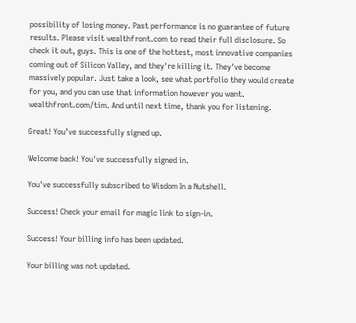possibility of losing money. Past performance is no guarantee of future results. Please visit wealthfront.com to read their full disclosure. So check it out, guys. This is one of the hottest, most innovative companies coming out of Silicon Valley, and they're killing it. They've become massively popular. Just take a look, see what portfolio they would create for you, and you can use that information however you want. wealthfront.com/tim. And until next time, thank you for listening.

Great! You’ve successfully signed up.

Welcome back! You've successfully signed in.

You've successfully subscribed to Wisdom In a Nutshell.

Success! Check your email for magic link to sign-in.

Success! Your billing info has been updated.

Your billing was not updated.